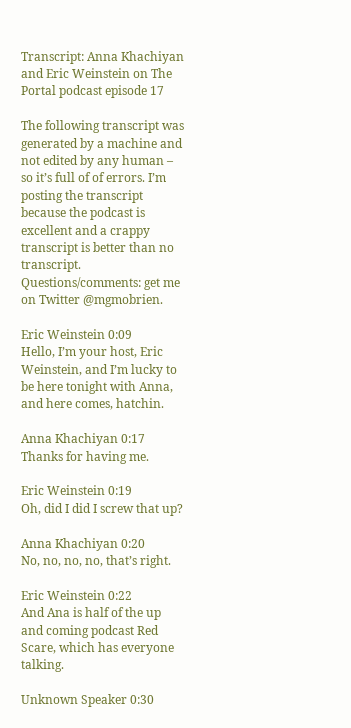Transcript: Anna Khachiyan and Eric Weinstein on The Portal podcast episode 17

The following transcript was generated by a machine and not edited by any human – so it’s full of of errors. I’m posting the transcript because the podcast is excellent and a crappy transcript is better than no transcript. Questions/comments: get me on Twitter @mgmobrien.

Eric Weinstein 0:09
Hello, I’m your host, Eric Weinstein, and I’m lucky to be here tonight with Anna, and here comes, hatchin.

Anna Khachiyan 0:17
Thanks for having me.

Eric Weinstein 0:19
Oh, did I did I screw that up?

Anna Khachiyan 0:20
No, no, no, no, that’s right.

Eric Weinstein 0:22
And Ana is half of the up and coming podcast Red Scare, which has everyone talking.

Unknown Speaker 0:30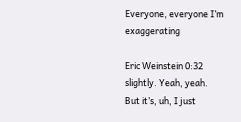Everyone, everyone I’m exaggerating

Eric Weinstein 0:32
slightly. Yeah, yeah. But it’s, uh, I just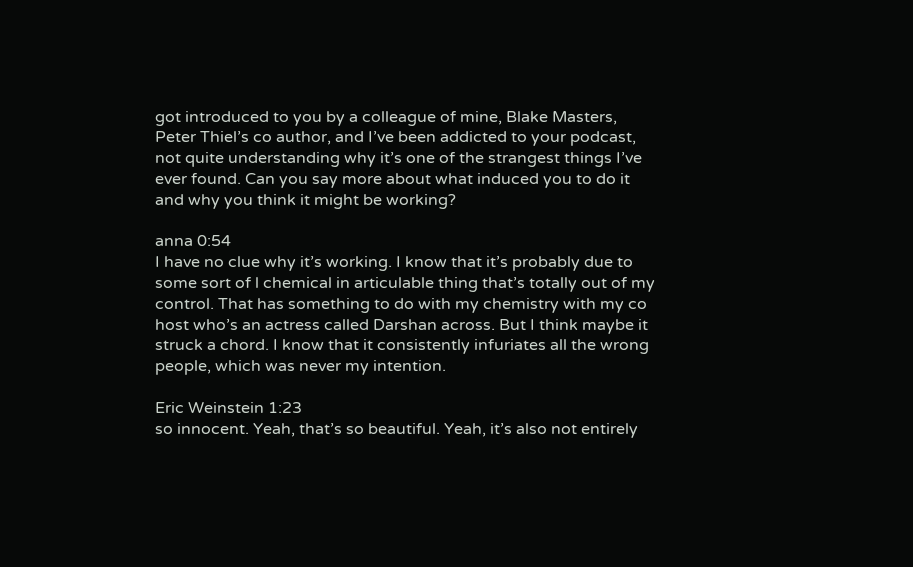got introduced to you by a colleague of mine, Blake Masters, Peter Thiel’s co author, and I’ve been addicted to your podcast, not quite understanding why it’s one of the strangest things I’ve ever found. Can you say more about what induced you to do it and why you think it might be working?

anna 0:54
I have no clue why it’s working. I know that it’s probably due to some sort of l chemical in articulable thing that’s totally out of my control. That has something to do with my chemistry with my co host who’s an actress called Darshan across. But I think maybe it struck a chord. I know that it consistently infuriates all the wrong people, which was never my intention.

Eric Weinstein 1:23
so innocent. Yeah, that’s so beautiful. Yeah, it’s also not entirely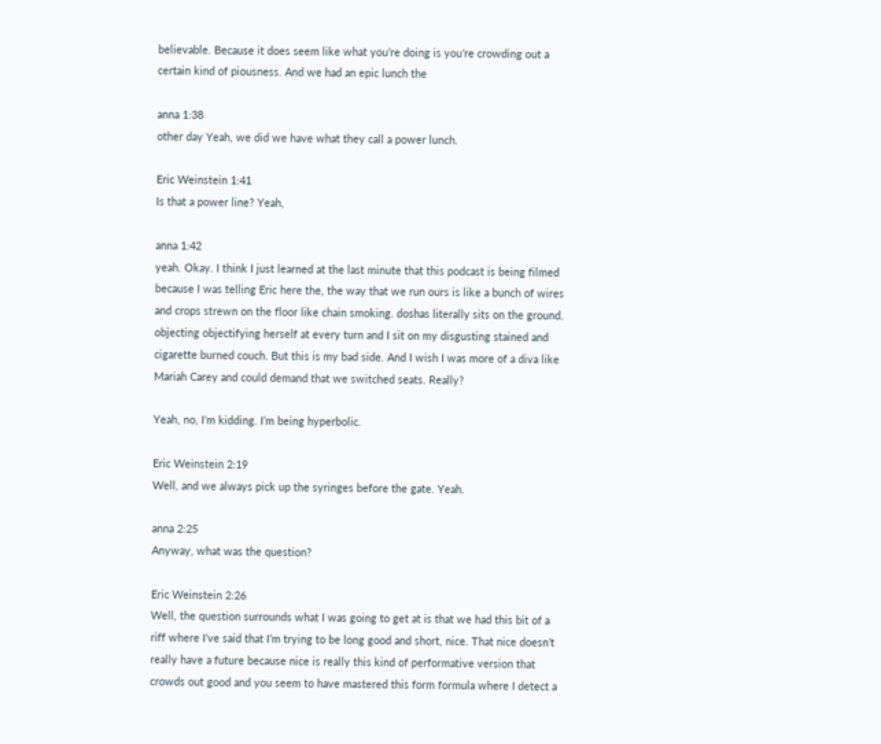believable. Because it does seem like what you’re doing is you’re crowding out a certain kind of piousness. And we had an epic lunch the

anna 1:38
other day Yeah, we did we have what they call a power lunch.

Eric Weinstein 1:41
Is that a power line? Yeah,

anna 1:42
yeah. Okay. I think I just learned at the last minute that this podcast is being filmed because I was telling Eric here the, the way that we run ours is like a bunch of wires and crops strewn on the floor like chain smoking. doshas literally sits on the ground. objecting objectifying herself at every turn and I sit on my disgusting stained and cigarette burned couch. But this is my bad side. And I wish I was more of a diva like Mariah Carey and could demand that we switched seats. Really?

Yeah, no, I’m kidding. I’m being hyperbolic.

Eric Weinstein 2:19
Well, and we always pick up the syringes before the gate. Yeah.

anna 2:25
Anyway, what was the question?

Eric Weinstein 2:26
Well, the question surrounds what I was going to get at is that we had this bit of a riff where I’ve said that I’m trying to be long good and short, nice. That nice doesn’t really have a future because nice is really this kind of performative version that crowds out good and you seem to have mastered this form formula where I detect a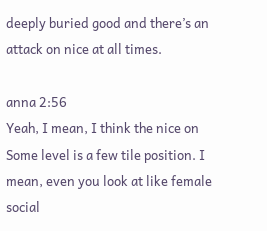deeply buried good and there’s an attack on nice at all times.

anna 2:56
Yeah, I mean, I think the nice on Some level is a few tile position. I mean, even you look at like female social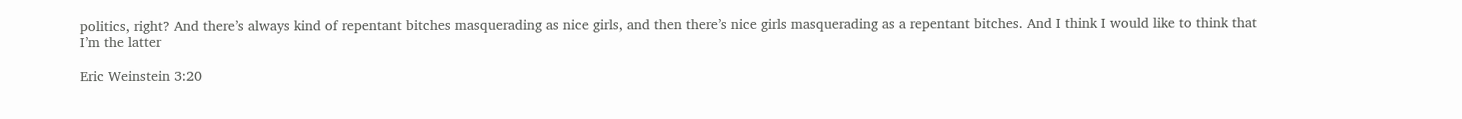politics, right? And there’s always kind of repentant bitches masquerading as nice girls, and then there’s nice girls masquerading as a repentant bitches. And I think I would like to think that I’m the latter

Eric Weinstein 3:20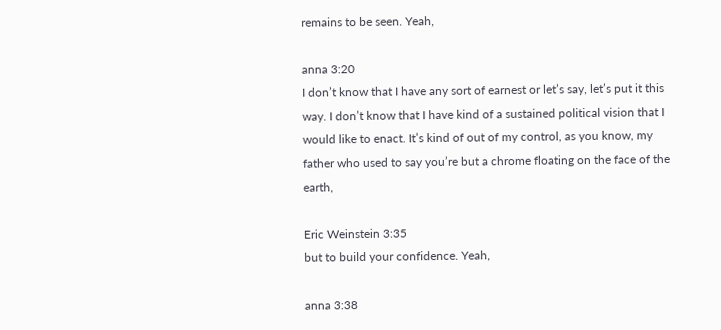remains to be seen. Yeah,

anna 3:20
I don’t know that I have any sort of earnest or let’s say, let’s put it this way. I don’t know that I have kind of a sustained political vision that I would like to enact. It’s kind of out of my control, as you know, my father who used to say you’re but a chrome floating on the face of the earth,

Eric Weinstein 3:35
but to build your confidence. Yeah,

anna 3:38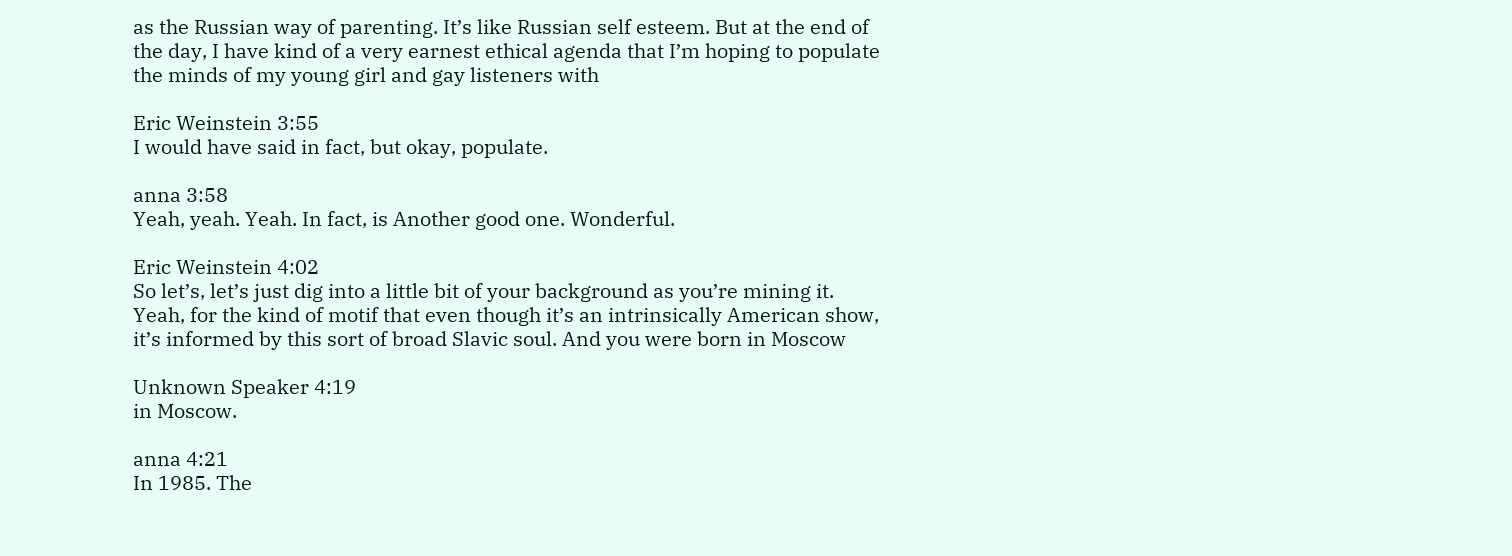as the Russian way of parenting. It’s like Russian self esteem. But at the end of the day, I have kind of a very earnest ethical agenda that I’m hoping to populate the minds of my young girl and gay listeners with

Eric Weinstein 3:55
I would have said in fact, but okay, populate.

anna 3:58
Yeah, yeah. Yeah. In fact, is Another good one. Wonderful.

Eric Weinstein 4:02
So let’s, let’s just dig into a little bit of your background as you’re mining it. Yeah, for the kind of motif that even though it’s an intrinsically American show, it’s informed by this sort of broad Slavic soul. And you were born in Moscow

Unknown Speaker 4:19
in Moscow.

anna 4:21
In 1985. The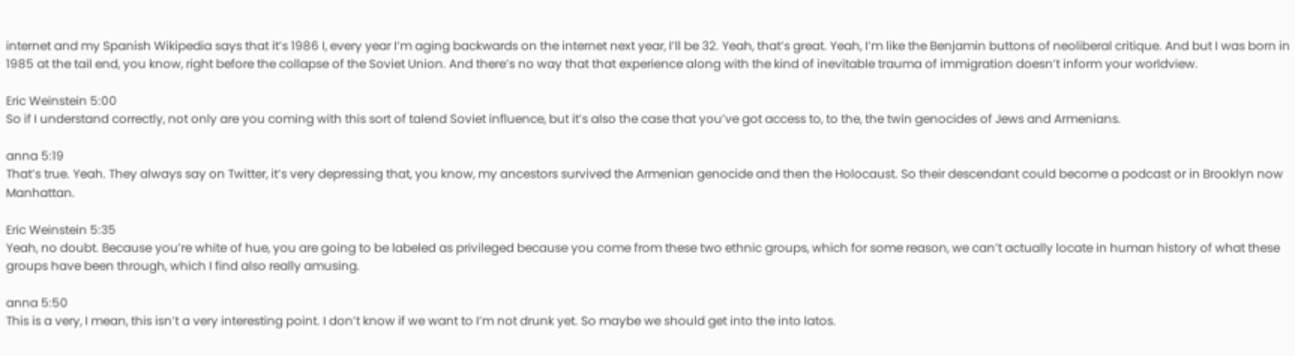internet and my Spanish Wikipedia says that it’s 1986 I, every year I’m aging backwards on the internet next year, I’ll be 32. Yeah, that’s great. Yeah, I’m like the Benjamin buttons of neoliberal critique. And but I was born in 1985 at the tail end, you know, right before the collapse of the Soviet Union. And there’s no way that that experience along with the kind of inevitable trauma of immigration doesn’t inform your worldview.

Eric Weinstein 5:00
So if I understand correctly, not only are you coming with this sort of talend Soviet influence, but it’s also the case that you’ve got access to, to the, the twin genocides of Jews and Armenians.

anna 5:19
That’s true. Yeah. They always say on Twitter, it’s very depressing that, you know, my ancestors survived the Armenian genocide and then the Holocaust. So their descendant could become a podcast or in Brooklyn now Manhattan.

Eric Weinstein 5:35
Yeah, no doubt. Because you’re white of hue, you are going to be labeled as privileged because you come from these two ethnic groups, which for some reason, we can’t actually locate in human history of what these groups have been through, which I find also really amusing.

anna 5:50
This is a very, I mean, this isn’t a very interesting point. I don’t know if we want to I’m not drunk yet. So maybe we should get into the into latos.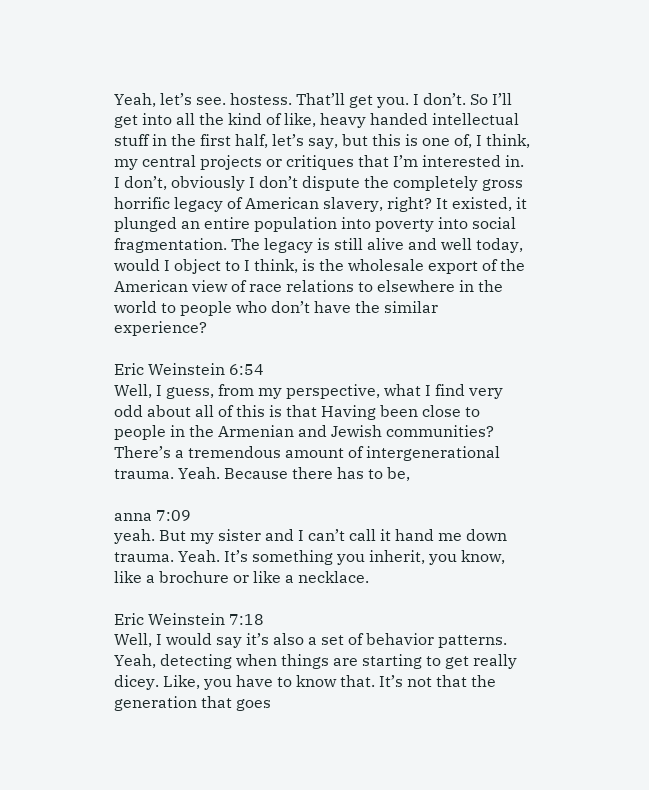Yeah, let’s see. hostess. That’ll get you. I don’t. So I’ll get into all the kind of like, heavy handed intellectual stuff in the first half, let’s say, but this is one of, I think, my central projects or critiques that I’m interested in. I don’t, obviously I don’t dispute the completely gross horrific legacy of American slavery, right? It existed, it plunged an entire population into poverty into social fragmentation. The legacy is still alive and well today, would I object to I think, is the wholesale export of the American view of race relations to elsewhere in the world to people who don’t have the similar experience?

Eric Weinstein 6:54
Well, I guess, from my perspective, what I find very odd about all of this is that Having been close to people in the Armenian and Jewish communities? There’s a tremendous amount of intergenerational trauma. Yeah. Because there has to be,

anna 7:09
yeah. But my sister and I can’t call it hand me down trauma. Yeah. It’s something you inherit, you know, like a brochure or like a necklace.

Eric Weinstein 7:18
Well, I would say it’s also a set of behavior patterns. Yeah, detecting when things are starting to get really dicey. Like, you have to know that. It’s not that the generation that goes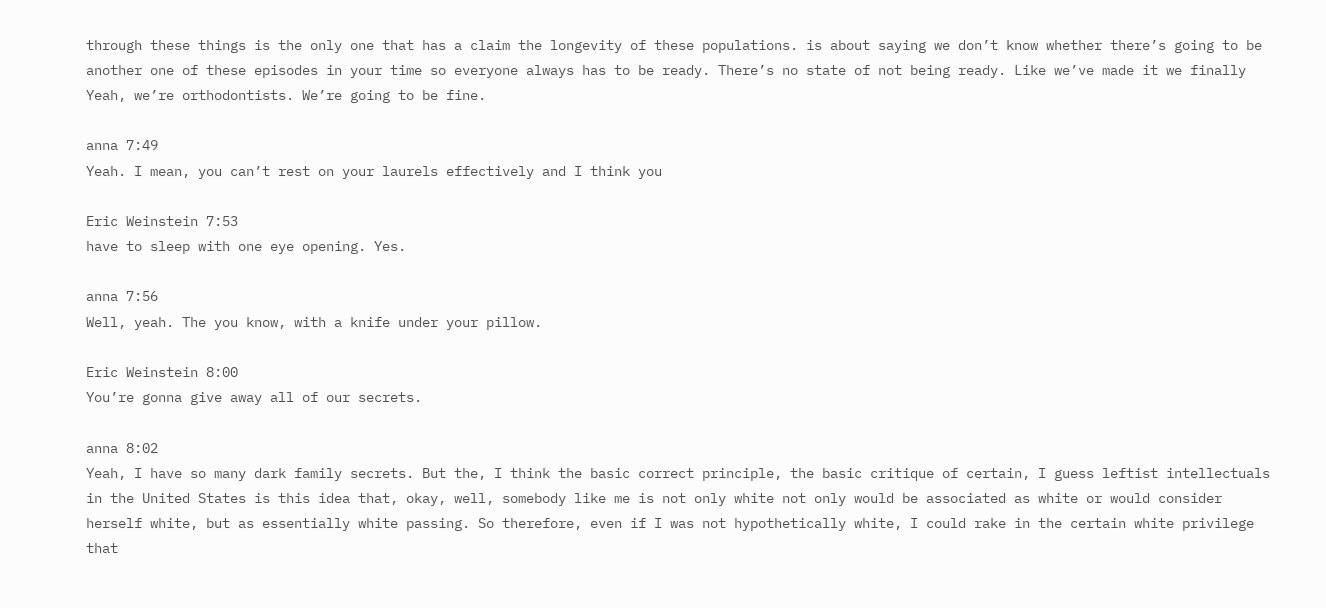through these things is the only one that has a claim the longevity of these populations. is about saying we don’t know whether there’s going to be another one of these episodes in your time so everyone always has to be ready. There’s no state of not being ready. Like we’ve made it we finally Yeah, we’re orthodontists. We’re going to be fine.

anna 7:49
Yeah. I mean, you can’t rest on your laurels effectively and I think you

Eric Weinstein 7:53
have to sleep with one eye opening. Yes.

anna 7:56
Well, yeah. The you know, with a knife under your pillow.

Eric Weinstein 8:00
You’re gonna give away all of our secrets.

anna 8:02
Yeah, I have so many dark family secrets. But the, I think the basic correct principle, the basic critique of certain, I guess leftist intellectuals in the United States is this idea that, okay, well, somebody like me is not only white not only would be associated as white or would consider herself white, but as essentially white passing. So therefore, even if I was not hypothetically white, I could rake in the certain white privilege that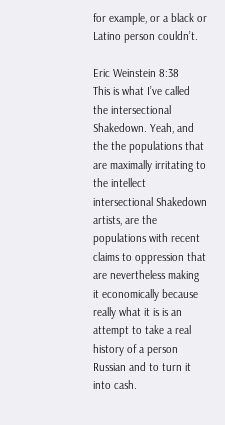for example, or a black or Latino person couldn’t.

Eric Weinstein 8:38
This is what I’ve called the intersectional Shakedown. Yeah, and the the populations that are maximally irritating to the intellect intersectional Shakedown artists, are the populations with recent claims to oppression that are nevertheless making it economically because really what it is is an attempt to take a real history of a person Russian and to turn it into cash.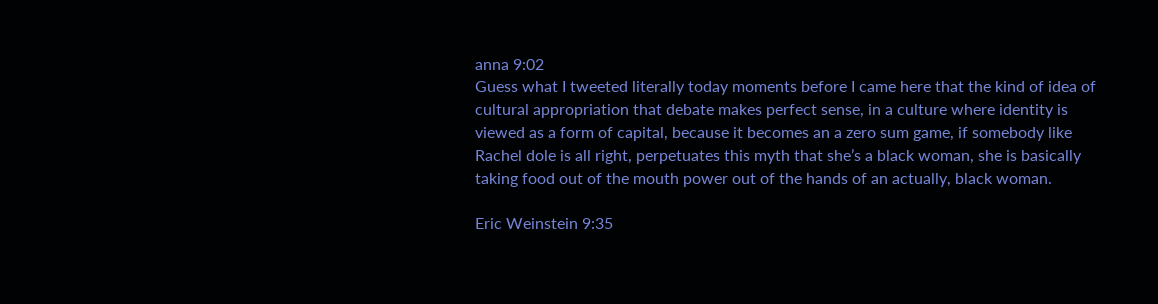anna 9:02
Guess what I tweeted literally today moments before I came here that the kind of idea of cultural appropriation that debate makes perfect sense, in a culture where identity is viewed as a form of capital, because it becomes an a zero sum game, if somebody like Rachel dole is all right, perpetuates this myth that she’s a black woman, she is basically taking food out of the mouth power out of the hands of an actually, black woman.

Eric Weinstein 9:35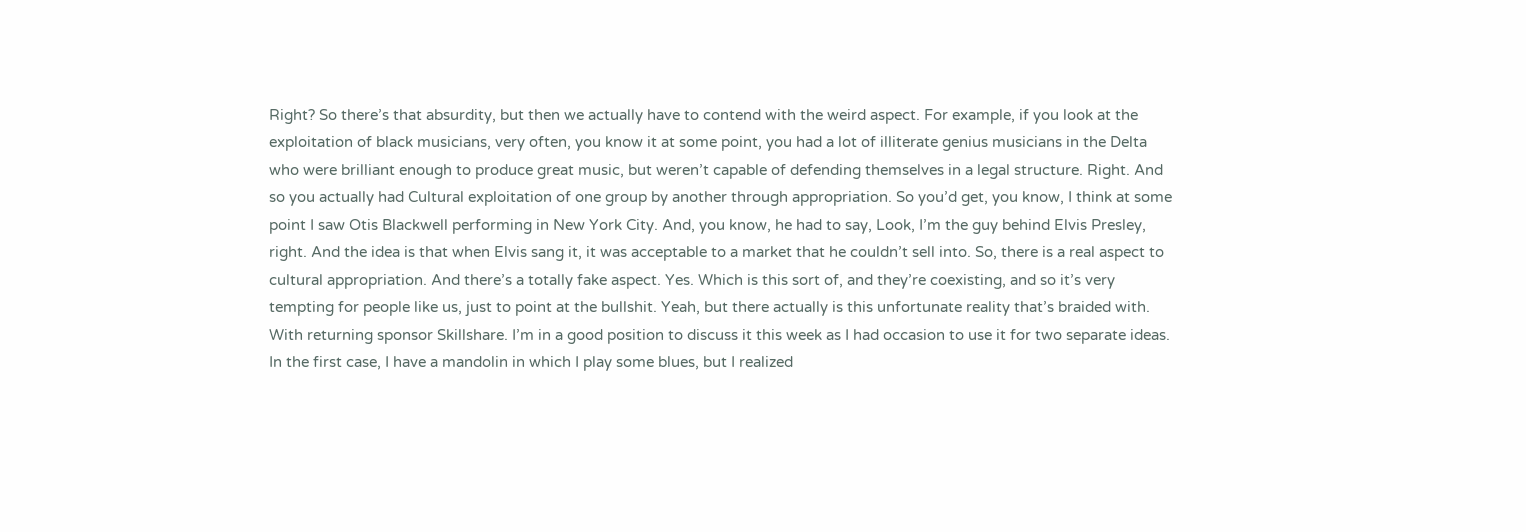Right? So there’s that absurdity, but then we actually have to contend with the weird aspect. For example, if you look at the exploitation of black musicians, very often, you know it at some point, you had a lot of illiterate genius musicians in the Delta who were brilliant enough to produce great music, but weren’t capable of defending themselves in a legal structure. Right. And so you actually had Cultural exploitation of one group by another through appropriation. So you’d get, you know, I think at some point I saw Otis Blackwell performing in New York City. And, you know, he had to say, Look, I’m the guy behind Elvis Presley, right. And the idea is that when Elvis sang it, it was acceptable to a market that he couldn’t sell into. So, there is a real aspect to cultural appropriation. And there’s a totally fake aspect. Yes. Which is this sort of, and they’re coexisting, and so it’s very tempting for people like us, just to point at the bullshit. Yeah, but there actually is this unfortunate reality that’s braided with. With returning sponsor Skillshare. I’m in a good position to discuss it this week as I had occasion to use it for two separate ideas. In the first case, I have a mandolin in which I play some blues, but I realized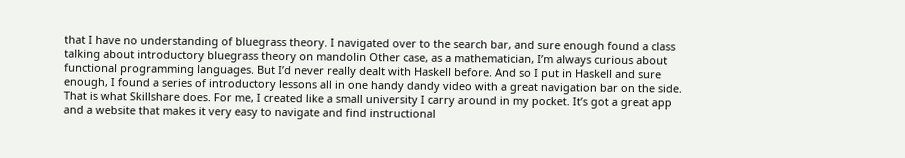that I have no understanding of bluegrass theory. I navigated over to the search bar, and sure enough found a class talking about introductory bluegrass theory on mandolin Other case, as a mathematician, I’m always curious about functional programming languages. But I’d never really dealt with Haskell before. And so I put in Haskell and sure enough, I found a series of introductory lessons all in one handy dandy video with a great navigation bar on the side. That is what Skillshare does. For me, I created like a small university I carry around in my pocket. It’s got a great app and a website that makes it very easy to navigate and find instructional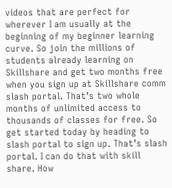videos that are perfect for wherever I am usually at the beginning of my beginner learning curve. So join the millions of students already learning on Skillshare and get two months free when you sign up at Skillshare comm slash portal. That’s two whole months of unlimited access to thousands of classes for free. So get started today by heading to slash portal to sign up. That’s slash portal. I can do that with skill share. How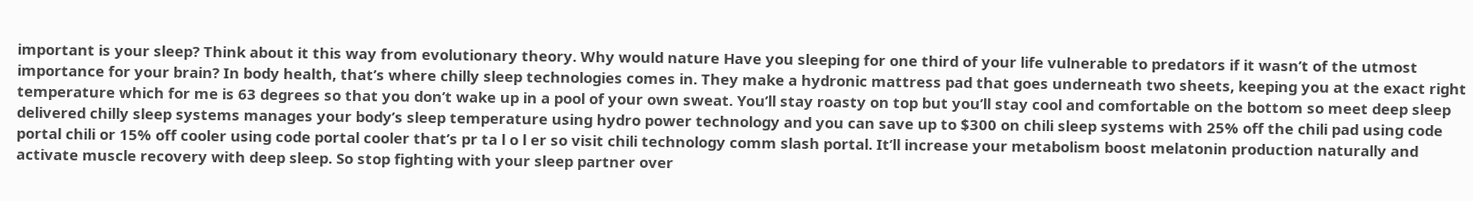important is your sleep? Think about it this way from evolutionary theory. Why would nature Have you sleeping for one third of your life vulnerable to predators if it wasn’t of the utmost importance for your brain? In body health, that’s where chilly sleep technologies comes in. They make a hydronic mattress pad that goes underneath two sheets, keeping you at the exact right temperature which for me is 63 degrees so that you don’t wake up in a pool of your own sweat. You’ll stay roasty on top but you’ll stay cool and comfortable on the bottom so meet deep sleep delivered chilly sleep systems manages your body’s sleep temperature using hydro power technology and you can save up to $300 on chili sleep systems with 25% off the chili pad using code portal chili or 15% off cooler using code portal cooler that’s pr ta l o l er so visit chili technology comm slash portal. It’ll increase your metabolism boost melatonin production naturally and activate muscle recovery with deep sleep. So stop fighting with your sleep partner over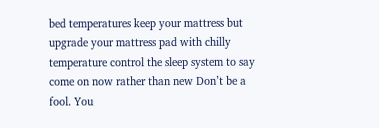bed temperatures keep your mattress but upgrade your mattress pad with chilly temperature control the sleep system to say come on now rather than new Don’t be a fool. You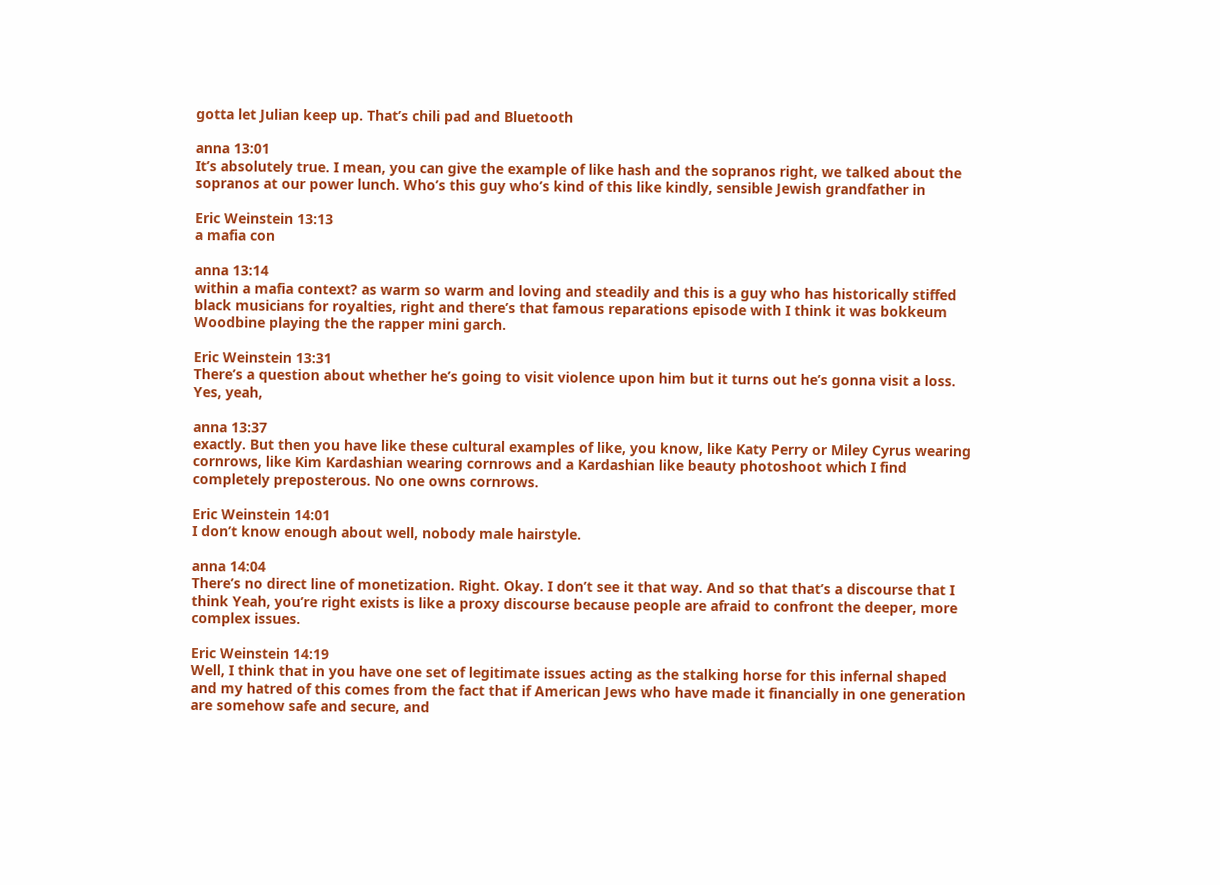gotta let Julian keep up. That’s chili pad and Bluetooth

anna 13:01
It’s absolutely true. I mean, you can give the example of like hash and the sopranos right, we talked about the sopranos at our power lunch. Who’s this guy who’s kind of this like kindly, sensible Jewish grandfather in

Eric Weinstein 13:13
a mafia con

anna 13:14
within a mafia context? as warm so warm and loving and steadily and this is a guy who has historically stiffed black musicians for royalties, right and there’s that famous reparations episode with I think it was bokkeum Woodbine playing the the rapper mini garch.

Eric Weinstein 13:31
There’s a question about whether he’s going to visit violence upon him but it turns out he’s gonna visit a loss. Yes, yeah,

anna 13:37
exactly. But then you have like these cultural examples of like, you know, like Katy Perry or Miley Cyrus wearing cornrows, like Kim Kardashian wearing cornrows and a Kardashian like beauty photoshoot which I find completely preposterous. No one owns cornrows.

Eric Weinstein 14:01
I don’t know enough about well, nobody male hairstyle.

anna 14:04
There’s no direct line of monetization. Right. Okay. I don’t see it that way. And so that that’s a discourse that I think Yeah, you’re right exists is like a proxy discourse because people are afraid to confront the deeper, more complex issues.

Eric Weinstein 14:19
Well, I think that in you have one set of legitimate issues acting as the stalking horse for this infernal shaped and my hatred of this comes from the fact that if American Jews who have made it financially in one generation are somehow safe and secure, and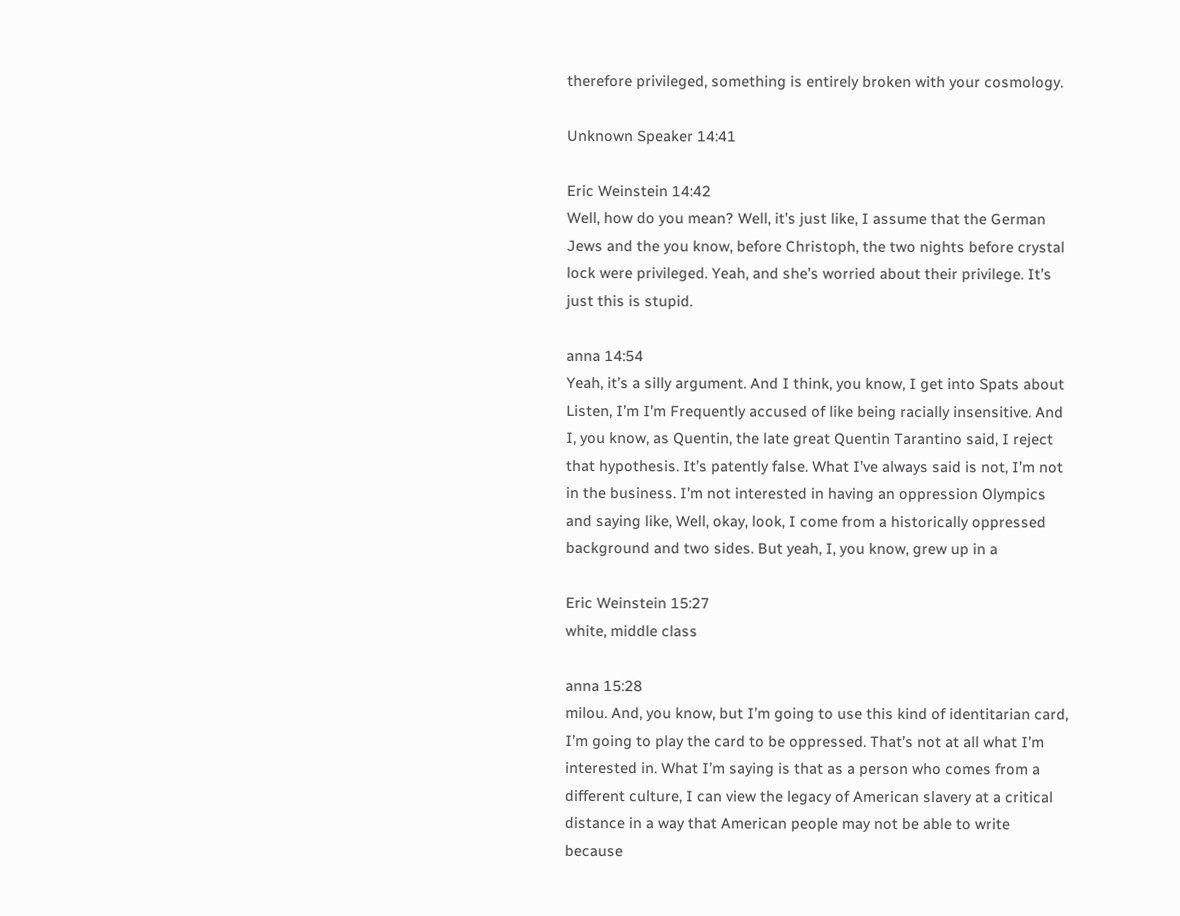therefore privileged, something is entirely broken with your cosmology.

Unknown Speaker 14:41

Eric Weinstein 14:42
Well, how do you mean? Well, it’s just like, I assume that the German Jews and the you know, before Christoph, the two nights before crystal lock were privileged. Yeah, and she’s worried about their privilege. It’s just this is stupid.

anna 14:54
Yeah, it’s a silly argument. And I think, you know, I get into Spats about Listen, I’m I’m Frequently accused of like being racially insensitive. And I, you know, as Quentin, the late great Quentin Tarantino said, I reject that hypothesis. It’s patently false. What I’ve always said is not, I’m not in the business. I’m not interested in having an oppression Olympics and saying like, Well, okay, look, I come from a historically oppressed background and two sides. But yeah, I, you know, grew up in a

Eric Weinstein 15:27
white, middle class

anna 15:28
milou. And, you know, but I’m going to use this kind of identitarian card, I’m going to play the card to be oppressed. That’s not at all what I’m interested in. What I’m saying is that as a person who comes from a different culture, I can view the legacy of American slavery at a critical distance in a way that American people may not be able to write because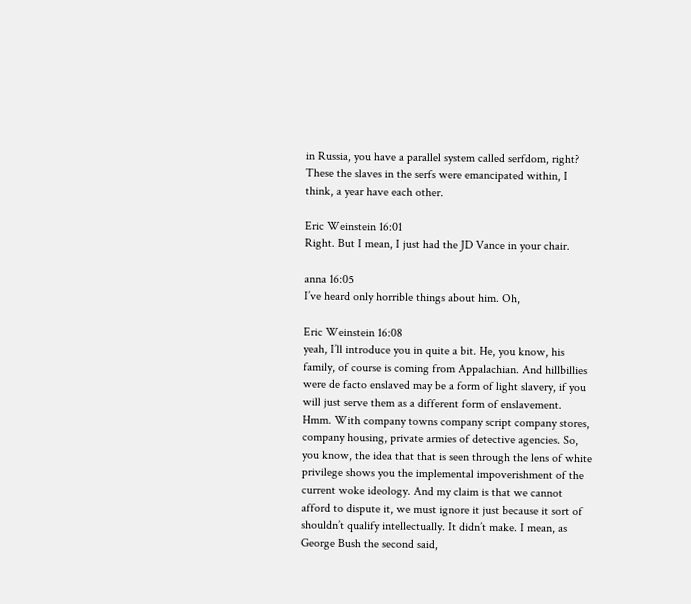in Russia, you have a parallel system called serfdom, right? These the slaves in the serfs were emancipated within, I think, a year have each other.

Eric Weinstein 16:01
Right. But I mean, I just had the JD Vance in your chair.

anna 16:05
I’ve heard only horrible things about him. Oh,

Eric Weinstein 16:08
yeah, I’ll introduce you in quite a bit. He, you know, his family, of course is coming from Appalachian. And hillbillies were de facto enslaved may be a form of light slavery, if you will just serve them as a different form of enslavement. Hmm. With company towns company script company stores, company housing, private armies of detective agencies. So, you know, the idea that that is seen through the lens of white privilege shows you the implemental impoverishment of the current woke ideology. And my claim is that we cannot afford to dispute it, we must ignore it just because it sort of shouldn’t qualify intellectually. It didn’t make. I mean, as George Bush the second said,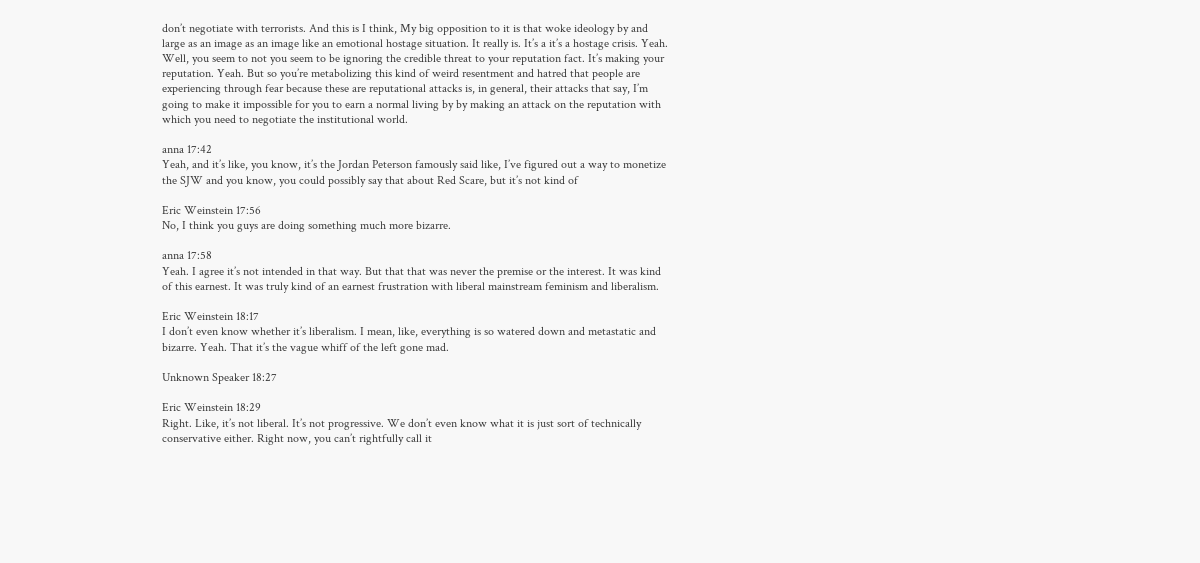don’t negotiate with terrorists. And this is I think, My big opposition to it is that woke ideology by and large as an image as an image like an emotional hostage situation. It really is. It’s a it’s a hostage crisis. Yeah. Well, you seem to not you seem to be ignoring the credible threat to your reputation fact. It’s making your reputation. Yeah. But so you’re metabolizing this kind of weird resentment and hatred that people are experiencing through fear because these are reputational attacks is, in general, their attacks that say, I’m going to make it impossible for you to earn a normal living by by making an attack on the reputation with which you need to negotiate the institutional world.

anna 17:42
Yeah, and it’s like, you know, it’s the Jordan Peterson famously said like, I’ve figured out a way to monetize the SJW and you know, you could possibly say that about Red Scare, but it’s not kind of

Eric Weinstein 17:56
No, I think you guys are doing something much more bizarre.

anna 17:58
Yeah. I agree it’s not intended in that way. But that that was never the premise or the interest. It was kind of this earnest. It was truly kind of an earnest frustration with liberal mainstream feminism and liberalism.

Eric Weinstein 18:17
I don’t even know whether it’s liberalism. I mean, like, everything is so watered down and metastatic and bizarre. Yeah. That it’s the vague whiff of the left gone mad.

Unknown Speaker 18:27

Eric Weinstein 18:29
Right. Like, it’s not liberal. It’s not progressive. We don’t even know what it is just sort of technically conservative either. Right now, you can’t rightfully call it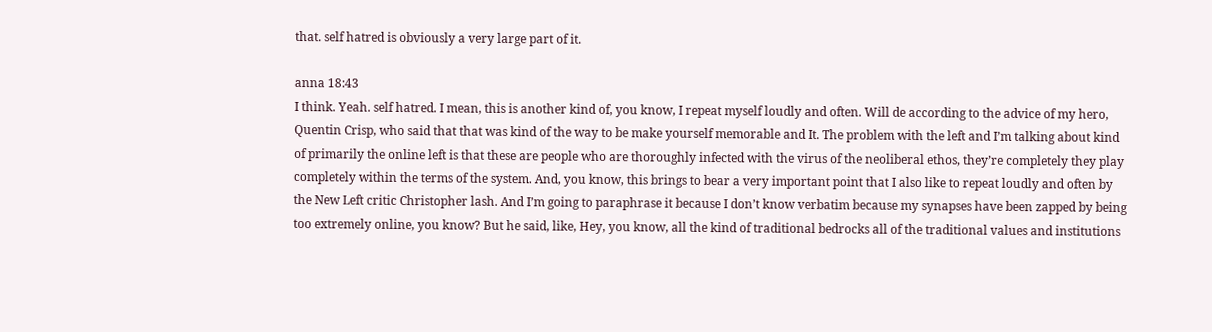that. self hatred is obviously a very large part of it.

anna 18:43
I think. Yeah. self hatred. I mean, this is another kind of, you know, I repeat myself loudly and often. Will de according to the advice of my hero, Quentin Crisp, who said that that was kind of the way to be make yourself memorable and It. The problem with the left and I’m talking about kind of primarily the online left is that these are people who are thoroughly infected with the virus of the neoliberal ethos, they’re completely they play completely within the terms of the system. And, you know, this brings to bear a very important point that I also like to repeat loudly and often by the New Left critic Christopher lash. And I’m going to paraphrase it because I don’t know verbatim because my synapses have been zapped by being too extremely online, you know? But he said, like, Hey, you know, all the kind of traditional bedrocks all of the traditional values and institutions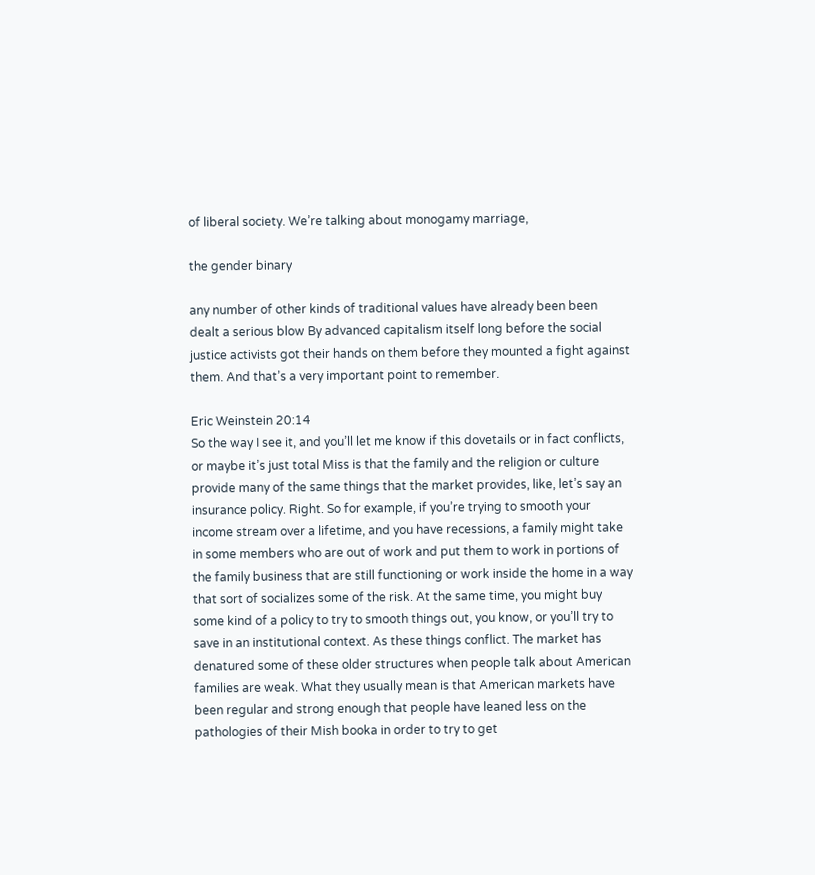of liberal society. We’re talking about monogamy marriage,

the gender binary

any number of other kinds of traditional values have already been been dealt a serious blow By advanced capitalism itself long before the social justice activists got their hands on them before they mounted a fight against them. And that’s a very important point to remember.

Eric Weinstein 20:14
So the way I see it, and you’ll let me know if this dovetails or in fact conflicts, or maybe it’s just total Miss is that the family and the religion or culture provide many of the same things that the market provides, like, let’s say an insurance policy. Right. So for example, if you’re trying to smooth your income stream over a lifetime, and you have recessions, a family might take in some members who are out of work and put them to work in portions of the family business that are still functioning or work inside the home in a way that sort of socializes some of the risk. At the same time, you might buy some kind of a policy to try to smooth things out, you know, or you’ll try to save in an institutional context. As these things conflict. The market has denatured some of these older structures when people talk about American families are weak. What they usually mean is that American markets have been regular and strong enough that people have leaned less on the pathologies of their Mish booka in order to try to get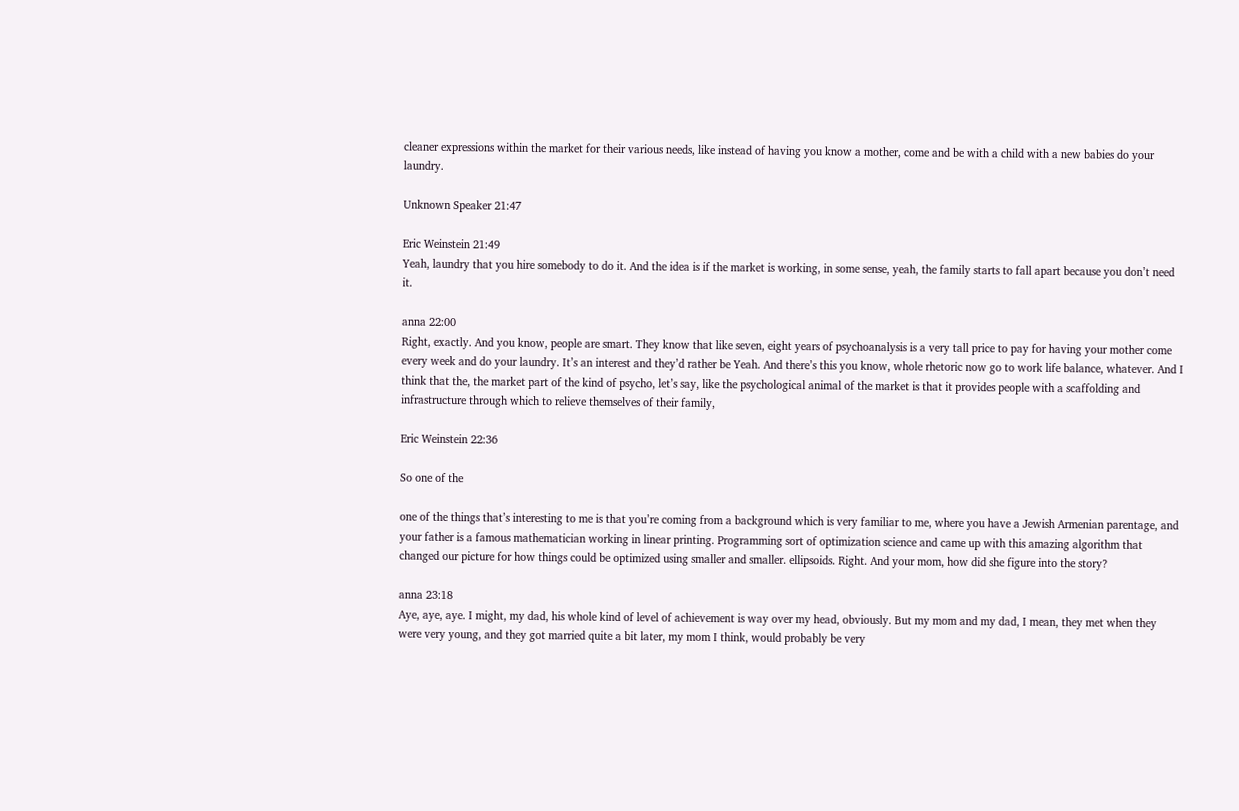cleaner expressions within the market for their various needs, like instead of having you know a mother, come and be with a child with a new babies do your laundry.

Unknown Speaker 21:47

Eric Weinstein 21:49
Yeah, laundry that you hire somebody to do it. And the idea is if the market is working, in some sense, yeah, the family starts to fall apart because you don’t need it.

anna 22:00
Right, exactly. And you know, people are smart. They know that like seven, eight years of psychoanalysis is a very tall price to pay for having your mother come every week and do your laundry. It’s an interest and they’d rather be Yeah. And there’s this you know, whole rhetoric now go to work life balance, whatever. And I think that the, the market part of the kind of psycho, let’s say, like the psychological animal of the market is that it provides people with a scaffolding and infrastructure through which to relieve themselves of their family,

Eric Weinstein 22:36

So one of the

one of the things that’s interesting to me is that you’re coming from a background which is very familiar to me, where you have a Jewish Armenian parentage, and your father is a famous mathematician working in linear printing. Programming sort of optimization science and came up with this amazing algorithm that changed our picture for how things could be optimized using smaller and smaller. ellipsoids. Right. And your mom, how did she figure into the story?

anna 23:18
Aye, aye, aye. I might, my dad, his whole kind of level of achievement is way over my head, obviously. But my mom and my dad, I mean, they met when they were very young, and they got married quite a bit later, my mom I think, would probably be very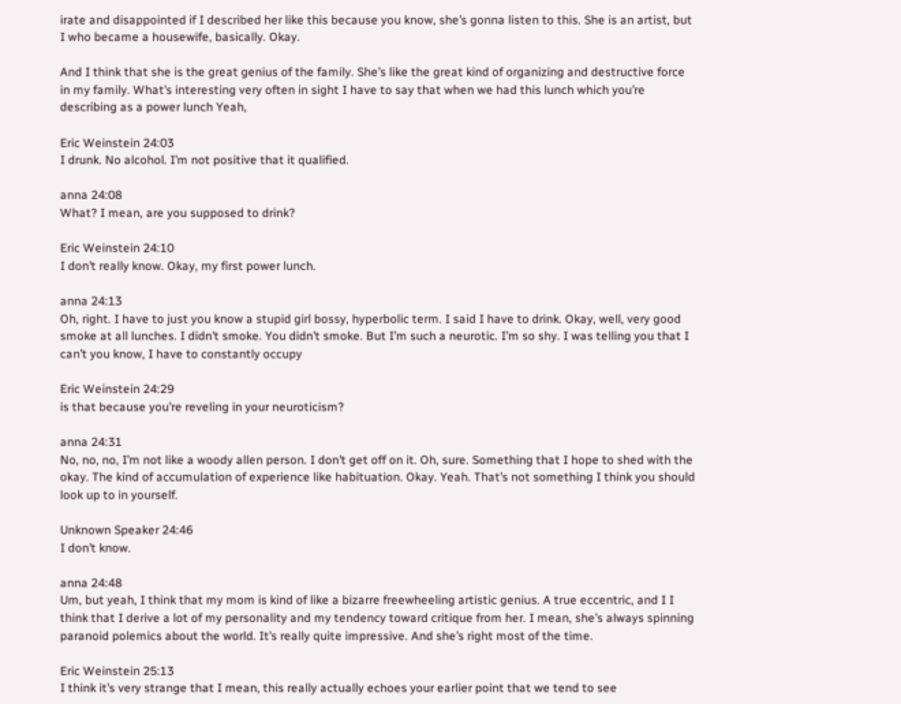irate and disappointed if I described her like this because you know, she’s gonna listen to this. She is an artist, but I who became a housewife, basically. Okay.

And I think that she is the great genius of the family. She’s like the great kind of organizing and destructive force in my family. What’s interesting very often in sight I have to say that when we had this lunch which you’re describing as a power lunch Yeah,

Eric Weinstein 24:03
I drunk. No alcohol. I’m not positive that it qualified.

anna 24:08
What? I mean, are you supposed to drink?

Eric Weinstein 24:10
I don’t really know. Okay, my first power lunch.

anna 24:13
Oh, right. I have to just you know a stupid girl bossy, hyperbolic term. I said I have to drink. Okay, well, very good smoke at all lunches. I didn’t smoke. You didn’t smoke. But I’m such a neurotic. I’m so shy. I was telling you that I can’t you know, I have to constantly occupy

Eric Weinstein 24:29
is that because you’re reveling in your neuroticism?

anna 24:31
No, no, no, I’m not like a woody allen person. I don’t get off on it. Oh, sure. Something that I hope to shed with the okay. The kind of accumulation of experience like habituation. Okay. Yeah. That’s not something I think you should look up to in yourself.

Unknown Speaker 24:46
I don’t know.

anna 24:48
Um, but yeah, I think that my mom is kind of like a bizarre freewheeling artistic genius. A true eccentric, and I I think that I derive a lot of my personality and my tendency toward critique from her. I mean, she’s always spinning paranoid polemics about the world. It’s really quite impressive. And she’s right most of the time.

Eric Weinstein 25:13
I think it’s very strange that I mean, this really actually echoes your earlier point that we tend to see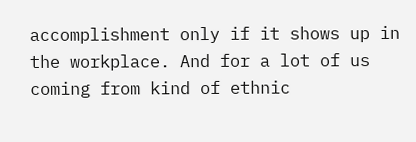accomplishment only if it shows up in the workplace. And for a lot of us coming from kind of ethnic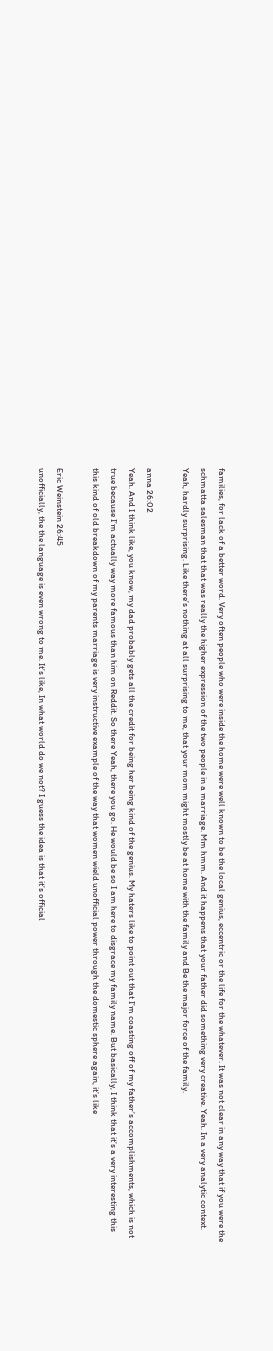families, for lack of a better word. Very often people who were inside the home were well known to be the local genius, eccentric or the life for the whatever. It was not clear in any way that if you were the schmatta salesman that that was really the higher expression of the two people in a marriage. Mm hmm. And it happens that your father did something very creative. Yeah. In a very analytic context. Yeah, hardly surprising. Like there’s nothing at all surprising to me, that your mom might mostly be at home with the family and Be the major force of the family.

anna 26:02
Yeah. And I think like, you know, my dad probably gets all the credit for being her being kind of the genius. My haters like to point out that I’m coasting off of my father’s accomplishments, which is not true because I’m actually way more famous than him on Reddit. So there Yeah, there you go. He would be so I am here to disgrace my family name. But basically, I think that it’s a very interesting this this kind of old breakdown of my parents marriage is very instructive example of the way that women wield unofficial power through the domestic sphere again, it’s like

Eric Weinstein 26:45
unofficially, the the language is even wrong to me. It’s like, In what world do we not? I guess the idea is that it’s official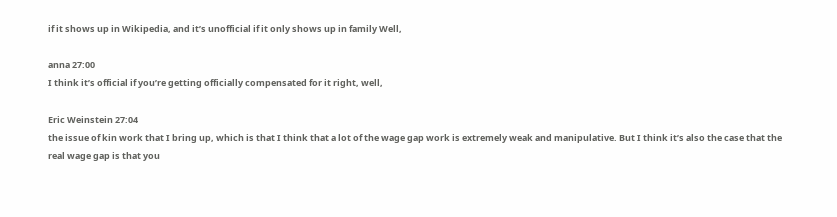if it shows up in Wikipedia, and it’s unofficial if it only shows up in family Well,

anna 27:00
I think it’s official if you’re getting officially compensated for it right, well,

Eric Weinstein 27:04
the issue of kin work that I bring up, which is that I think that a lot of the wage gap work is extremely weak and manipulative. But I think it’s also the case that the real wage gap is that you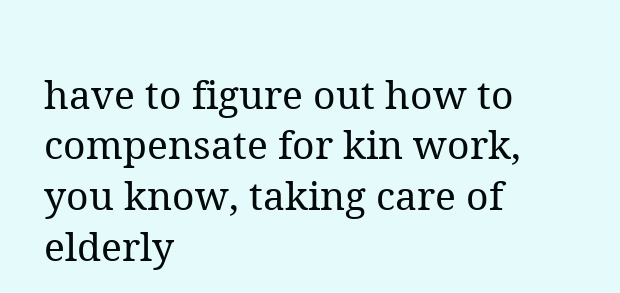have to figure out how to compensate for kin work, you know, taking care of elderly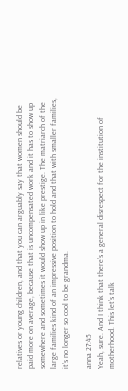relatives or young children, and that you can arguably say that women should be paid more on average, because that is uncompensated work and it has to show up somewhere and sometimes it would show up in like prestige. The matriarch of the large families kind of an impressive position to hold and that with smaller families, it’s no longer so cool to be grandma.

anna 27:45
Yeah, sure. And I think that there’s a general disrespect for the institution of motherhood. This let’s talk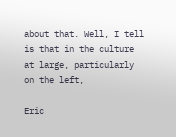about that. Well, I tell is that in the culture at large, particularly on the left,

Eric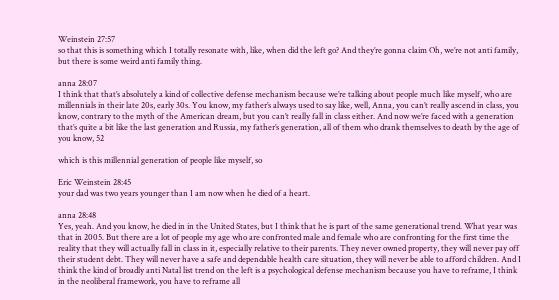Weinstein 27:57
so that this is something which I totally resonate with, like, when did the left go? And they’re gonna claim Oh, we’re not anti family, but there is some weird anti family thing.

anna 28:07
I think that that’s absolutely a kind of collective defense mechanism because we’re talking about people much like myself, who are millennials in their late 20s, early 30s. You know, my father’s always used to say like, well, Anna, you can’t really ascend in class, you know, contrary to the myth of the American dream, but you can’t really fall in class either. And now we’re faced with a generation that’s quite a bit like the last generation and Russia, my father’s generation, all of them who drank themselves to death by the age of you know, 52

which is this millennial generation of people like myself, so

Eric Weinstein 28:45
your dad was two years younger than I am now when he died of a heart.

anna 28:48
Yes, yeah. And you know, he died in in the United States, but I think that he is part of the same generational trend. What year was that in 2005. But there are a lot of people my age who are confronted male and female who are confronting for the first time the reality that they will actually fall in class in it, especially relative to their parents. They never owned property, they will never pay off their student debt. They will never have a safe and dependable health care situation, they will never be able to afford children. And I think the kind of broadly anti Natal list trend on the left is a psychological defense mechanism because you have to reframe, I think in the neoliberal framework, you have to reframe all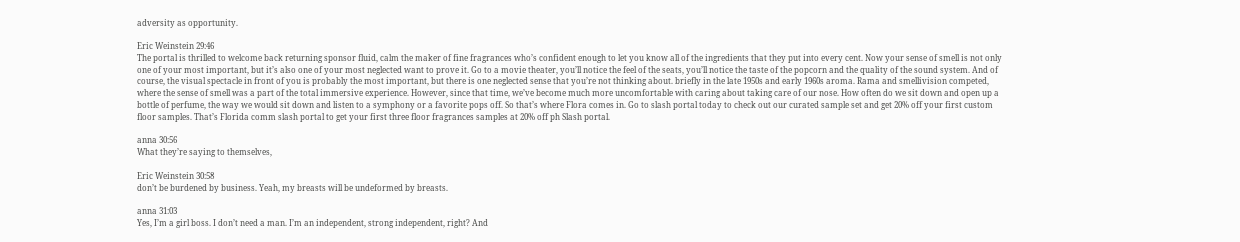adversity as opportunity.

Eric Weinstein 29:46
The portal is thrilled to welcome back returning sponsor fluid, calm the maker of fine fragrances who’s confident enough to let you know all of the ingredients that they put into every cent. Now your sense of smell is not only one of your most important, but it’s also one of your most neglected want to prove it. Go to a movie theater, you’ll notice the feel of the seats, you’ll notice the taste of the popcorn and the quality of the sound system. And of course, the visual spectacle in front of you is probably the most important, but there is one neglected sense that you’re not thinking about. briefly in the late 1950s and early 1960s aroma. Rama and smellivision competed, where the sense of smell was a part of the total immersive experience. However, since that time, we’ve become much more uncomfortable with caring about taking care of our nose. How often do we sit down and open up a bottle of perfume, the way we would sit down and listen to a symphony or a favorite pops off. So that’s where Flora comes in. Go to slash portal today to check out our curated sample set and get 20% off your first custom floor samples. That’s Florida comm slash portal to get your first three floor fragrances samples at 20% off ph Slash portal.

anna 30:56
What they’re saying to themselves,

Eric Weinstein 30:58
don’t be burdened by business. Yeah, my breasts will be undeformed by breasts.

anna 31:03
Yes, I’m a girl boss. I don’t need a man. I’m an independent, strong independent, right? And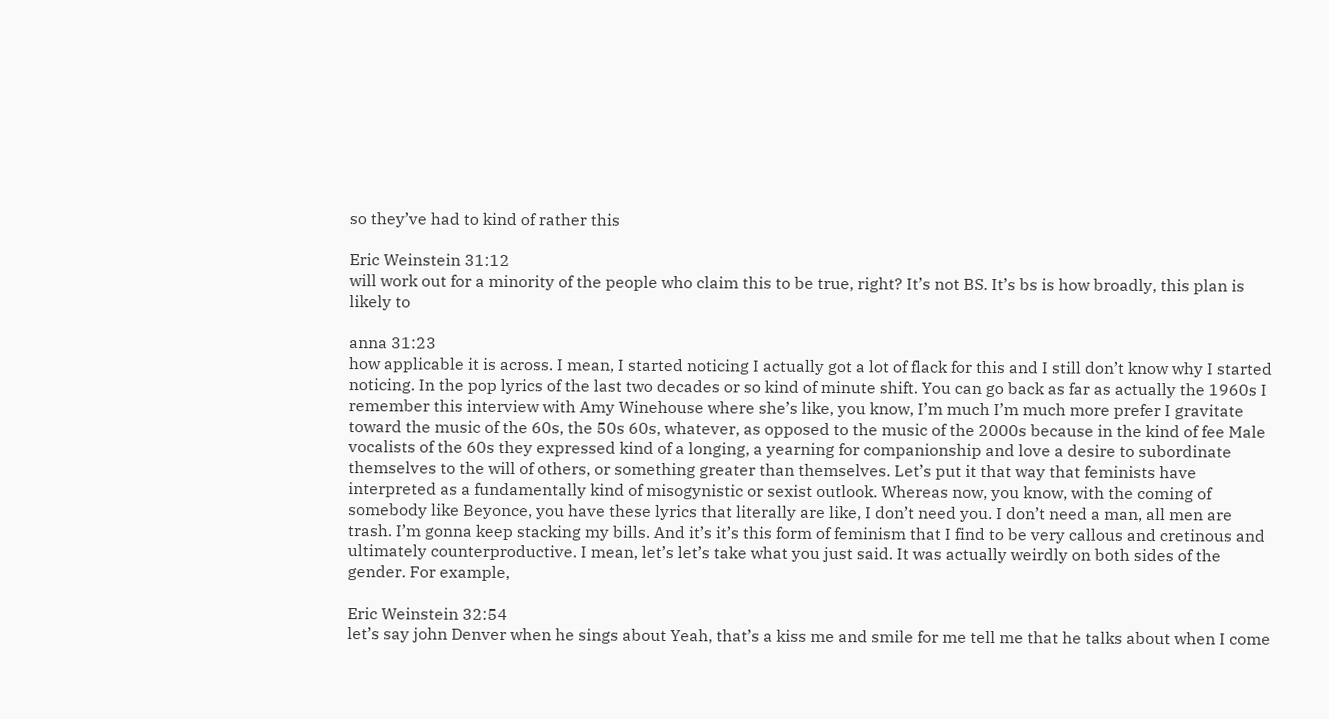so they’ve had to kind of rather this

Eric Weinstein 31:12
will work out for a minority of the people who claim this to be true, right? It’s not BS. It’s bs is how broadly, this plan is likely to

anna 31:23
how applicable it is across. I mean, I started noticing I actually got a lot of flack for this and I still don’t know why I started noticing. In the pop lyrics of the last two decades or so kind of minute shift. You can go back as far as actually the 1960s I remember this interview with Amy Winehouse where she’s like, you know, I’m much I’m much more prefer I gravitate toward the music of the 60s, the 50s 60s, whatever, as opposed to the music of the 2000s because in the kind of fee Male vocalists of the 60s they expressed kind of a longing, a yearning for companionship and love a desire to subordinate themselves to the will of others, or something greater than themselves. Let’s put it that way that feminists have interpreted as a fundamentally kind of misogynistic or sexist outlook. Whereas now, you know, with the coming of somebody like Beyonce, you have these lyrics that literally are like, I don’t need you. I don’t need a man, all men are trash. I’m gonna keep stacking my bills. And it’s it’s this form of feminism that I find to be very callous and cretinous and ultimately counterproductive. I mean, let’s let’s take what you just said. It was actually weirdly on both sides of the gender. For example,

Eric Weinstein 32:54
let’s say john Denver when he sings about Yeah, that’s a kiss me and smile for me tell me that he talks about when I come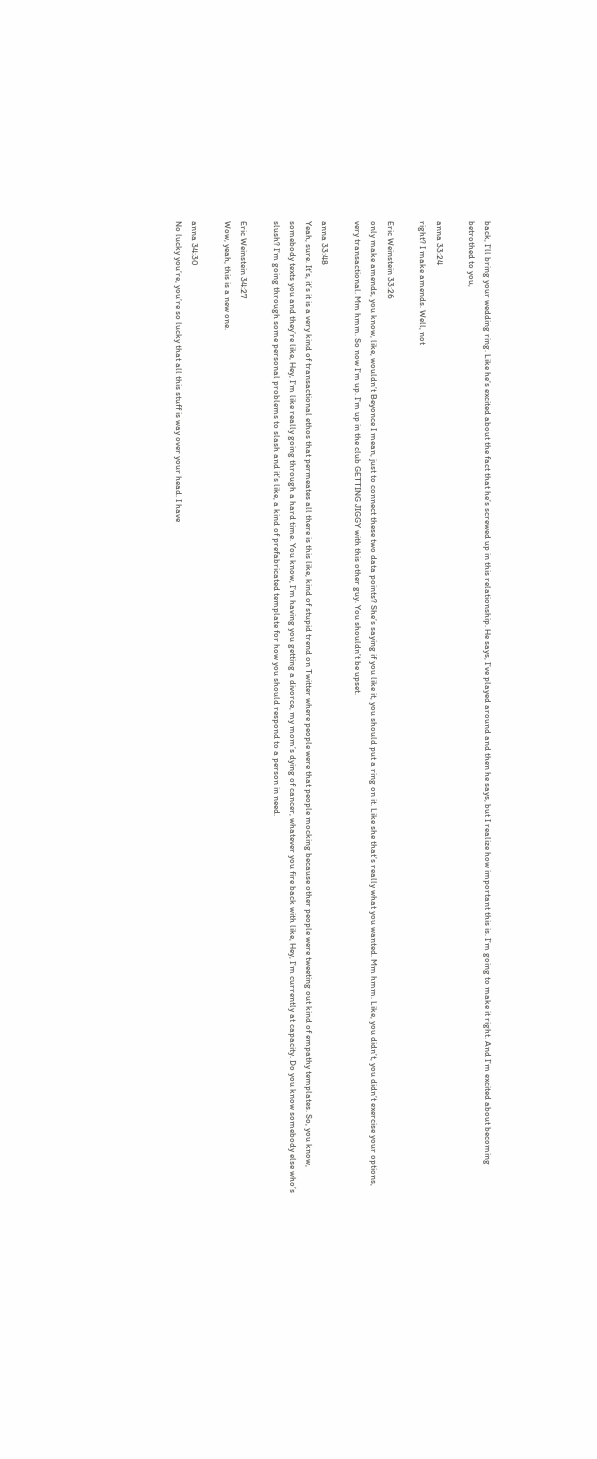back, I’ll bring your wedding ring. Like he’s excited about the fact that he’s screwed up in this relationship. He says, I’ve played around and then he says, but I realize how important this is. I’m going to make it right. And I’m excited about becoming betrothed to you,

anna 33:24
right? I make amends. Well, not

Eric Weinstein 33:26
only make amends, you know, like, wouldn’t Beyonce I mean, just to connect these two data points? She’s saying if you like it, you should put a ring on it. Like she that’s really what you wanted. Mm hmm. Like, you didn’t, you didn’t exercise your options, very transactional. Mm hmm. So now I’m up. I’m up in the club GETTING JIGGY with this other guy. You shouldn’t be upset.

anna 33:48
Yeah, sure. It’s, it’s it is a very kind of transactional ethos that permeates all there is this like, kind of stupid trend on Twitter where people were that people mocking because other people were tweeting out kind of empathy templates. So, you know, somebody texts you and they’re like, Hey, I’m like really going through a hard time. You know, I’m having you getting a divorce, my mom’s dying of cancer, whatever you fire back with like, Hey, I’m currently at capacity. Do you know somebody else who’s slush? I’m going through some personal problems to slash and it’s like, a kind of prefabricated template for how you should respond to a person in need.

Eric Weinstein 34:27
Wow, yeah, this is a new one.

anna 34:30
No lucky you’re, you’re so lucky that all this stuff is way over your head. I have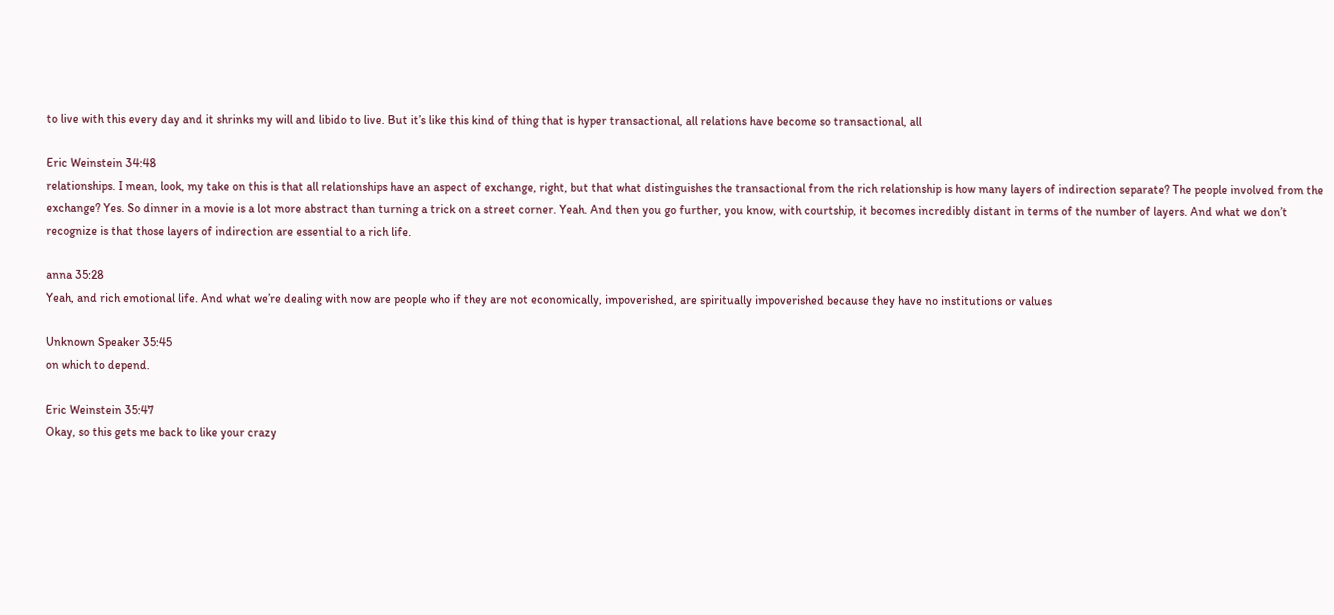to live with this every day and it shrinks my will and libido to live. But it’s like this kind of thing that is hyper transactional, all relations have become so transactional, all

Eric Weinstein 34:48
relationships. I mean, look, my take on this is that all relationships have an aspect of exchange, right, but that what distinguishes the transactional from the rich relationship is how many layers of indirection separate? The people involved from the exchange? Yes. So dinner in a movie is a lot more abstract than turning a trick on a street corner. Yeah. And then you go further, you know, with courtship, it becomes incredibly distant in terms of the number of layers. And what we don’t recognize is that those layers of indirection are essential to a rich life.

anna 35:28
Yeah, and rich emotional life. And what we’re dealing with now are people who if they are not economically, impoverished, are spiritually impoverished because they have no institutions or values

Unknown Speaker 35:45
on which to depend.

Eric Weinstein 35:47
Okay, so this gets me back to like your crazy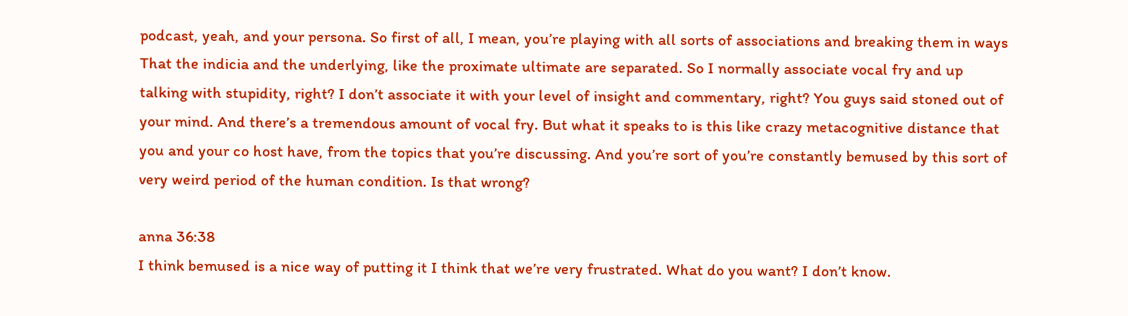podcast, yeah, and your persona. So first of all, I mean, you’re playing with all sorts of associations and breaking them in ways That the indicia and the underlying, like the proximate ultimate are separated. So I normally associate vocal fry and up talking with stupidity, right? I don’t associate it with your level of insight and commentary, right? You guys said stoned out of your mind. And there’s a tremendous amount of vocal fry. But what it speaks to is this like crazy metacognitive distance that you and your co host have, from the topics that you’re discussing. And you’re sort of you’re constantly bemused by this sort of very weird period of the human condition. Is that wrong?

anna 36:38
I think bemused is a nice way of putting it I think that we’re very frustrated. What do you want? I don’t know.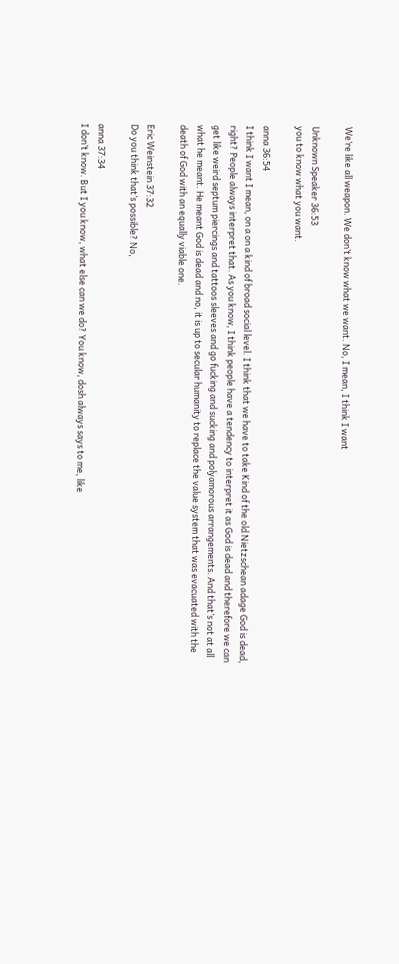We’re like all weapon. We don’t know what we want. No, I mean, I think I want

Unknown Speaker 36:53
you to know what you want.

anna 36:54
I think I want I mean, on a on a kind of broad social level. I think that we have to take Kind of the old Nietzschean adage God is dead, right? People always interpret that. As you know, I think people have a tendency to interpret it as God is dead and therefore we can get like weird septum piercings and tattoos sleeves and go fucking and sucking and polyamorous arrangements. And that’s not at all what he meant. He meant God is dead and no, it is up to secular humanity to replace the value system that was evacuated with the death of God with an equally viable one.

Eric Weinstein 37:32
Do you think that’s possible? No,

anna 37:34
I don’t know. But I you know, what else can we do? You know, dosh always says to me, like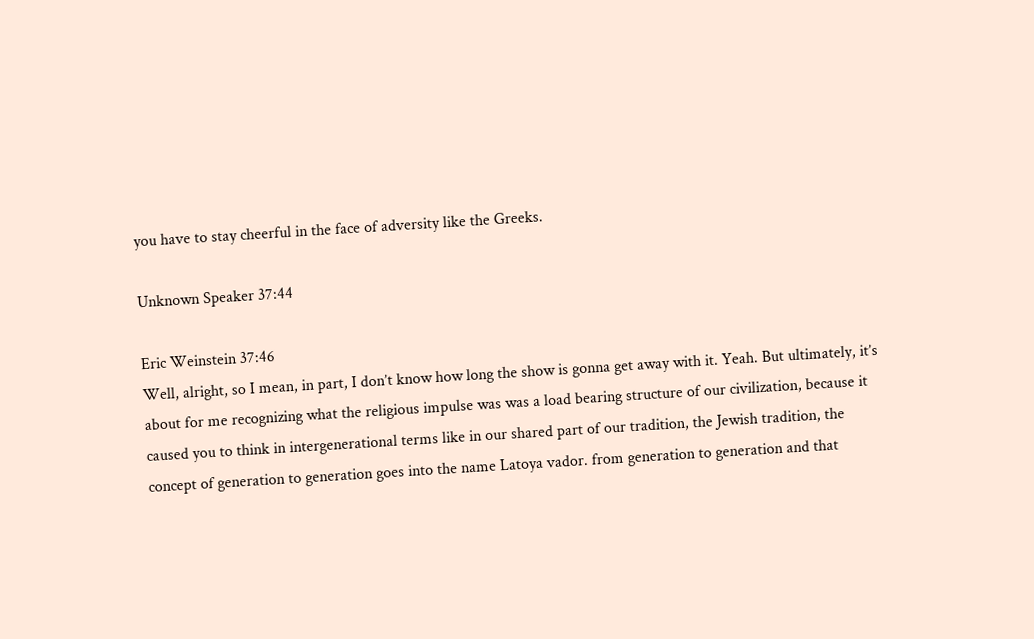you have to stay cheerful in the face of adversity like the Greeks.

Unknown Speaker 37:44

Eric Weinstein 37:46
Well, alright, so I mean, in part, I don’t know how long the show is gonna get away with it. Yeah. But ultimately, it’s about for me recognizing what the religious impulse was was a load bearing structure of our civilization, because it caused you to think in intergenerational terms like in our shared part of our tradition, the Jewish tradition, the concept of generation to generation goes into the name Latoya vador. from generation to generation and that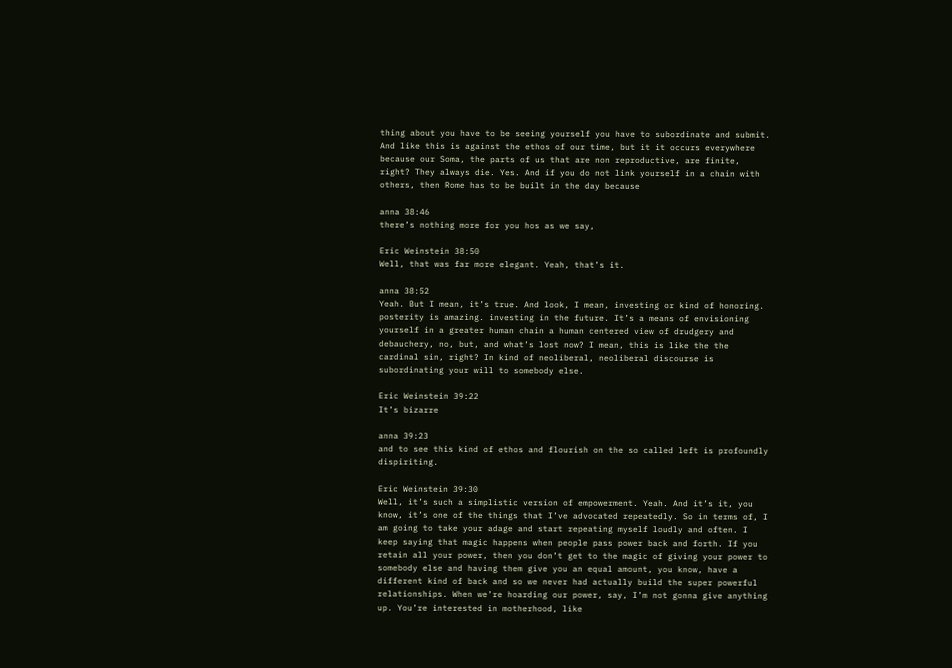thing about you have to be seeing yourself you have to subordinate and submit. And like this is against the ethos of our time, but it it occurs everywhere because our Soma, the parts of us that are non reproductive, are finite, right? They always die. Yes. And if you do not link yourself in a chain with others, then Rome has to be built in the day because

anna 38:46
there’s nothing more for you hos as we say,

Eric Weinstein 38:50
Well, that was far more elegant. Yeah, that’s it.

anna 38:52
Yeah. But I mean, it’s true. And look, I mean, investing or kind of honoring. posterity is amazing. investing in the future. It’s a means of envisioning yourself in a greater human chain a human centered view of drudgery and debauchery, no, but, and what’s lost now? I mean, this is like the the cardinal sin, right? In kind of neoliberal, neoliberal discourse is subordinating your will to somebody else.

Eric Weinstein 39:22
It’s bizarre

anna 39:23
and to see this kind of ethos and flourish on the so called left is profoundly dispiriting.

Eric Weinstein 39:30
Well, it’s such a simplistic version of empowerment. Yeah. And it’s it, you know, it’s one of the things that I’ve advocated repeatedly. So in terms of, I am going to take your adage and start repeating myself loudly and often. I keep saying that magic happens when people pass power back and forth. If you retain all your power, then you don’t get to the magic of giving your power to somebody else and having them give you an equal amount, you know, have a different kind of back and so we never had actually build the super powerful relationships. When we’re hoarding our power, say, I’m not gonna give anything up. You’re interested in motherhood, like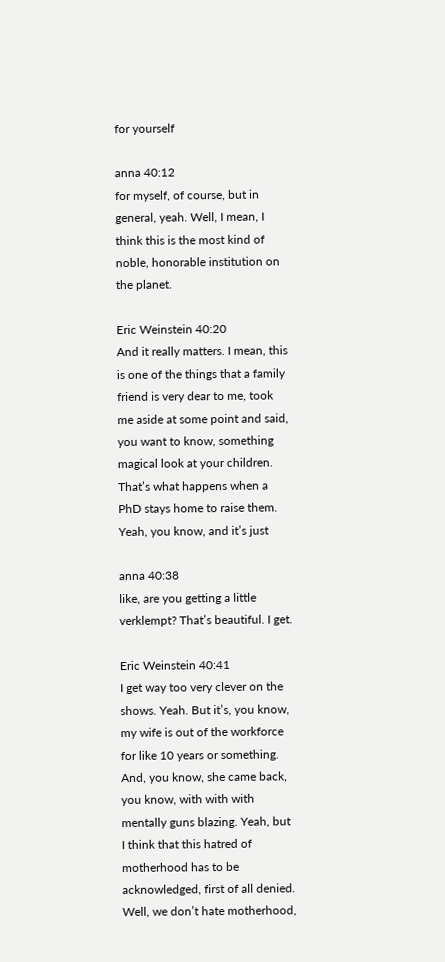for yourself

anna 40:12
for myself, of course, but in general, yeah. Well, I mean, I think this is the most kind of noble, honorable institution on the planet.

Eric Weinstein 40:20
And it really matters. I mean, this is one of the things that a family friend is very dear to me, took me aside at some point and said, you want to know, something magical look at your children. That’s what happens when a PhD stays home to raise them. Yeah, you know, and it’s just

anna 40:38
like, are you getting a little verklempt? That’s beautiful. I get.

Eric Weinstein 40:41
I get way too very clever on the shows. Yeah. But it’s, you know, my wife is out of the workforce for like 10 years or something. And, you know, she came back, you know, with with with mentally guns blazing. Yeah, but I think that this hatred of motherhood has to be acknowledged, first of all denied. Well, we don’t hate motherhood,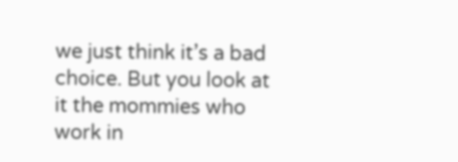we just think it’s a bad choice. But you look at it the mommies who work in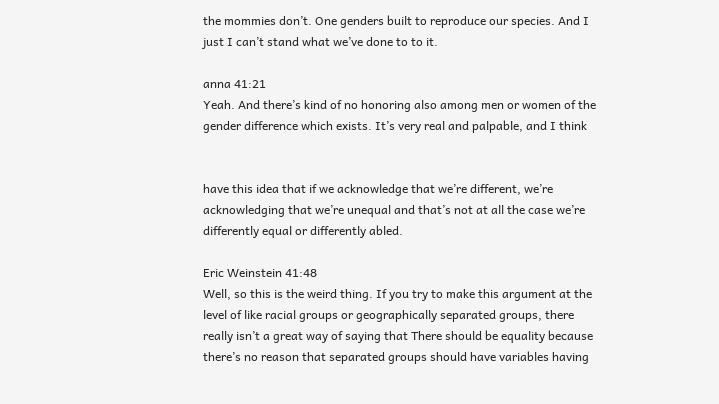the mommies don’t. One genders built to reproduce our species. And I just I can’t stand what we’ve done to to it.

anna 41:21
Yeah. And there’s kind of no honoring also among men or women of the gender difference which exists. It’s very real and palpable, and I think


have this idea that if we acknowledge that we’re different, we’re acknowledging that we’re unequal and that’s not at all the case we’re differently equal or differently abled.

Eric Weinstein 41:48
Well, so this is the weird thing. If you try to make this argument at the level of like racial groups or geographically separated groups, there really isn’t a great way of saying that There should be equality because there’s no reason that separated groups should have variables having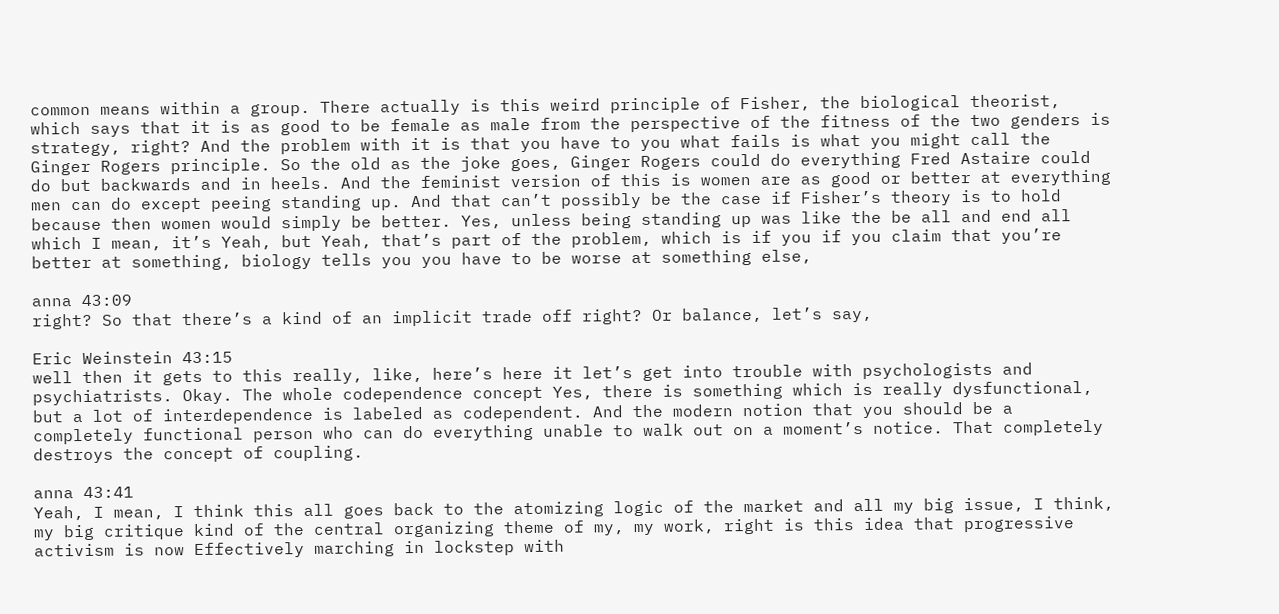common means within a group. There actually is this weird principle of Fisher, the biological theorist, which says that it is as good to be female as male from the perspective of the fitness of the two genders is strategy, right? And the problem with it is that you have to you what fails is what you might call the Ginger Rogers principle. So the old as the joke goes, Ginger Rogers could do everything Fred Astaire could do but backwards and in heels. And the feminist version of this is women are as good or better at everything men can do except peeing standing up. And that can’t possibly be the case if Fisher’s theory is to hold because then women would simply be better. Yes, unless being standing up was like the be all and end all which I mean, it’s Yeah, but Yeah, that’s part of the problem, which is if you if you claim that you’re better at something, biology tells you you have to be worse at something else,

anna 43:09
right? So that there’s a kind of an implicit trade off right? Or balance, let’s say,

Eric Weinstein 43:15
well then it gets to this really, like, here’s here it let’s get into trouble with psychologists and psychiatrists. Okay. The whole codependence concept Yes, there is something which is really dysfunctional, but a lot of interdependence is labeled as codependent. And the modern notion that you should be a completely functional person who can do everything unable to walk out on a moment’s notice. That completely destroys the concept of coupling.

anna 43:41
Yeah, I mean, I think this all goes back to the atomizing logic of the market and all my big issue, I think, my big critique kind of the central organizing theme of my, my work, right is this idea that progressive activism is now Effectively marching in lockstep with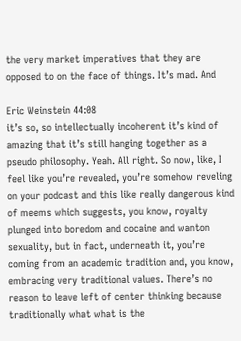the very market imperatives that they are opposed to on the face of things. It’s mad. And

Eric Weinstein 44:08
it’s so, so intellectually incoherent it’s kind of amazing that it’s still hanging together as a pseudo philosophy. Yeah. All right. So now, like, I feel like you’re revealed, you’re somehow reveling on your podcast and this like really dangerous kind of meems which suggests, you know, royalty plunged into boredom and cocaine and wanton sexuality, but in fact, underneath it, you’re coming from an academic tradition and, you know, embracing very traditional values. There’s no reason to leave left of center thinking because traditionally what what is the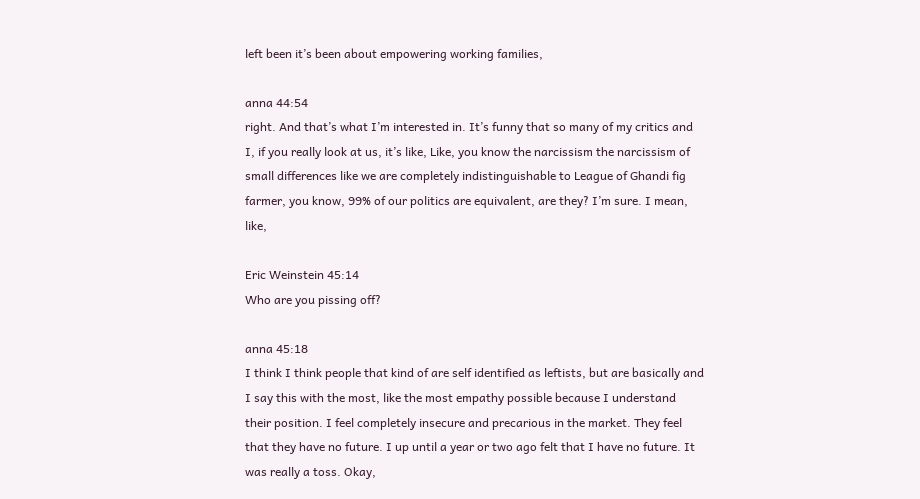left been it’s been about empowering working families,

anna 44:54
right. And that’s what I’m interested in. It’s funny that so many of my critics and I, if you really look at us, it’s like, Like, you know the narcissism the narcissism of small differences like we are completely indistinguishable to League of Ghandi fig farmer, you know, 99% of our politics are equivalent, are they? I’m sure. I mean, like,

Eric Weinstein 45:14
Who are you pissing off?

anna 45:18
I think I think people that kind of are self identified as leftists, but are basically and I say this with the most, like the most empathy possible because I understand their position. I feel completely insecure and precarious in the market. They feel that they have no future. I up until a year or two ago felt that I have no future. It was really a toss. Okay,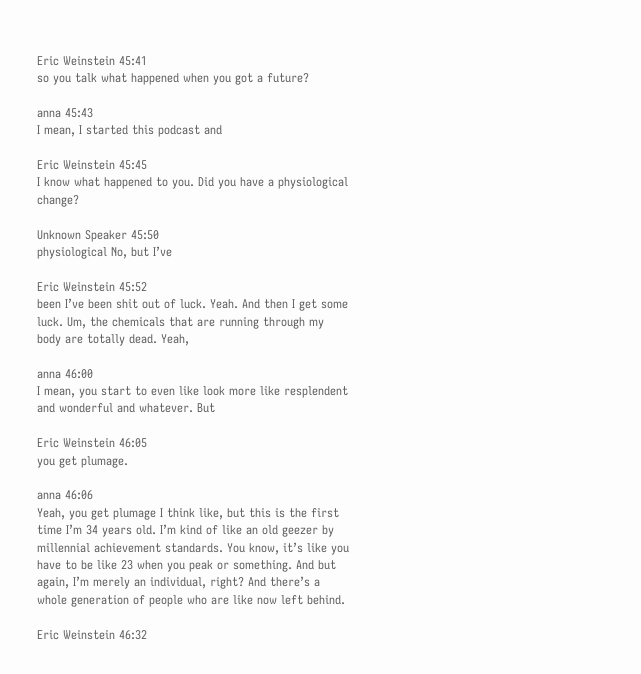Eric Weinstein 45:41
so you talk what happened when you got a future?

anna 45:43
I mean, I started this podcast and

Eric Weinstein 45:45
I know what happened to you. Did you have a physiological change?

Unknown Speaker 45:50
physiological No, but I’ve

Eric Weinstein 45:52
been I’ve been shit out of luck. Yeah. And then I get some luck. Um, the chemicals that are running through my body are totally dead. Yeah,

anna 46:00
I mean, you start to even like look more like resplendent and wonderful and whatever. But

Eric Weinstein 46:05
you get plumage.

anna 46:06
Yeah, you get plumage I think like, but this is the first time I’m 34 years old. I’m kind of like an old geezer by millennial achievement standards. You know, it’s like you have to be like 23 when you peak or something. And but again, I’m merely an individual, right? And there’s a whole generation of people who are like now left behind.

Eric Weinstein 46:32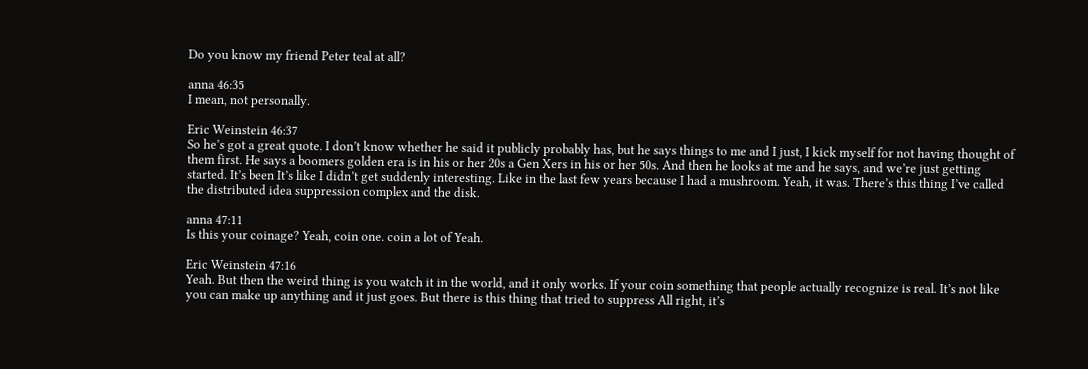Do you know my friend Peter teal at all?

anna 46:35
I mean, not personally.

Eric Weinstein 46:37
So he’s got a great quote. I don’t know whether he said it publicly probably has, but he says things to me and I just, I kick myself for not having thought of them first. He says a boomers golden era is in his or her 20s a Gen Xers in his or her 50s. And then he looks at me and he says, and we’re just getting started. It’s been It’s like I didn’t get suddenly interesting. Like in the last few years because I had a mushroom. Yeah, it was. There’s this thing I’ve called the distributed idea suppression complex and the disk.

anna 47:11
Is this your coinage? Yeah, coin one. coin a lot of Yeah.

Eric Weinstein 47:16
Yeah. But then the weird thing is you watch it in the world, and it only works. If your coin something that people actually recognize is real. It’s not like you can make up anything and it just goes. But there is this thing that tried to suppress All right, it’s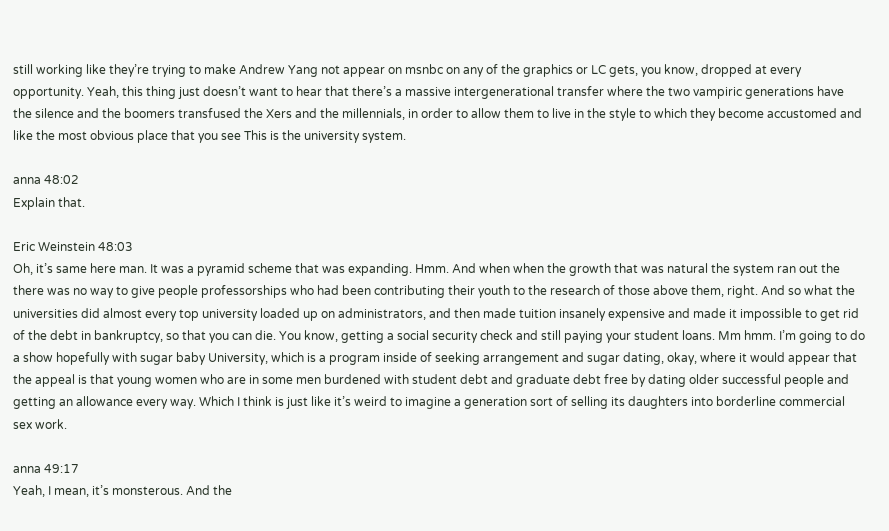still working like they’re trying to make Andrew Yang not appear on msnbc on any of the graphics or LC gets, you know, dropped at every opportunity. Yeah, this thing just doesn’t want to hear that there’s a massive intergenerational transfer where the two vampiric generations have the silence and the boomers transfused the Xers and the millennials, in order to allow them to live in the style to which they become accustomed and like the most obvious place that you see This is the university system.

anna 48:02
Explain that.

Eric Weinstein 48:03
Oh, it’s same here man. It was a pyramid scheme that was expanding. Hmm. And when when the growth that was natural the system ran out the there was no way to give people professorships who had been contributing their youth to the research of those above them, right. And so what the universities did almost every top university loaded up on administrators, and then made tuition insanely expensive and made it impossible to get rid of the debt in bankruptcy, so that you can die. You know, getting a social security check and still paying your student loans. Mm hmm. I’m going to do a show hopefully with sugar baby University, which is a program inside of seeking arrangement and sugar dating, okay, where it would appear that the appeal is that young women who are in some men burdened with student debt and graduate debt free by dating older successful people and getting an allowance every way. Which I think is just like it’s weird to imagine a generation sort of selling its daughters into borderline commercial sex work.

anna 49:17
Yeah, I mean, it’s monsterous. And the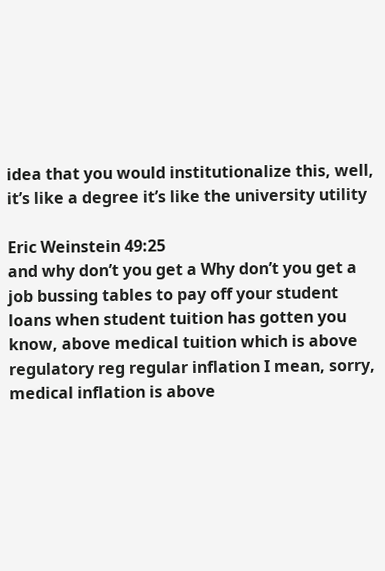idea that you would institutionalize this, well, it’s like a degree it’s like the university utility

Eric Weinstein 49:25
and why don’t you get a Why don’t you get a job bussing tables to pay off your student loans when student tuition has gotten you know, above medical tuition which is above regulatory reg regular inflation I mean, sorry, medical inflation is above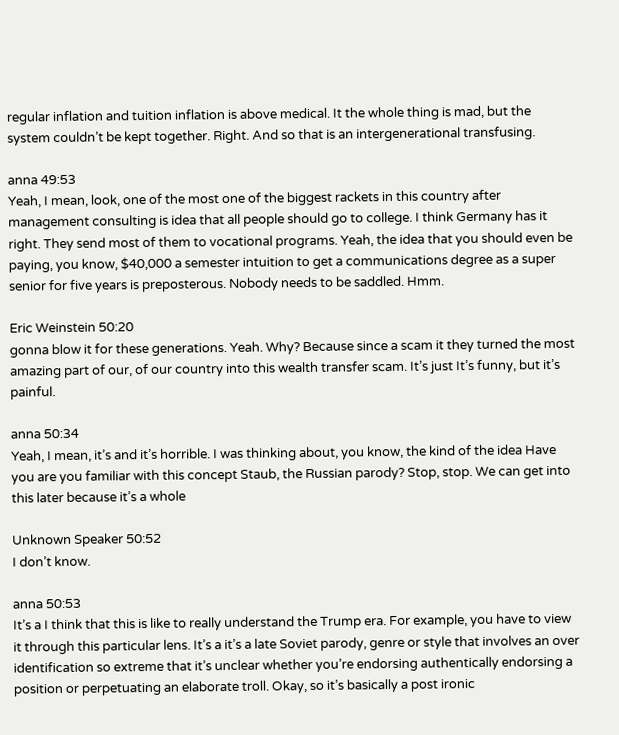regular inflation and tuition inflation is above medical. It the whole thing is mad, but the system couldn’t be kept together. Right. And so that is an intergenerational transfusing.

anna 49:53
Yeah, I mean, look, one of the most one of the biggest rackets in this country after management consulting is idea that all people should go to college. I think Germany has it right. They send most of them to vocational programs. Yeah, the idea that you should even be paying, you know, $40,000 a semester intuition to get a communications degree as a super senior for five years is preposterous. Nobody needs to be saddled. Hmm.

Eric Weinstein 50:20
gonna blow it for these generations. Yeah. Why? Because since a scam it they turned the most amazing part of our, of our country into this wealth transfer scam. It’s just It’s funny, but it’s painful.

anna 50:34
Yeah, I mean, it’s and it’s horrible. I was thinking about, you know, the kind of the idea Have you are you familiar with this concept Staub, the Russian parody? Stop, stop. We can get into this later because it’s a whole

Unknown Speaker 50:52
I don’t know.

anna 50:53
It’s a I think that this is like to really understand the Trump era. For example, you have to view it through this particular lens. It’s a it’s a late Soviet parody, genre or style that involves an over identification so extreme that it’s unclear whether you’re endorsing authentically endorsing a position or perpetuating an elaborate troll. Okay, so it’s basically a post ironic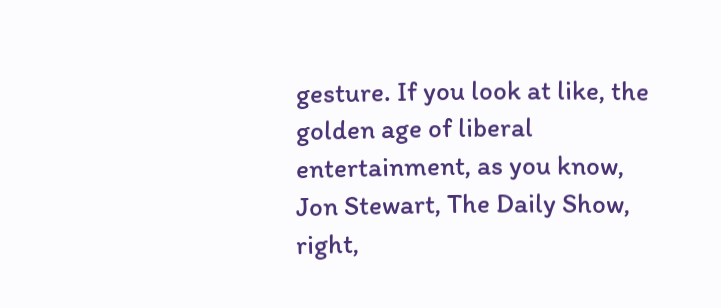gesture. If you look at like, the golden age of liberal entertainment, as you know, Jon Stewart, The Daily Show, right,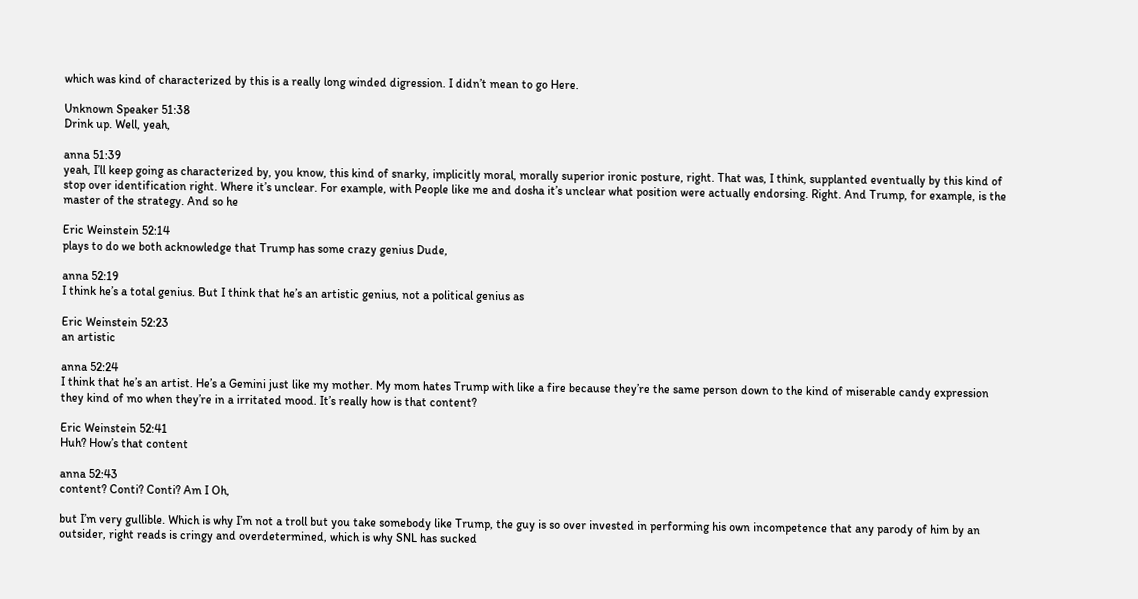which was kind of characterized by this is a really long winded digression. I didn’t mean to go Here.

Unknown Speaker 51:38
Drink up. Well, yeah,

anna 51:39
yeah, I’ll keep going as characterized by, you know, this kind of snarky, implicitly moral, morally superior ironic posture, right. That was, I think, supplanted eventually by this kind of stop over identification right. Where it’s unclear. For example, with People like me and dosha it’s unclear what position were actually endorsing. Right. And Trump, for example, is the master of the strategy. And so he

Eric Weinstein 52:14
plays to do we both acknowledge that Trump has some crazy genius Dude,

anna 52:19
I think he’s a total genius. But I think that he’s an artistic genius, not a political genius as

Eric Weinstein 52:23
an artistic

anna 52:24
I think that he’s an artist. He’s a Gemini just like my mother. My mom hates Trump with like a fire because they’re the same person down to the kind of miserable candy expression they kind of mo when they’re in a irritated mood. It’s really how is that content?

Eric Weinstein 52:41
Huh? How’s that content

anna 52:43
content? Conti? Conti? Am I Oh,

but I’m very gullible. Which is why I’m not a troll but you take somebody like Trump, the guy is so over invested in performing his own incompetence that any parody of him by an outsider, right reads is cringy and overdetermined, which is why SNL has sucked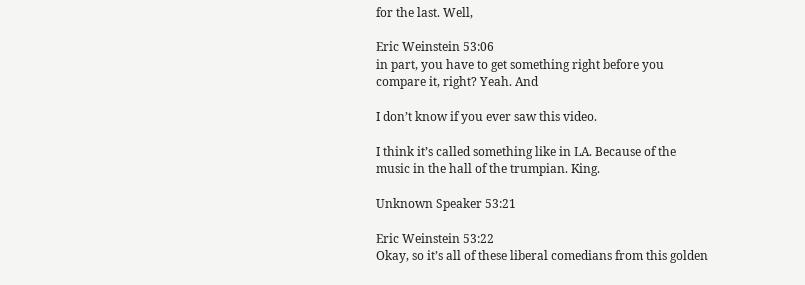for the last. Well,

Eric Weinstein 53:06
in part, you have to get something right before you compare it, right? Yeah. And

I don’t know if you ever saw this video.

I think it’s called something like in LA. Because of the music in the hall of the trumpian. King.

Unknown Speaker 53:21

Eric Weinstein 53:22
Okay, so it’s all of these liberal comedians from this golden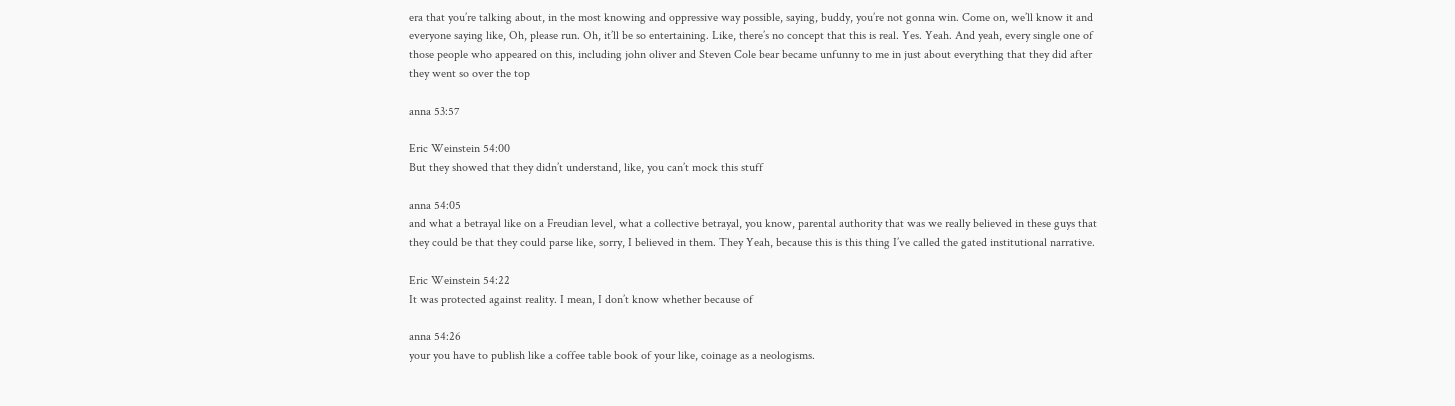era that you’re talking about, in the most knowing and oppressive way possible, saying, buddy, you’re not gonna win. Come on, we’ll know it and everyone saying like, Oh, please run. Oh, it’ll be so entertaining. Like, there’s no concept that this is real. Yes. Yeah. And yeah, every single one of those people who appeared on this, including john oliver and Steven Cole bear became unfunny to me in just about everything that they did after they went so over the top

anna 53:57

Eric Weinstein 54:00
But they showed that they didn’t understand, like, you can’t mock this stuff

anna 54:05
and what a betrayal like on a Freudian level, what a collective betrayal, you know, parental authority that was we really believed in these guys that they could be that they could parse like, sorry, I believed in them. They Yeah, because this is this thing I’ve called the gated institutional narrative.

Eric Weinstein 54:22
It was protected against reality. I mean, I don’t know whether because of

anna 54:26
your you have to publish like a coffee table book of your like, coinage as a neologisms.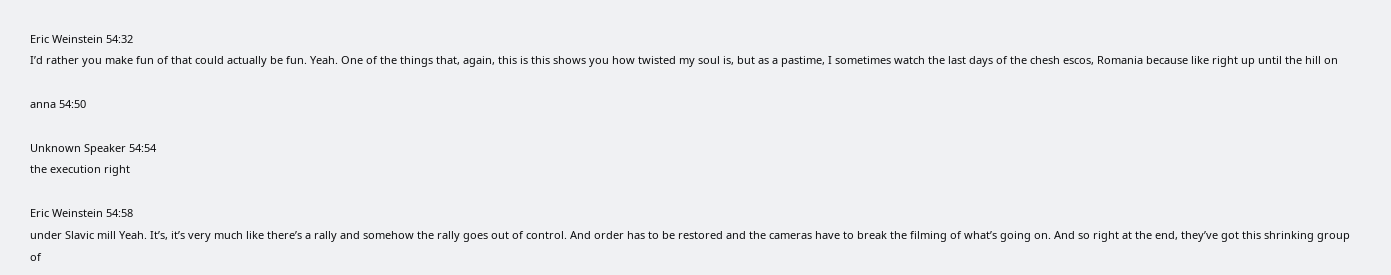Eric Weinstein 54:32
I’d rather you make fun of that could actually be fun. Yeah. One of the things that, again, this is this shows you how twisted my soul is, but as a pastime, I sometimes watch the last days of the chesh escos, Romania because like right up until the hill on

anna 54:50

Unknown Speaker 54:54
the execution right

Eric Weinstein 54:58
under Slavic mill Yeah. It’s, it’s very much like there’s a rally and somehow the rally goes out of control. And order has to be restored and the cameras have to break the filming of what’s going on. And so right at the end, they’ve got this shrinking group of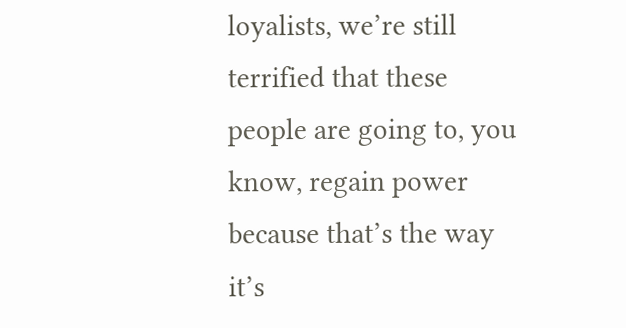loyalists, we’re still terrified that these people are going to, you know, regain power because that’s the way it’s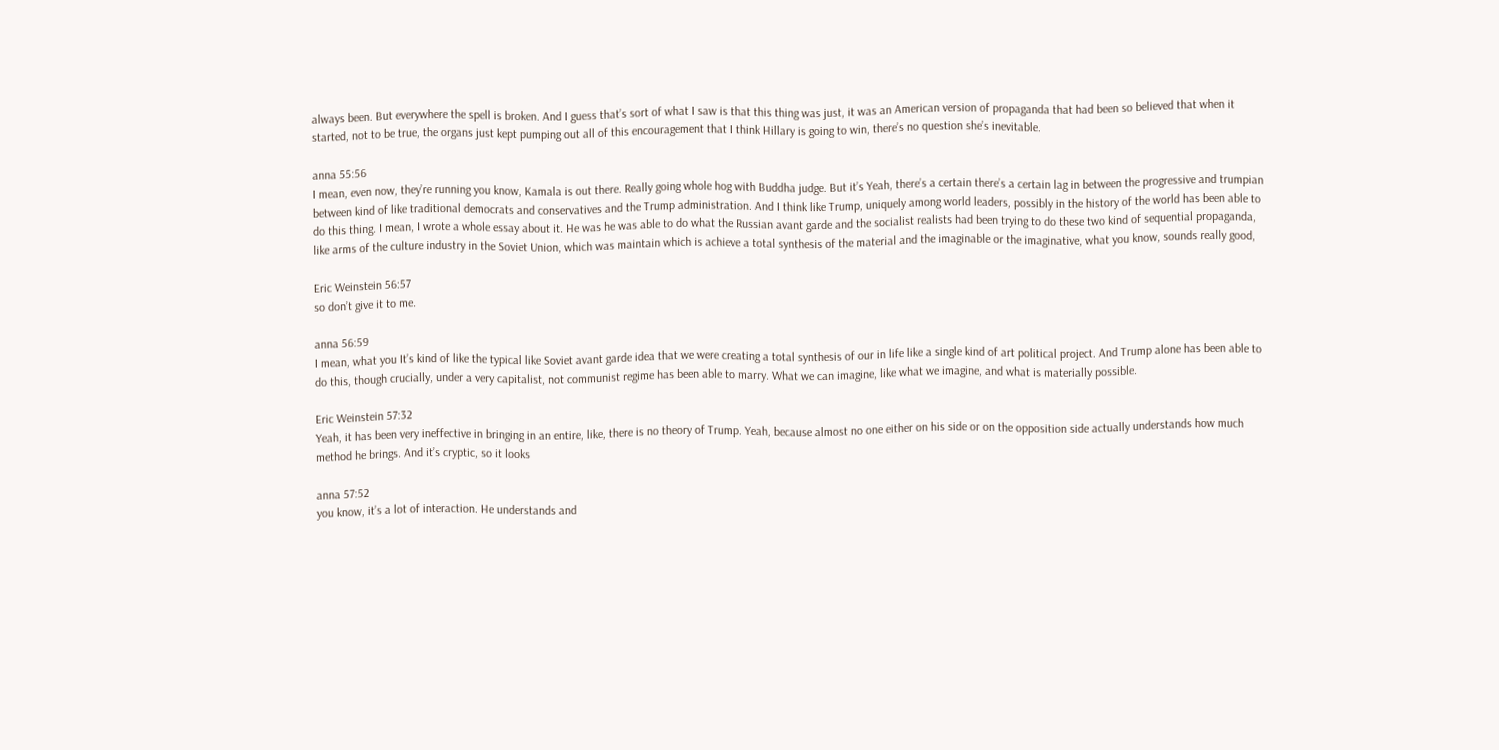always been. But everywhere the spell is broken. And I guess that’s sort of what I saw is that this thing was just, it was an American version of propaganda that had been so believed that when it started, not to be true, the organs just kept pumping out all of this encouragement that I think Hillary is going to win, there’s no question she’s inevitable.

anna 55:56
I mean, even now, they’re running you know, Kamala is out there. Really going whole hog with Buddha judge. But it’s Yeah, there’s a certain there’s a certain lag in between the progressive and trumpian between kind of like traditional democrats and conservatives and the Trump administration. And I think like Trump, uniquely among world leaders, possibly in the history of the world has been able to do this thing. I mean, I wrote a whole essay about it. He was he was able to do what the Russian avant garde and the socialist realists had been trying to do these two kind of sequential propaganda, like arms of the culture industry in the Soviet Union, which was maintain which is achieve a total synthesis of the material and the imaginable or the imaginative, what you know, sounds really good,

Eric Weinstein 56:57
so don’t give it to me.

anna 56:59
I mean, what you It’s kind of like the typical like Soviet avant garde idea that we were creating a total synthesis of our in life like a single kind of art political project. And Trump alone has been able to do this, though crucially, under a very capitalist, not communist regime has been able to marry. What we can imagine, like what we imagine, and what is materially possible.

Eric Weinstein 57:32
Yeah, it has been very ineffective in bringing in an entire, like, there is no theory of Trump. Yeah, because almost no one either on his side or on the opposition side actually understands how much method he brings. And it’s cryptic, so it looks

anna 57:52
you know, it’s a lot of interaction. He understands and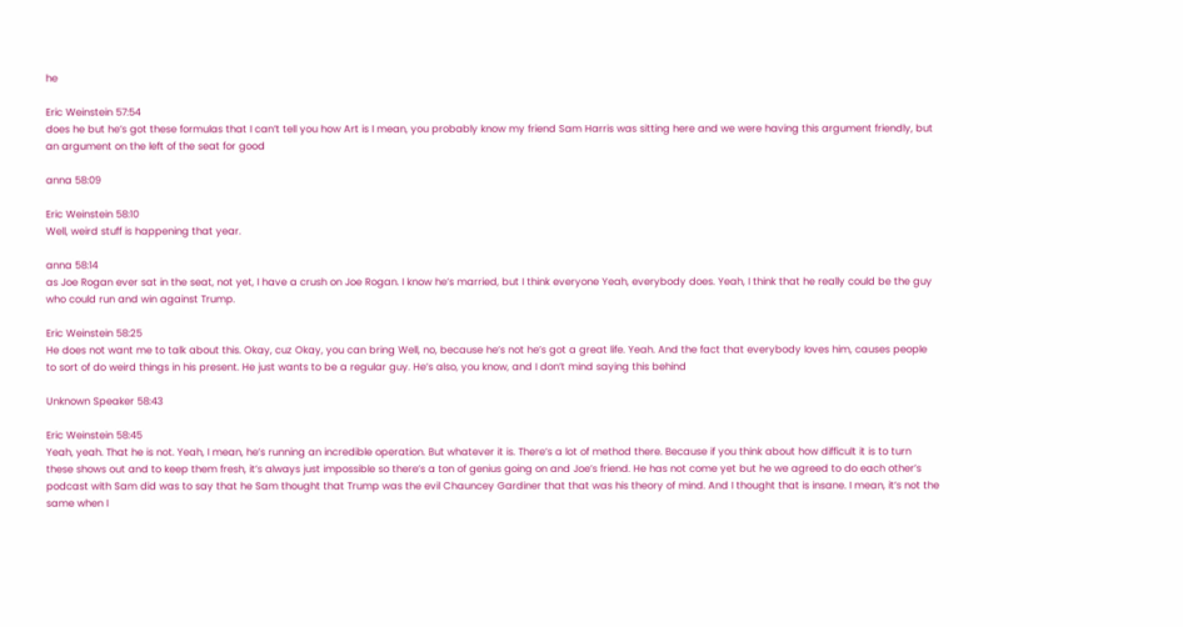he

Eric Weinstein 57:54
does he but he’s got these formulas that I can’t tell you how Art is I mean, you probably know my friend Sam Harris was sitting here and we were having this argument friendly, but an argument on the left of the seat for good

anna 58:09

Eric Weinstein 58:10
Well, weird stuff is happening that year.

anna 58:14
as Joe Rogan ever sat in the seat, not yet, I have a crush on Joe Rogan. I know he’s married, but I think everyone Yeah, everybody does. Yeah, I think that he really could be the guy who could run and win against Trump.

Eric Weinstein 58:25
He does not want me to talk about this. Okay, cuz Okay, you can bring Well, no, because he’s not he’s got a great life. Yeah. And the fact that everybody loves him, causes people to sort of do weird things in his present. He just wants to be a regular guy. He’s also, you know, and I don’t mind saying this behind

Unknown Speaker 58:43

Eric Weinstein 58:45
Yeah, yeah. That he is not. Yeah, I mean, he’s running an incredible operation. But whatever it is. There’s a lot of method there. Because if you think about how difficult it is to turn these shows out and to keep them fresh, it’s always just impossible so there’s a ton of genius going on and Joe’s friend. He has not come yet but he we agreed to do each other’s podcast with Sam did was to say that he Sam thought that Trump was the evil Chauncey Gardiner that that was his theory of mind. And I thought that is insane. I mean, it’s not the same when I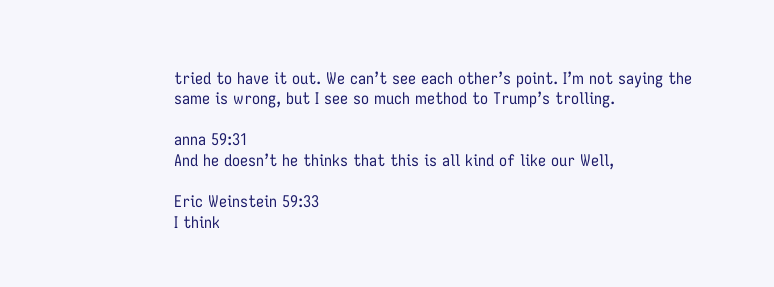tried to have it out. We can’t see each other’s point. I’m not saying the same is wrong, but I see so much method to Trump’s trolling.

anna 59:31
And he doesn’t he thinks that this is all kind of like our Well,

Eric Weinstein 59:33
I think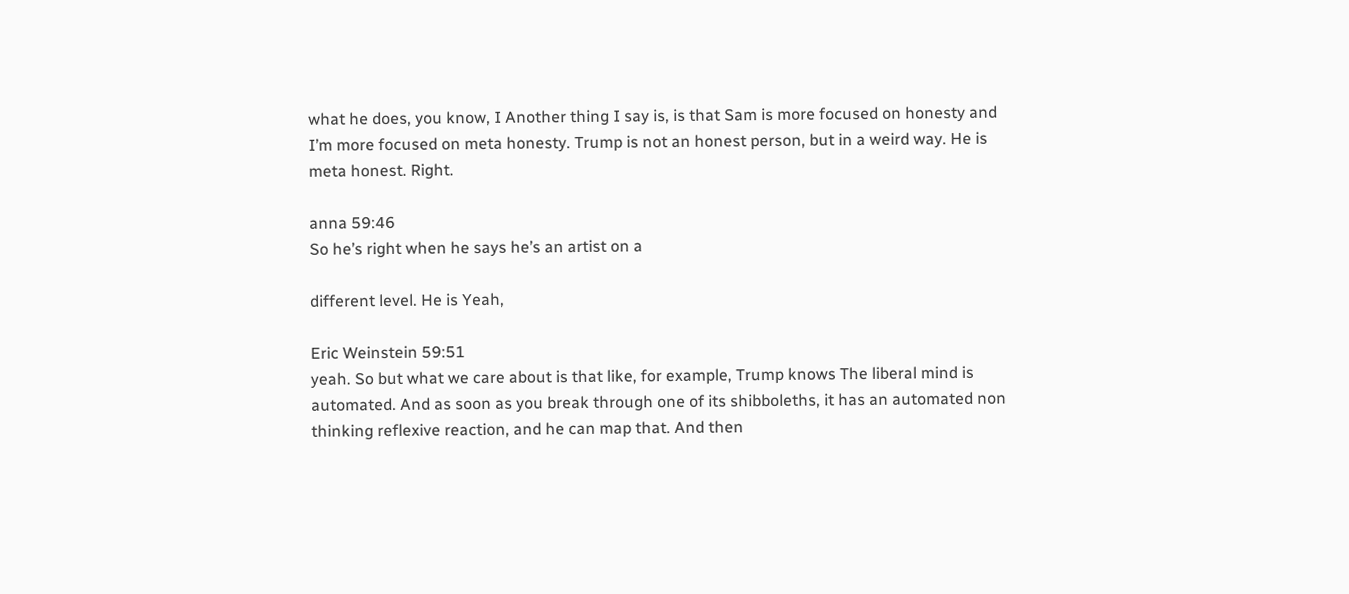what he does, you know, I Another thing I say is, is that Sam is more focused on honesty and I’m more focused on meta honesty. Trump is not an honest person, but in a weird way. He is meta honest. Right.

anna 59:46
So he’s right when he says he’s an artist on a

different level. He is Yeah,

Eric Weinstein 59:51
yeah. So but what we care about is that like, for example, Trump knows The liberal mind is automated. And as soon as you break through one of its shibboleths, it has an automated non thinking reflexive reaction, and he can map that. And then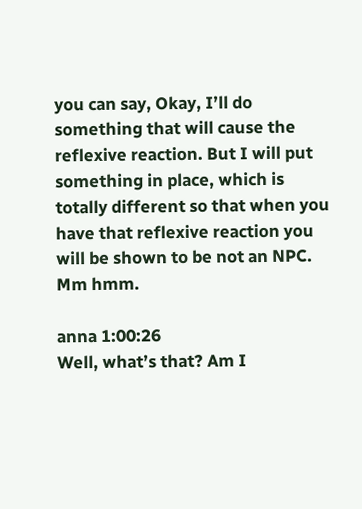you can say, Okay, I’ll do something that will cause the reflexive reaction. But I will put something in place, which is totally different so that when you have that reflexive reaction you will be shown to be not an NPC. Mm hmm.

anna 1:00:26
Well, what’s that? Am I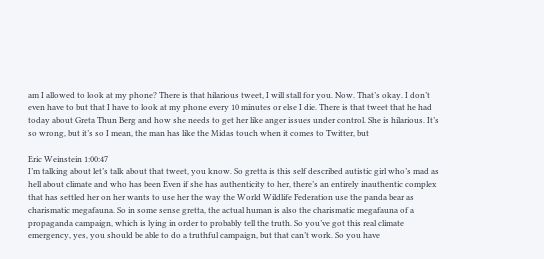am I allowed to look at my phone? There is that hilarious tweet, I will stall for you. Now. That’s okay. I don’t even have to but that I have to look at my phone every 10 minutes or else I die. There is that tweet that he had today about Greta Thun Berg and how she needs to get her like anger issues under control. She is hilarious. It’s so wrong, but it’s so I mean, the man has like the Midas touch when it comes to Twitter, but

Eric Weinstein 1:00:47
I’m talking about let’s talk about that tweet, you know. So gretta is this self described autistic girl who’s mad as hell about climate and who has been Even if she has authenticity to her, there’s an entirely inauthentic complex that has settled her on her wants to use her the way the World Wildlife Federation use the panda bear as charismatic megafauna. So in some sense gretta, the actual human is also the charismatic megafauna of a propaganda campaign, which is lying in order to probably tell the truth. So you’ve got this real climate emergency, yes, you should be able to do a truthful campaign, but that can’t work. So you have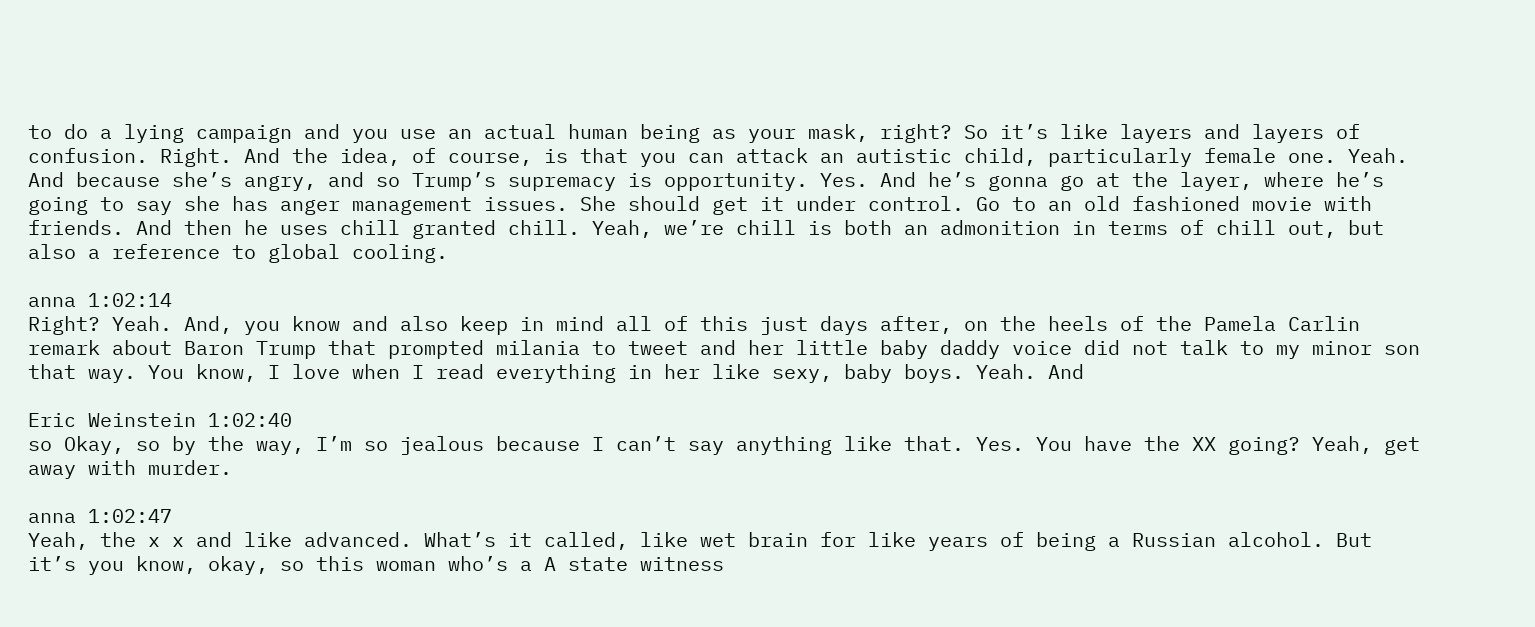to do a lying campaign and you use an actual human being as your mask, right? So it’s like layers and layers of confusion. Right. And the idea, of course, is that you can attack an autistic child, particularly female one. Yeah. And because she’s angry, and so Trump’s supremacy is opportunity. Yes. And he’s gonna go at the layer, where he’s going to say she has anger management issues. She should get it under control. Go to an old fashioned movie with friends. And then he uses chill granted chill. Yeah, we’re chill is both an admonition in terms of chill out, but also a reference to global cooling.

anna 1:02:14
Right? Yeah. And, you know and also keep in mind all of this just days after, on the heels of the Pamela Carlin remark about Baron Trump that prompted milania to tweet and her little baby daddy voice did not talk to my minor son that way. You know, I love when I read everything in her like sexy, baby boys. Yeah. And

Eric Weinstein 1:02:40
so Okay, so by the way, I’m so jealous because I can’t say anything like that. Yes. You have the XX going? Yeah, get away with murder.

anna 1:02:47
Yeah, the x x and like advanced. What’s it called, like wet brain for like years of being a Russian alcohol. But it’s you know, okay, so this woman who’s a A state witness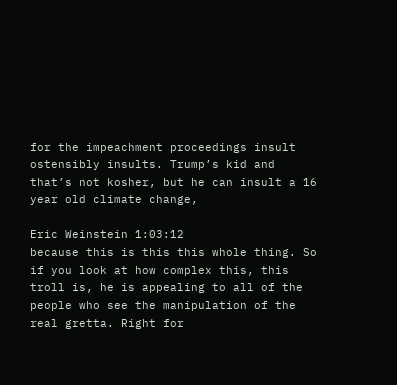for the impeachment proceedings insult ostensibly insults. Trump’s kid and that’s not kosher, but he can insult a 16 year old climate change,

Eric Weinstein 1:03:12
because this is this this whole thing. So if you look at how complex this, this troll is, he is appealing to all of the people who see the manipulation of the real gretta. Right for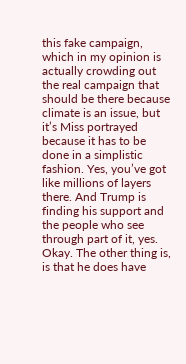this fake campaign, which in my opinion is actually crowding out the real campaign that should be there because climate is an issue, but it’s Miss portrayed because it has to be done in a simplistic fashion. Yes, you’ve got like millions of layers there. And Trump is finding his support and the people who see through part of it, yes. Okay. The other thing is, is that he does have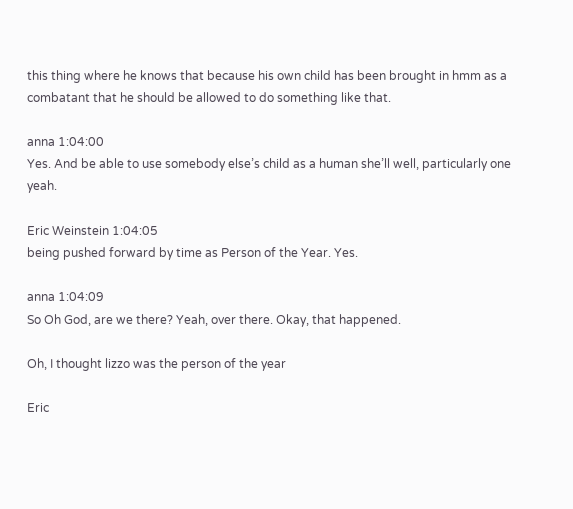this thing where he knows that because his own child has been brought in hmm as a combatant that he should be allowed to do something like that.

anna 1:04:00
Yes. And be able to use somebody else’s child as a human she’ll well, particularly one yeah.

Eric Weinstein 1:04:05
being pushed forward by time as Person of the Year. Yes.

anna 1:04:09
So Oh God, are we there? Yeah, over there. Okay, that happened.

Oh, I thought lizzo was the person of the year

Eric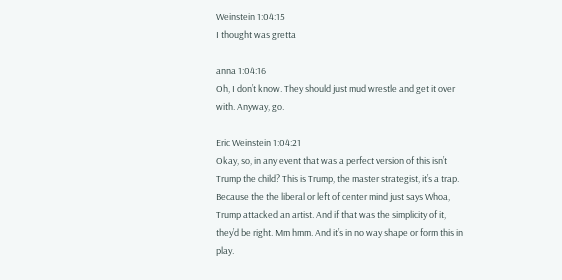Weinstein 1:04:15
I thought was gretta

anna 1:04:16
Oh, I don’t know. They should just mud wrestle and get it over with. Anyway, go.

Eric Weinstein 1:04:21
Okay, so, in any event that was a perfect version of this isn’t Trump the child? This is Trump, the master strategist, it’s a trap. Because the the liberal or left of center mind just says Whoa, Trump attacked an artist. And if that was the simplicity of it, they’d be right. Mm hmm. And it’s in no way shape or form this in play.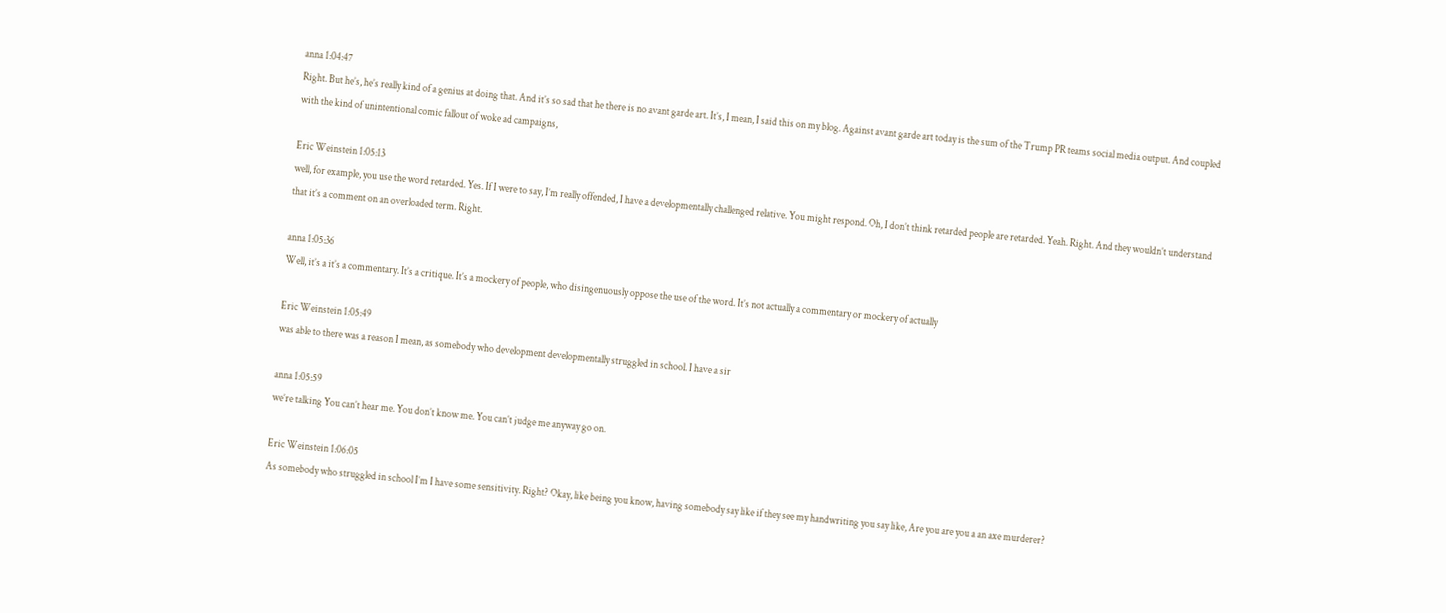anna 1:04:47
Right. But he’s, he’s really kind of a genius at doing that. And it’s so sad that he there is no avant garde art. It’s, I mean, I said this on my blog. Against avant garde art today is the sum of the Trump PR teams social media output. And coupled with the kind of unintentional comic fallout of woke ad campaigns,

Eric Weinstein 1:05:13
well, for example, you use the word retarded. Yes. If I were to say, I’m really offended, I have a developmentally challenged relative. You might respond. Oh, I don’t think retarded people are retarded. Yeah. Right. And they wouldn’t understand that it’s a comment on an overloaded term. Right.

anna 1:05:36
Well, it’s a it’s a commentary. It’s a critique. It’s a mockery of people, who disingenuously oppose the use of the word. It’s not actually a commentary or mockery of actually

Eric Weinstein 1:05:49
was able to there was a reason I mean, as somebody who development developmentally struggled in school. I have a sir

anna 1:05:59
we’re talking You can’t hear me. You don’t know me. You can’t judge me anyway go on.

Eric Weinstein 1:06:05
As somebody who struggled in school I’m I have some sensitivity. Right? Okay, like being you know, having somebody say like if they see my handwriting you say like, Are you are you a an axe murderer?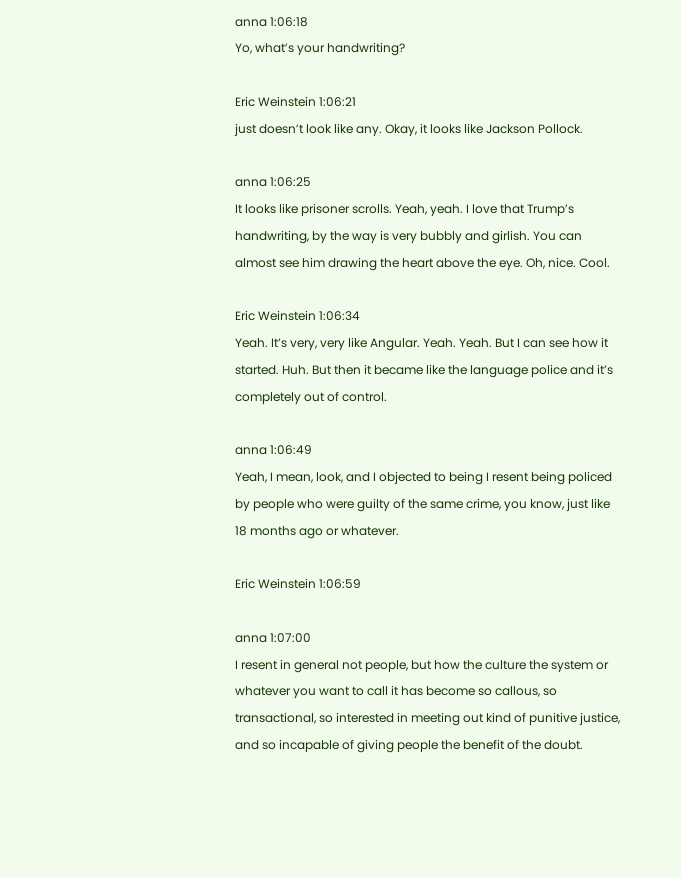anna 1:06:18
Yo, what’s your handwriting?

Eric Weinstein 1:06:21
just doesn’t look like any. Okay, it looks like Jackson Pollock.

anna 1:06:25
It looks like prisoner scrolls. Yeah, yeah. I love that Trump’s handwriting, by the way is very bubbly and girlish. You can almost see him drawing the heart above the eye. Oh, nice. Cool.

Eric Weinstein 1:06:34
Yeah. It’s very, very like Angular. Yeah. Yeah. But I can see how it started. Huh. But then it became like the language police and it’s completely out of control.

anna 1:06:49
Yeah, I mean, look, and I objected to being I resent being policed by people who were guilty of the same crime, you know, just like 18 months ago or whatever.

Eric Weinstein 1:06:59

anna 1:07:00
I resent in general not people, but how the culture the system or whatever you want to call it has become so callous, so transactional, so interested in meeting out kind of punitive justice, and so incapable of giving people the benefit of the doubt.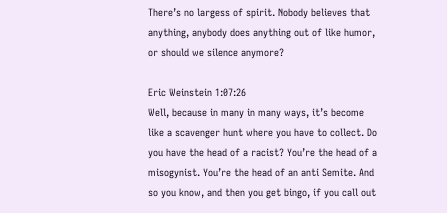There’s no largess of spirit. Nobody believes that anything, anybody does anything out of like humor, or should we silence anymore?

Eric Weinstein 1:07:26
Well, because in many in many ways, it’s become like a scavenger hunt where you have to collect. Do you have the head of a racist? You’re the head of a misogynist. You’re the head of an anti Semite. And so you know, and then you get bingo, if you call out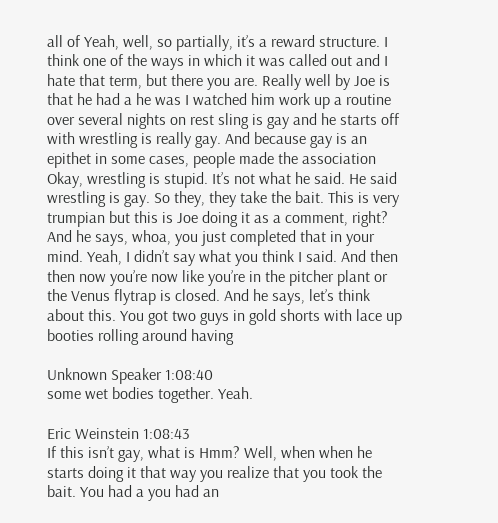all of Yeah, well, so partially, it’s a reward structure. I think one of the ways in which it was called out and I hate that term, but there you are. Really well by Joe is that he had a he was I watched him work up a routine over several nights on rest sling is gay and he starts off with wrestling is really gay. And because gay is an epithet in some cases, people made the association Okay, wrestling is stupid. It’s not what he said. He said wrestling is gay. So they, they take the bait. This is very trumpian but this is Joe doing it as a comment, right? And he says, whoa, you just completed that in your mind. Yeah, I didn’t say what you think I said. And then then now you’re now like you’re in the pitcher plant or the Venus flytrap is closed. And he says, let’s think about this. You got two guys in gold shorts with lace up booties rolling around having

Unknown Speaker 1:08:40
some wet bodies together. Yeah.

Eric Weinstein 1:08:43
If this isn’t gay, what is Hmm? Well, when when he starts doing it that way you realize that you took the bait. You had a you had an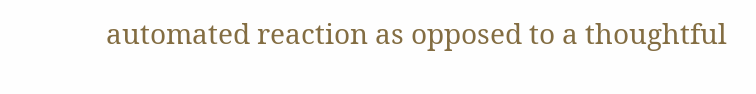automated reaction as opposed to a thoughtful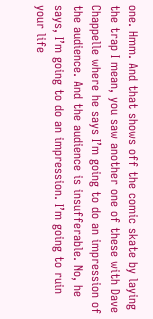one. Hmm. And that shows off the comic skate by laying the trap I mean, you saw another one of these with Dave Chappelle where he says I’m going to do an impression of the audience. And the audience is insufferable. No, he says, I’m going to do an impression. I’m going to ruin your life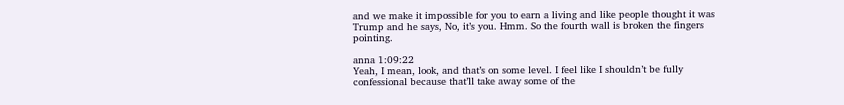and we make it impossible for you to earn a living and like people thought it was Trump and he says, No, it’s you. Hmm. So the fourth wall is broken the fingers pointing.

anna 1:09:22
Yeah, I mean, look, and that’s on some level. I feel like I shouldn’t be fully confessional because that’ll take away some of the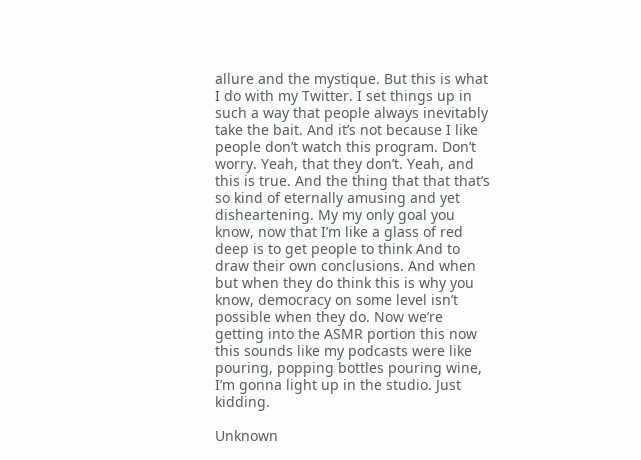allure and the mystique. But this is what I do with my Twitter. I set things up in such a way that people always inevitably take the bait. And it’s not because I like people don’t watch this program. Don’t worry. Yeah, that they don’t. Yeah, and this is true. And the thing that that that’s so kind of eternally amusing and yet disheartening. My my only goal you know, now that I’m like a glass of red deep is to get people to think And to draw their own conclusions. And when but when they do think this is why you know, democracy on some level isn’t possible when they do. Now we’re getting into the ASMR portion this now this sounds like my podcasts were like pouring, popping bottles pouring wine, I’m gonna light up in the studio. Just kidding.

Unknown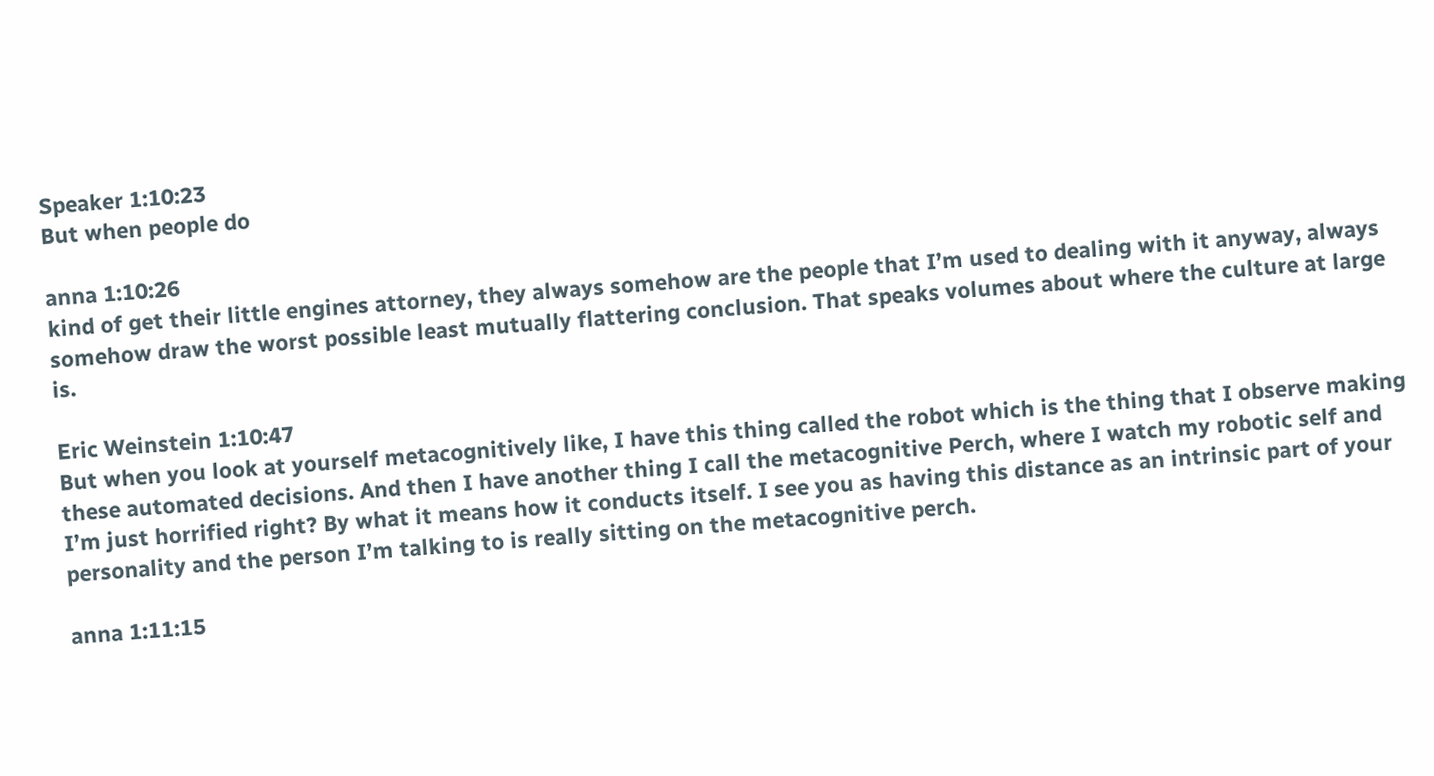Speaker 1:10:23
But when people do

anna 1:10:26
kind of get their little engines attorney, they always somehow are the people that I’m used to dealing with it anyway, always somehow draw the worst possible least mutually flattering conclusion. That speaks volumes about where the culture at large is.

Eric Weinstein 1:10:47
But when you look at yourself metacognitively like, I have this thing called the robot which is the thing that I observe making these automated decisions. And then I have another thing I call the metacognitive Perch, where I watch my robotic self and I’m just horrified right? By what it means how it conducts itself. I see you as having this distance as an intrinsic part of your personality and the person I’m talking to is really sitting on the metacognitive perch.

anna 1:11:15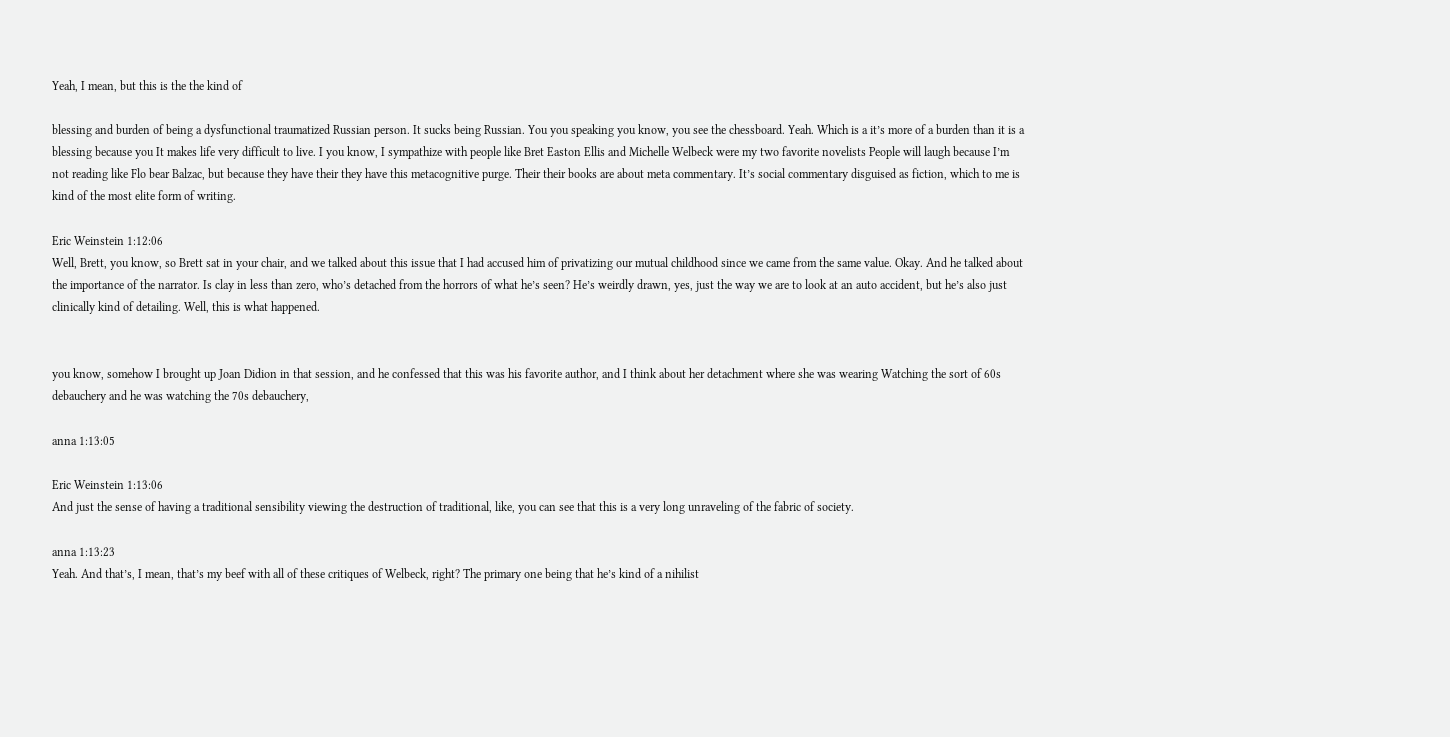Yeah, I mean, but this is the the kind of

blessing and burden of being a dysfunctional traumatized Russian person. It sucks being Russian. You you speaking you know, you see the chessboard. Yeah. Which is a it’s more of a burden than it is a blessing because you It makes life very difficult to live. I you know, I sympathize with people like Bret Easton Ellis and Michelle Welbeck were my two favorite novelists People will laugh because I’m not reading like Flo bear Balzac, but because they have their they have this metacognitive purge. Their their books are about meta commentary. It’s social commentary disguised as fiction, which to me is kind of the most elite form of writing.

Eric Weinstein 1:12:06
Well, Brett, you know, so Brett sat in your chair, and we talked about this issue that I had accused him of privatizing our mutual childhood since we came from the same value. Okay. And he talked about the importance of the narrator. Is clay in less than zero, who’s detached from the horrors of what he’s seen? He’s weirdly drawn, yes, just the way we are to look at an auto accident, but he’s also just clinically kind of detailing. Well, this is what happened.


you know, somehow I brought up Joan Didion in that session, and he confessed that this was his favorite author, and I think about her detachment where she was wearing Watching the sort of 60s debauchery and he was watching the 70s debauchery,

anna 1:13:05

Eric Weinstein 1:13:06
And just the sense of having a traditional sensibility viewing the destruction of traditional, like, you can see that this is a very long unraveling of the fabric of society.

anna 1:13:23
Yeah. And that’s, I mean, that’s my beef with all of these critiques of Welbeck, right? The primary one being that he’s kind of a nihilist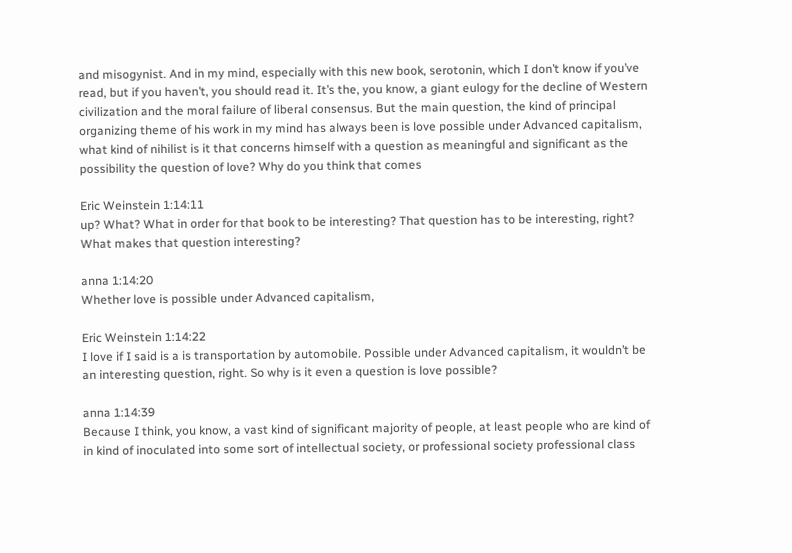and misogynist. And in my mind, especially with this new book, serotonin, which I don’t know if you’ve read, but if you haven’t, you should read it. It’s the, you know, a giant eulogy for the decline of Western civilization and the moral failure of liberal consensus. But the main question, the kind of principal organizing theme of his work in my mind has always been is love possible under Advanced capitalism, what kind of nihilist is it that concerns himself with a question as meaningful and significant as the possibility the question of love? Why do you think that comes

Eric Weinstein 1:14:11
up? What? What in order for that book to be interesting? That question has to be interesting, right? What makes that question interesting?

anna 1:14:20
Whether love is possible under Advanced capitalism,

Eric Weinstein 1:14:22
I love if I said is a is transportation by automobile. Possible under Advanced capitalism, it wouldn’t be an interesting question, right. So why is it even a question is love possible?

anna 1:14:39
Because I think, you know, a vast kind of significant majority of people, at least people who are kind of in kind of inoculated into some sort of intellectual society, or professional society professional class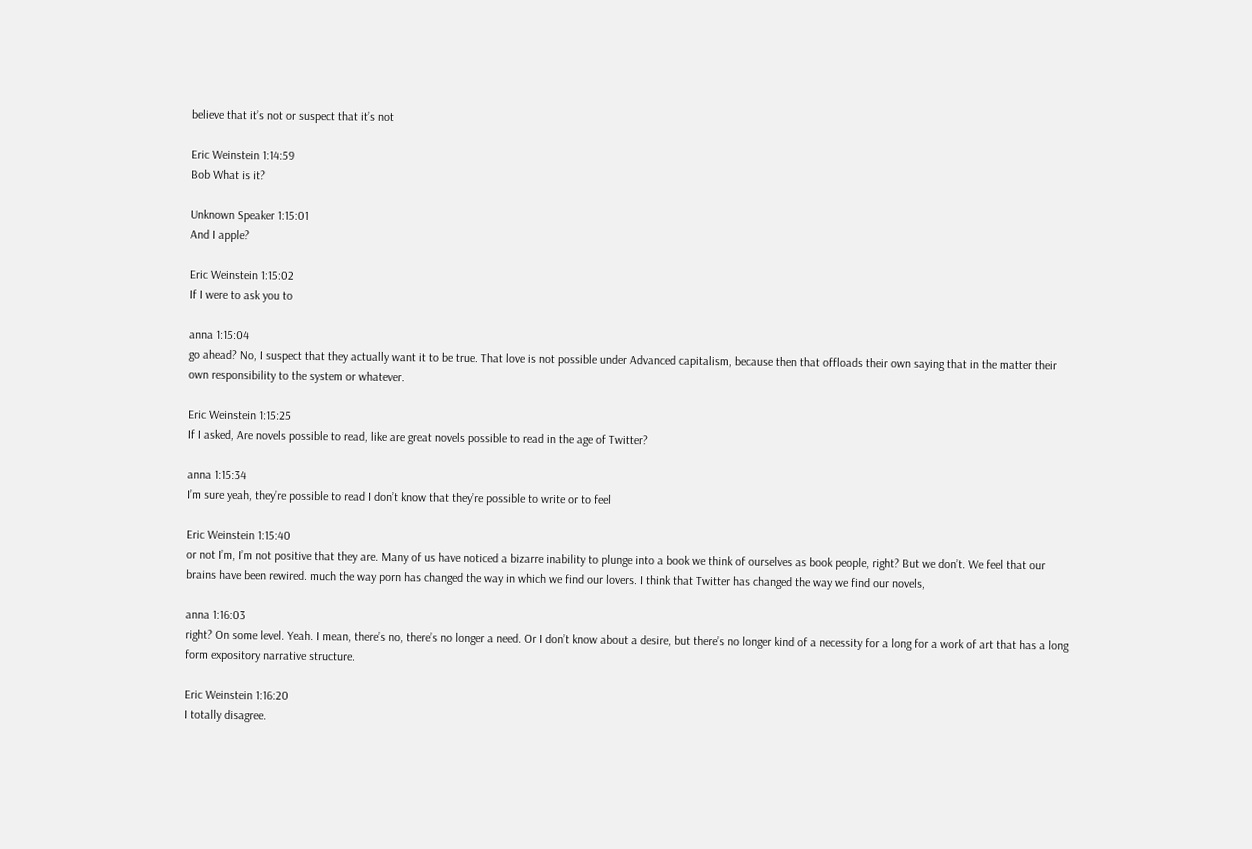believe that it’s not or suspect that it’s not

Eric Weinstein 1:14:59
Bob What is it?

Unknown Speaker 1:15:01
And I apple?

Eric Weinstein 1:15:02
If I were to ask you to

anna 1:15:04
go ahead? No, I suspect that they actually want it to be true. That love is not possible under Advanced capitalism, because then that offloads their own saying that in the matter their own responsibility to the system or whatever.

Eric Weinstein 1:15:25
If I asked, Are novels possible to read, like are great novels possible to read in the age of Twitter?

anna 1:15:34
I’m sure yeah, they’re possible to read I don’t know that they’re possible to write or to feel

Eric Weinstein 1:15:40
or not I’m, I’m not positive that they are. Many of us have noticed a bizarre inability to plunge into a book we think of ourselves as book people, right? But we don’t. We feel that our brains have been rewired. much the way porn has changed the way in which we find our lovers. I think that Twitter has changed the way we find our novels,

anna 1:16:03
right? On some level. Yeah. I mean, there’s no, there’s no longer a need. Or I don’t know about a desire, but there’s no longer kind of a necessity for a long for a work of art that has a long form expository narrative structure.

Eric Weinstein 1:16:20
I totally disagree.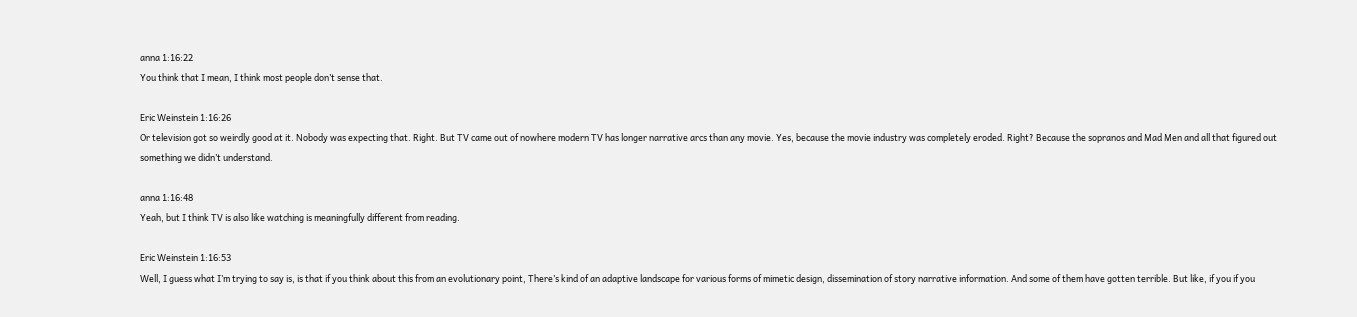anna 1:16:22
You think that I mean, I think most people don’t sense that.

Eric Weinstein 1:16:26
Or television got so weirdly good at it. Nobody was expecting that. Right. But TV came out of nowhere modern TV has longer narrative arcs than any movie. Yes, because the movie industry was completely eroded. Right? Because the sopranos and Mad Men and all that figured out something we didn’t understand.

anna 1:16:48
Yeah, but I think TV is also like watching is meaningfully different from reading.

Eric Weinstein 1:16:53
Well, I guess what I’m trying to say is, is that if you think about this from an evolutionary point, There’s kind of an adaptive landscape for various forms of mimetic design, dissemination of story narrative information. And some of them have gotten terrible. But like, if you if you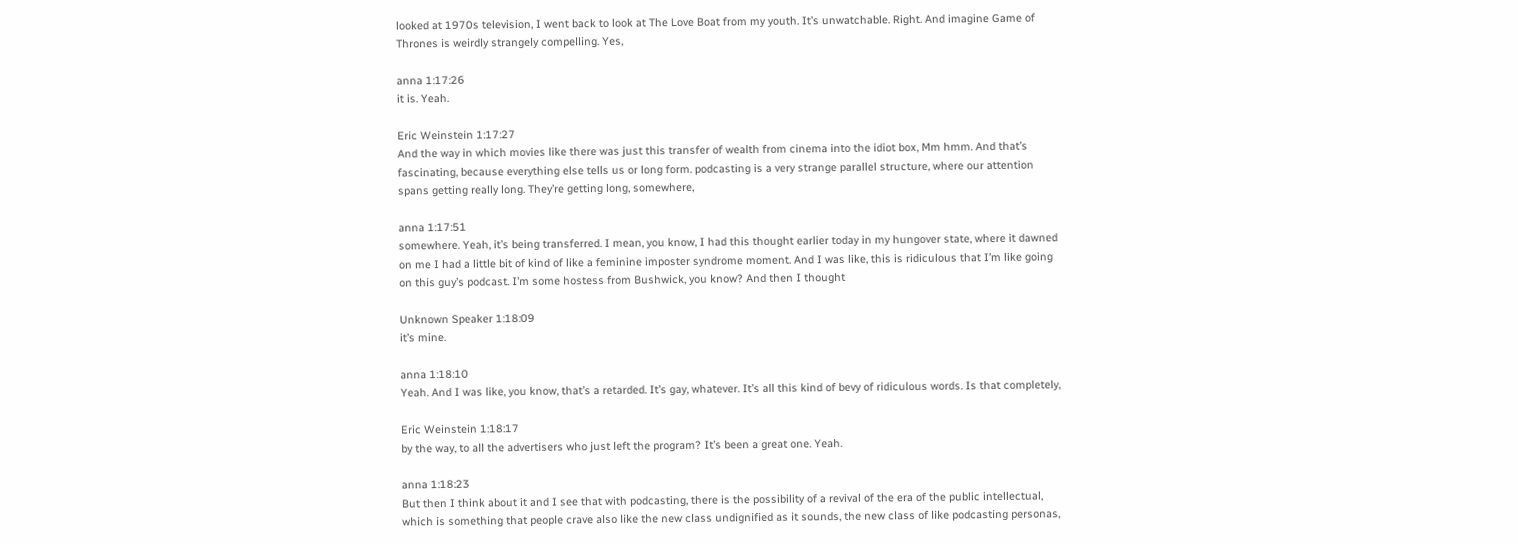looked at 1970s television, I went back to look at The Love Boat from my youth. It’s unwatchable. Right. And imagine Game of Thrones is weirdly strangely compelling. Yes,

anna 1:17:26
it is. Yeah.

Eric Weinstein 1:17:27
And the way in which movies like there was just this transfer of wealth from cinema into the idiot box, Mm hmm. And that’s fascinating, because everything else tells us or long form. podcasting is a very strange parallel structure, where our attention spans getting really long. They’re getting long, somewhere,

anna 1:17:51
somewhere. Yeah, it’s being transferred. I mean, you know, I had this thought earlier today in my hungover state, where it dawned on me I had a little bit of kind of like a feminine imposter syndrome moment. And I was like, this is ridiculous that I’m like going on this guy’s podcast. I’m some hostess from Bushwick, you know? And then I thought

Unknown Speaker 1:18:09
it’s mine.

anna 1:18:10
Yeah. And I was like, you know, that’s a retarded. It’s gay, whatever. It’s all this kind of bevy of ridiculous words. Is that completely,

Eric Weinstein 1:18:17
by the way, to all the advertisers who just left the program? It’s been a great one. Yeah.

anna 1:18:23
But then I think about it and I see that with podcasting, there is the possibility of a revival of the era of the public intellectual, which is something that people crave also like the new class undignified as it sounds, the new class of like podcasting personas,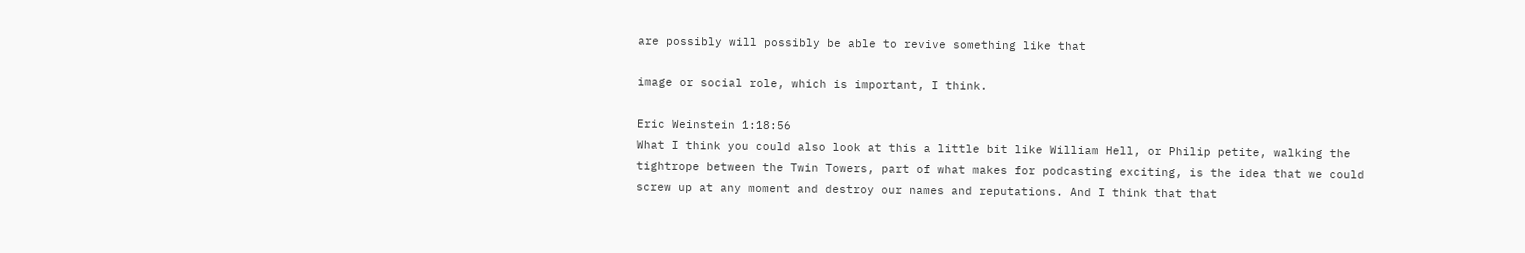are possibly will possibly be able to revive something like that

image or social role, which is important, I think.

Eric Weinstein 1:18:56
What I think you could also look at this a little bit like William Hell, or Philip petite, walking the tightrope between the Twin Towers, part of what makes for podcasting exciting, is the idea that we could screw up at any moment and destroy our names and reputations. And I think that that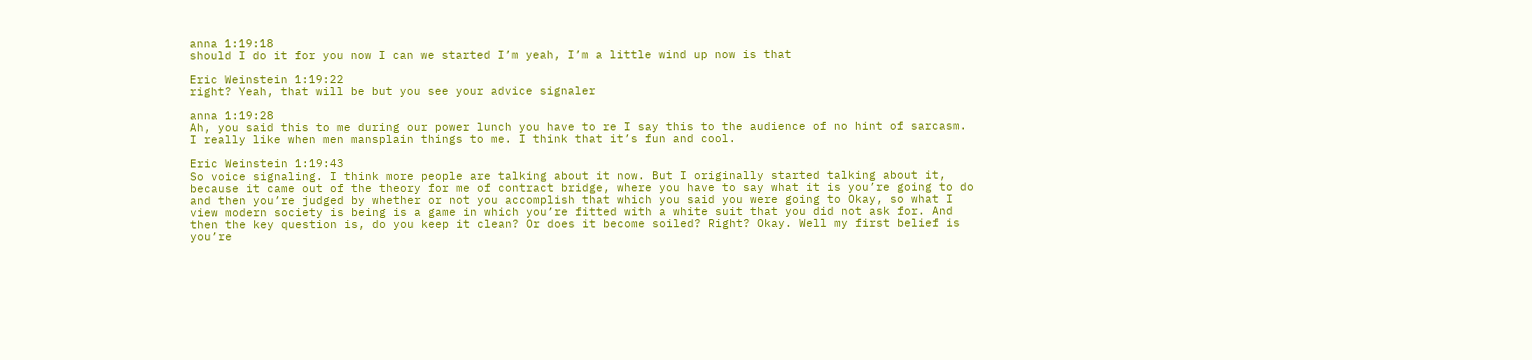anna 1:19:18
should I do it for you now I can we started I’m yeah, I’m a little wind up now is that

Eric Weinstein 1:19:22
right? Yeah, that will be but you see your advice signaler

anna 1:19:28
Ah, you said this to me during our power lunch you have to re I say this to the audience of no hint of sarcasm. I really like when men mansplain things to me. I think that it’s fun and cool.

Eric Weinstein 1:19:43
So voice signaling. I think more people are talking about it now. But I originally started talking about it, because it came out of the theory for me of contract bridge, where you have to say what it is you’re going to do and then you’re judged by whether or not you accomplish that which you said you were going to Okay, so what I view modern society is being is a game in which you’re fitted with a white suit that you did not ask for. And then the key question is, do you keep it clean? Or does it become soiled? Right? Okay. Well my first belief is you’re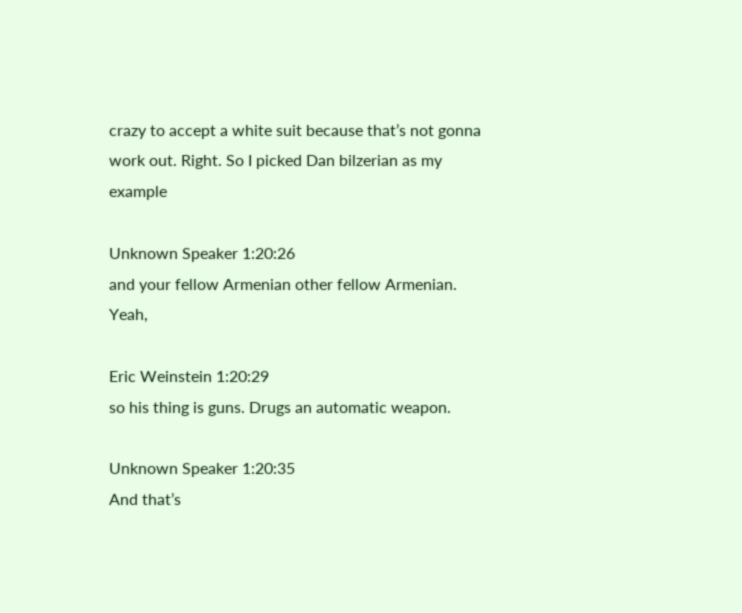crazy to accept a white suit because that’s not gonna work out. Right. So I picked Dan bilzerian as my example

Unknown Speaker 1:20:26
and your fellow Armenian other fellow Armenian. Yeah,

Eric Weinstein 1:20:29
so his thing is guns. Drugs an automatic weapon.

Unknown Speaker 1:20:35
And that’s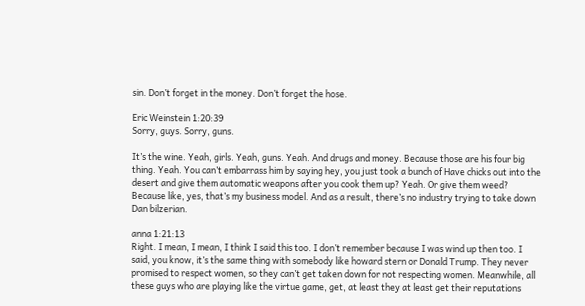sin. Don’t forget in the money. Don’t forget the hose.

Eric Weinstein 1:20:39
Sorry, guys. Sorry, guns.

It’s the wine. Yeah, girls. Yeah, guns. Yeah. And drugs and money. Because those are his four big thing. Yeah. You can’t embarrass him by saying hey, you just took a bunch of Have chicks out into the desert and give them automatic weapons after you cook them up? Yeah. Or give them weed? Because like, yes, that’s my business model. And as a result, there’s no industry trying to take down Dan bilzerian.

anna 1:21:13
Right. I mean, I mean, I think I said this too. I don’t remember because I was wind up then too. I said, you know, it’s the same thing with somebody like howard stern or Donald Trump. They never promised to respect women, so they can’t get taken down for not respecting women. Meanwhile, all these guys who are playing like the virtue game, get, at least they at least get their reputations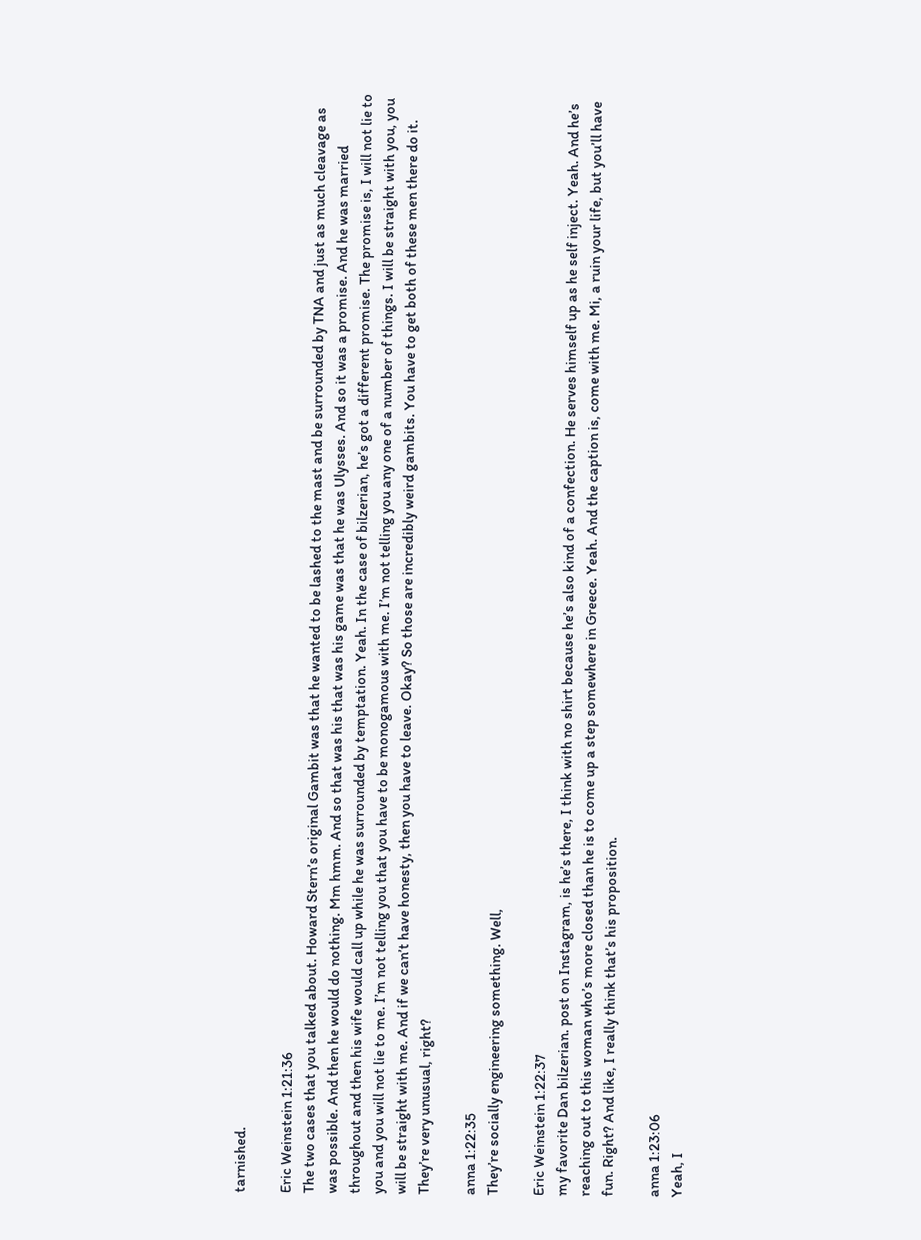tarnished.

Eric Weinstein 1:21:36
The two cases that you talked about. Howard Stern’s original Gambit was that he wanted to be lashed to the mast and be surrounded by TNA and just as much cleavage as was possible. And then he would do nothing. Mm hmm. And so that was his that was his game was that he was Ulysses. And so it was a promise. And he was married throughout and then his wife would call up while he was surrounded by temptation. Yeah. In the case of bilzerian, he’s got a different promise. The promise is, I will not lie to you and you will not lie to me. I’m not telling you that you have to be monogamous with me. I’m not telling you any one of a number of things. I will be straight with you, you will be straight with me. And if we can’t have honesty, then you have to leave. Okay? So those are incredibly weird gambits. You have to get both of these men there do it. They’re very unusual, right?

anna 1:22:35
They’re socially engineering something. Well,

Eric Weinstein 1:22:37
my favorite Dan bilzerian. post on Instagram, is he’s there, I think with no shirt because he’s also kind of a confection. He serves himself up as he self inject. Yeah. And he’s reaching out to this woman who’s more closed than he is to come up a step somewhere in Greece. Yeah. And the caption is, come with me. Mi, a ruin your life, but you’ll have fun. Right? And like, I really think that’s his proposition.

anna 1:23:06
Yeah, I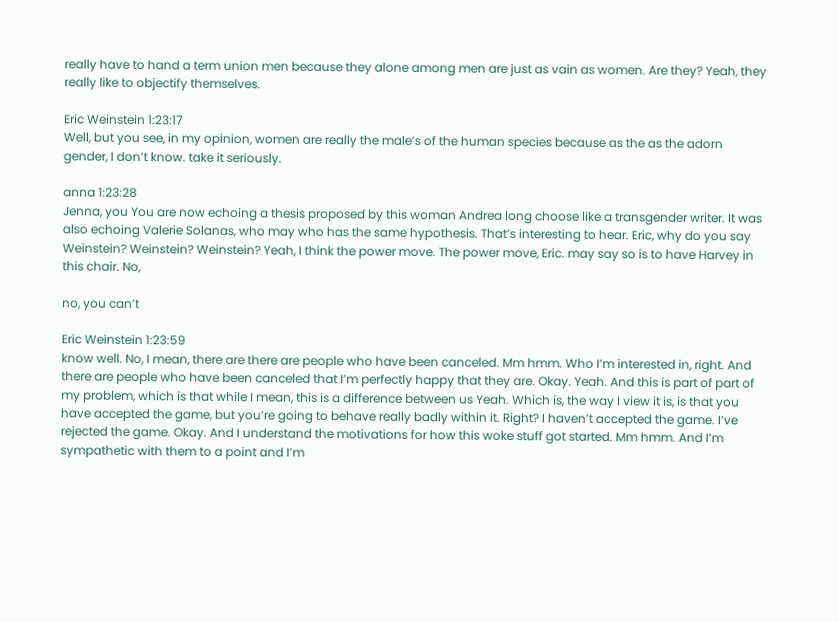really have to hand a term union men because they alone among men are just as vain as women. Are they? Yeah, they really like to objectify themselves.

Eric Weinstein 1:23:17
Well, but you see, in my opinion, women are really the male’s of the human species because as the as the adorn gender, I don’t know. take it seriously.

anna 1:23:28
Jenna, you You are now echoing a thesis proposed by this woman Andrea long choose like a transgender writer. It was also echoing Valerie Solanas, who may who has the same hypothesis. That’s interesting to hear. Eric, why do you say Weinstein? Weinstein? Weinstein? Yeah, I think the power move. The power move, Eric. may say so is to have Harvey in this chair. No,

no, you can’t

Eric Weinstein 1:23:59
know well. No, I mean, there are there are people who have been canceled. Mm hmm. Who I’m interested in, right. And there are people who have been canceled that I’m perfectly happy that they are. Okay. Yeah. And this is part of part of my problem, which is that while I mean, this is a difference between us Yeah. Which is, the way I view it is, is that you have accepted the game, but you’re going to behave really badly within it. Right? I haven’t accepted the game. I’ve rejected the game. Okay. And I understand the motivations for how this woke stuff got started. Mm hmm. And I’m sympathetic with them to a point and I’m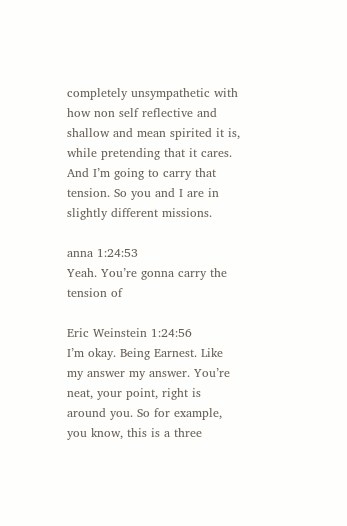completely unsympathetic with how non self reflective and shallow and mean spirited it is, while pretending that it cares. And I’m going to carry that tension. So you and I are in slightly different missions.

anna 1:24:53
Yeah. You’re gonna carry the tension of

Eric Weinstein 1:24:56
I’m okay. Being Earnest. Like my answer my answer. You’re neat, your point, right is around you. So for example, you know, this is a three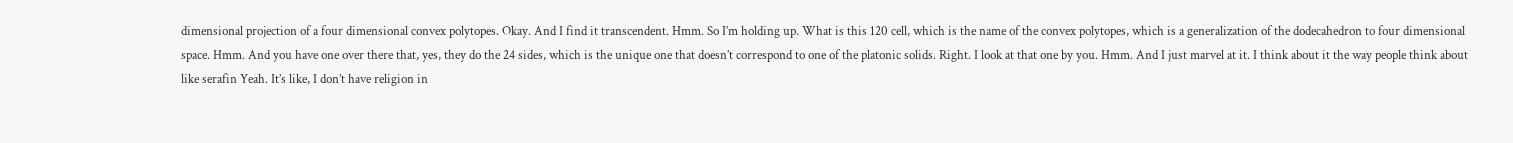dimensional projection of a four dimensional convex polytopes. Okay. And I find it transcendent. Hmm. So I’m holding up. What is this 120 cell, which is the name of the convex polytopes, which is a generalization of the dodecahedron to four dimensional space. Hmm. And you have one over there that, yes, they do the 24 sides, which is the unique one that doesn’t correspond to one of the platonic solids. Right. I look at that one by you. Hmm. And I just marvel at it. I think about it the way people think about like serafin Yeah. It’s like, I don’t have religion in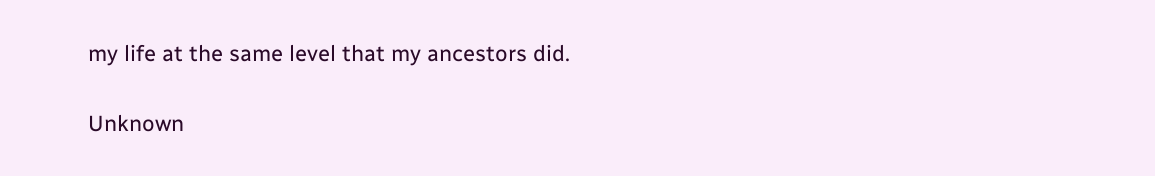my life at the same level that my ancestors did.

Unknown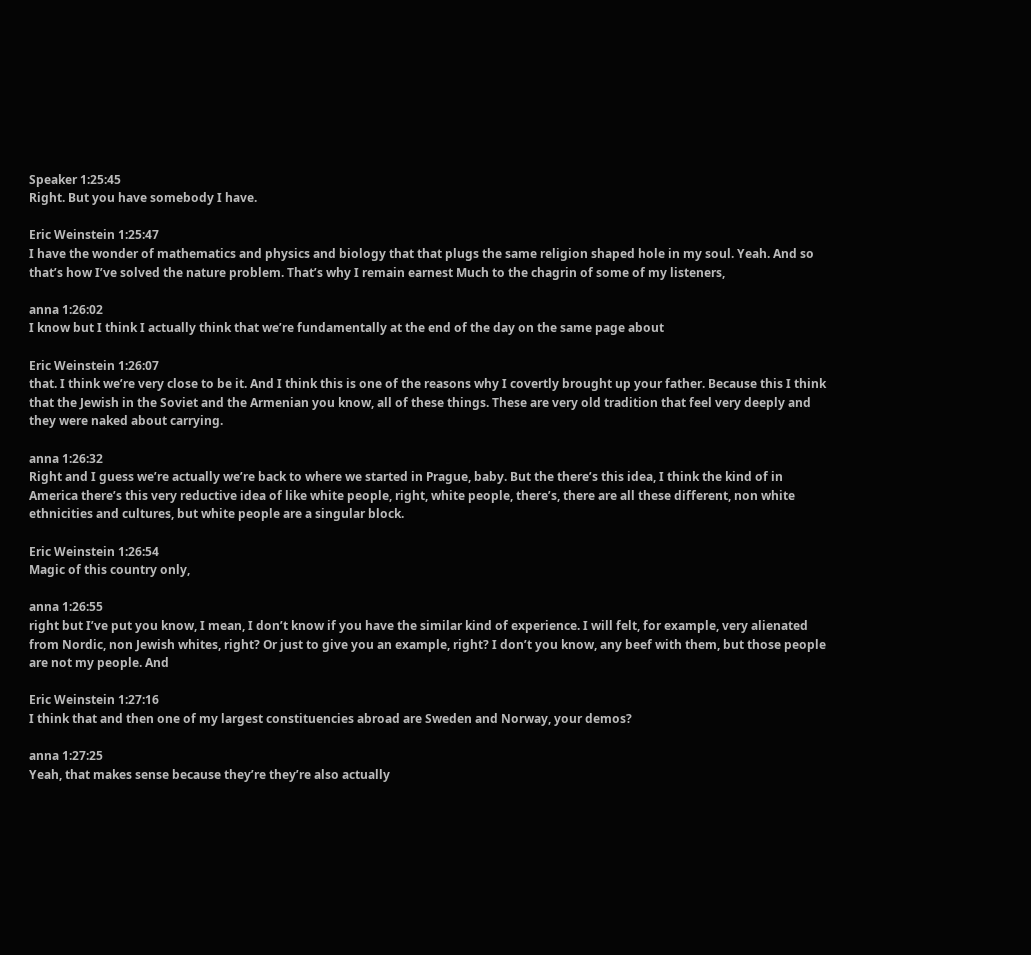Speaker 1:25:45
Right. But you have somebody I have.

Eric Weinstein 1:25:47
I have the wonder of mathematics and physics and biology that that plugs the same religion shaped hole in my soul. Yeah. And so that’s how I’ve solved the nature problem. That’s why I remain earnest Much to the chagrin of some of my listeners,

anna 1:26:02
I know but I think I actually think that we’re fundamentally at the end of the day on the same page about

Eric Weinstein 1:26:07
that. I think we’re very close to be it. And I think this is one of the reasons why I covertly brought up your father. Because this I think that the Jewish in the Soviet and the Armenian you know, all of these things. These are very old tradition that feel very deeply and they were naked about carrying.

anna 1:26:32
Right and I guess we’re actually we’re back to where we started in Prague, baby. But the there’s this idea, I think the kind of in America there’s this very reductive idea of like white people, right, white people, there’s, there are all these different, non white ethnicities and cultures, but white people are a singular block.

Eric Weinstein 1:26:54
Magic of this country only,

anna 1:26:55
right but I’ve put you know, I mean, I don’t know if you have the similar kind of experience. I will felt, for example, very alienated from Nordic, non Jewish whites, right? Or just to give you an example, right? I don’t you know, any beef with them, but those people are not my people. And

Eric Weinstein 1:27:16
I think that and then one of my largest constituencies abroad are Sweden and Norway, your demos?

anna 1:27:25
Yeah, that makes sense because they’re they’re also actually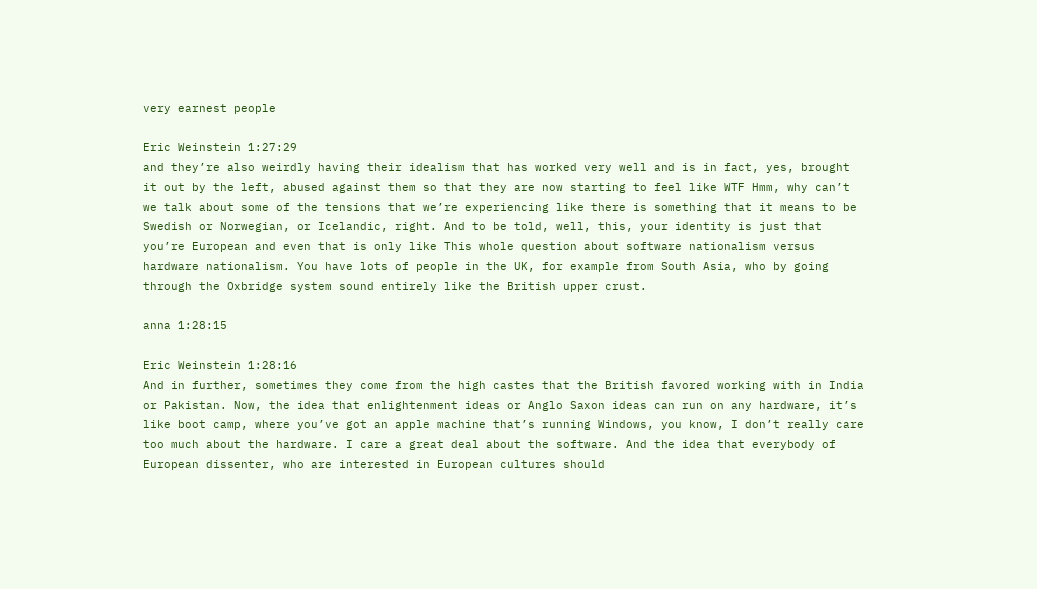very earnest people

Eric Weinstein 1:27:29
and they’re also weirdly having their idealism that has worked very well and is in fact, yes, brought it out by the left, abused against them so that they are now starting to feel like WTF Hmm, why can’t we talk about some of the tensions that we’re experiencing like there is something that it means to be Swedish or Norwegian, or Icelandic, right. And to be told, well, this, your identity is just that you’re European and even that is only like This whole question about software nationalism versus hardware nationalism. You have lots of people in the UK, for example from South Asia, who by going through the Oxbridge system sound entirely like the British upper crust.

anna 1:28:15

Eric Weinstein 1:28:16
And in further, sometimes they come from the high castes that the British favored working with in India or Pakistan. Now, the idea that enlightenment ideas or Anglo Saxon ideas can run on any hardware, it’s like boot camp, where you’ve got an apple machine that’s running Windows, you know, I don’t really care too much about the hardware. I care a great deal about the software. And the idea that everybody of European dissenter, who are interested in European cultures should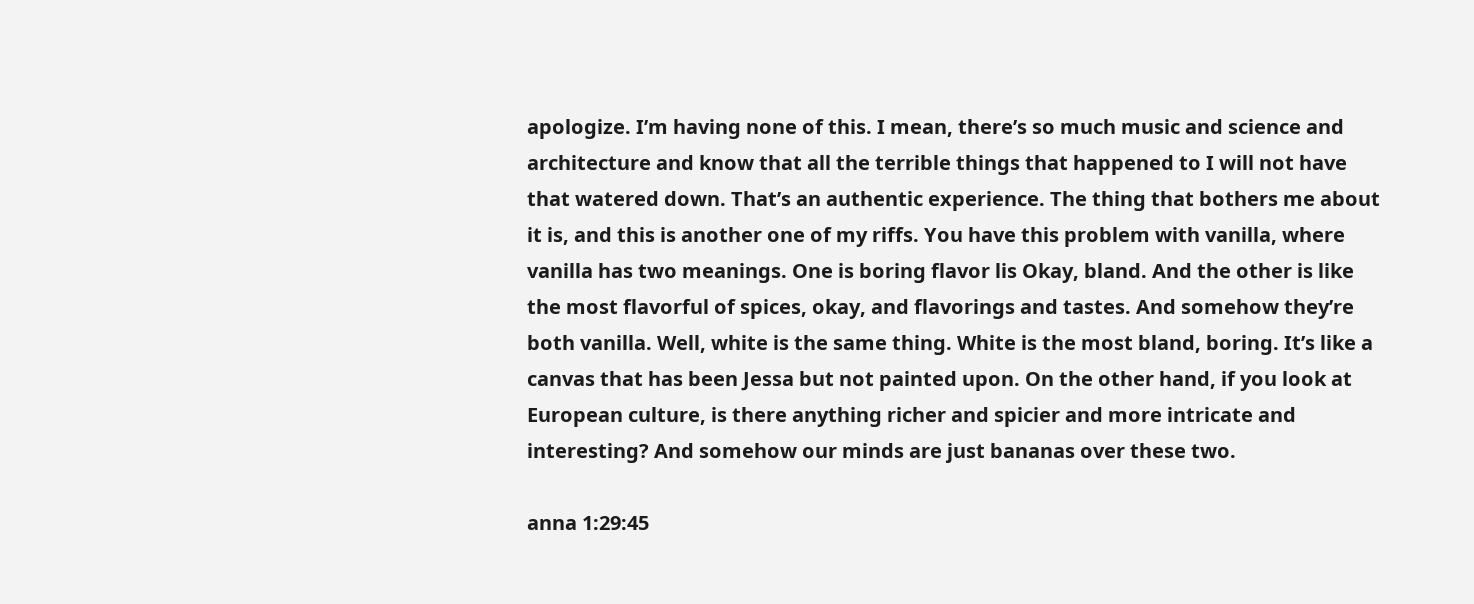apologize. I’m having none of this. I mean, there’s so much music and science and architecture and know that all the terrible things that happened to I will not have that watered down. That’s an authentic experience. The thing that bothers me about it is, and this is another one of my riffs. You have this problem with vanilla, where vanilla has two meanings. One is boring flavor lis Okay, bland. And the other is like the most flavorful of spices, okay, and flavorings and tastes. And somehow they’re both vanilla. Well, white is the same thing. White is the most bland, boring. It’s like a canvas that has been Jessa but not painted upon. On the other hand, if you look at European culture, is there anything richer and spicier and more intricate and interesting? And somehow our minds are just bananas over these two.

anna 1:29:45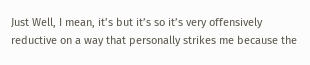Just Well, I mean, it’s but it’s so it’s very offensively reductive on a way that personally strikes me because the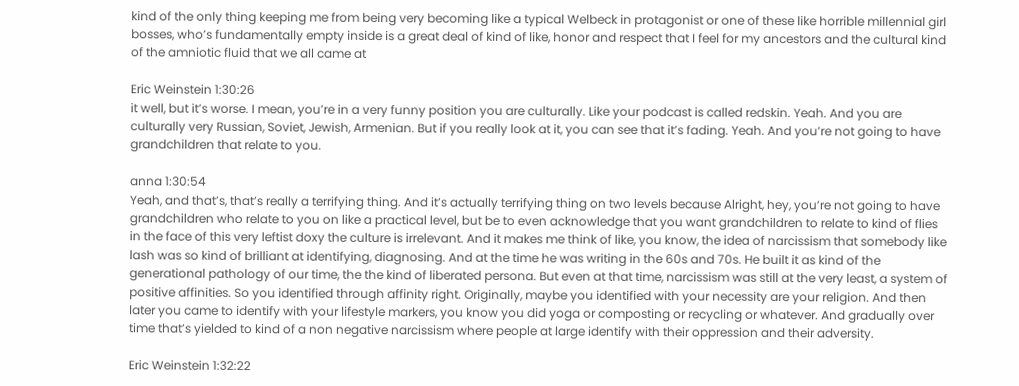kind of the only thing keeping me from being very becoming like a typical Welbeck in protagonist or one of these like horrible millennial girl bosses, who’s fundamentally empty inside is a great deal of kind of like, honor and respect that I feel for my ancestors and the cultural kind of the amniotic fluid that we all came at

Eric Weinstein 1:30:26
it well, but it’s worse. I mean, you’re in a very funny position you are culturally. Like your podcast is called redskin. Yeah. And you are culturally very Russian, Soviet, Jewish, Armenian. But if you really look at it, you can see that it’s fading. Yeah. And you’re not going to have grandchildren that relate to you.

anna 1:30:54
Yeah, and that’s, that’s really a terrifying thing. And it’s actually terrifying thing on two levels because Alright, hey, you’re not going to have grandchildren who relate to you on like a practical level, but be to even acknowledge that you want grandchildren to relate to kind of flies in the face of this very leftist doxy the culture is irrelevant. And it makes me think of like, you know, the idea of narcissism that somebody like lash was so kind of brilliant at identifying, diagnosing. And at the time he was writing in the 60s and 70s. He built it as kind of the generational pathology of our time, the the kind of liberated persona. But even at that time, narcissism was still at the very least, a system of positive affinities. So you identified through affinity right. Originally, maybe you identified with your necessity are your religion. And then later you came to identify with your lifestyle markers, you know you did yoga or composting or recycling or whatever. And gradually over time that’s yielded to kind of a non negative narcissism where people at large identify with their oppression and their adversity.

Eric Weinstein 1:32:22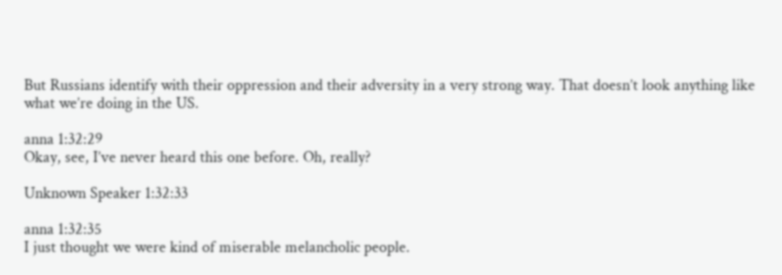But Russians identify with their oppression and their adversity in a very strong way. That doesn’t look anything like what we’re doing in the US.

anna 1:32:29
Okay, see, I’ve never heard this one before. Oh, really?

Unknown Speaker 1:32:33

anna 1:32:35
I just thought we were kind of miserable melancholic people.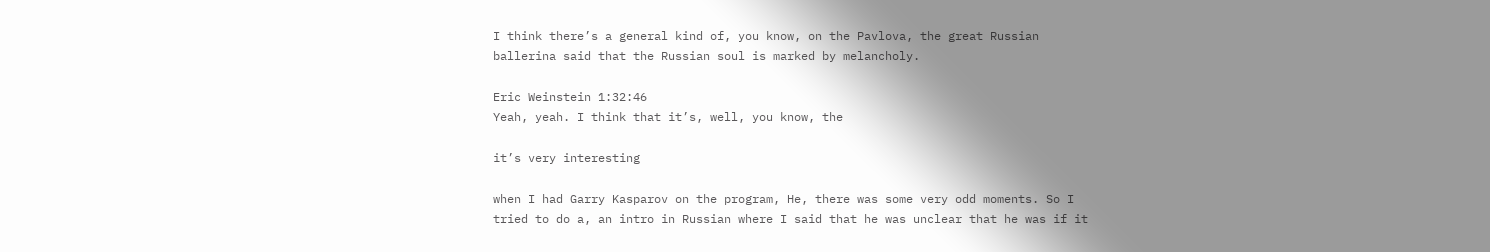I think there’s a general kind of, you know, on the Pavlova, the great Russian ballerina said that the Russian soul is marked by melancholy.

Eric Weinstein 1:32:46
Yeah, yeah. I think that it’s, well, you know, the

it’s very interesting

when I had Garry Kasparov on the program, He, there was some very odd moments. So I tried to do a, an intro in Russian where I said that he was unclear that he was if it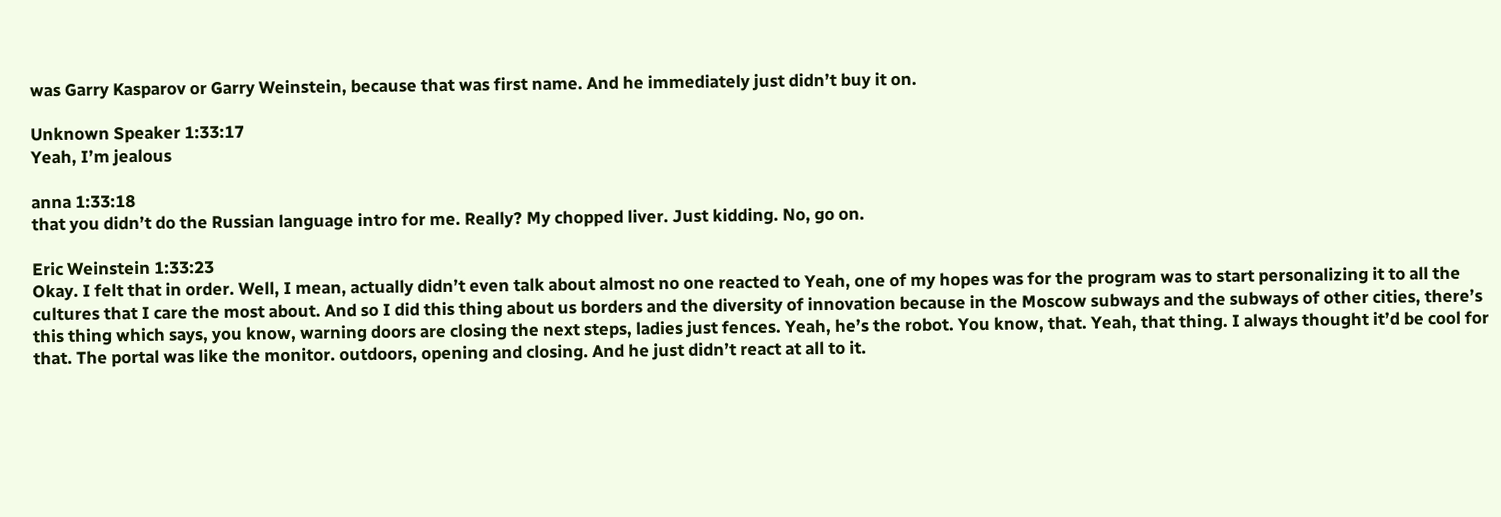was Garry Kasparov or Garry Weinstein, because that was first name. And he immediately just didn’t buy it on.

Unknown Speaker 1:33:17
Yeah, I’m jealous

anna 1:33:18
that you didn’t do the Russian language intro for me. Really? My chopped liver. Just kidding. No, go on.

Eric Weinstein 1:33:23
Okay. I felt that in order. Well, I mean, actually didn’t even talk about almost no one reacted to Yeah, one of my hopes was for the program was to start personalizing it to all the cultures that I care the most about. And so I did this thing about us borders and the diversity of innovation because in the Moscow subways and the subways of other cities, there’s this thing which says, you know, warning doors are closing the next steps, ladies just fences. Yeah, he’s the robot. You know, that. Yeah, that thing. I always thought it’d be cool for that. The portal was like the monitor. outdoors, opening and closing. And he just didn’t react at all to it.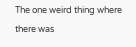The one weird thing where there was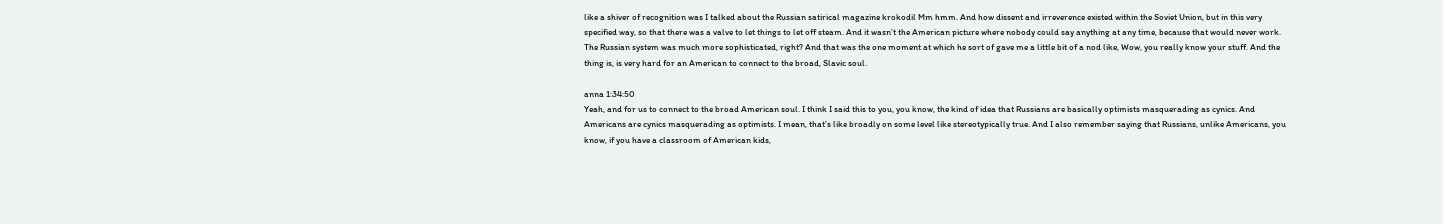like a shiver of recognition was I talked about the Russian satirical magazine krokodil Mm hmm. And how dissent and irreverence existed within the Soviet Union, but in this very specified way, so that there was a valve to let things to let off steam. And it wasn’t the American picture where nobody could say anything at any time, because that would never work. The Russian system was much more sophisticated, right? And that was the one moment at which he sort of gave me a little bit of a nod like, Wow, you really know your stuff. And the thing is, is very hard for an American to connect to the broad, Slavic soul.

anna 1:34:50
Yeah, and for us to connect to the broad American soul. I think I said this to you, you know, the kind of idea that Russians are basically optimists masquerading as cynics. And Americans are cynics masquerading as optimists. I mean, that’s like broadly on some level like stereotypically true. And I also remember saying that Russians, unlike Americans, you know, if you have a classroom of American kids,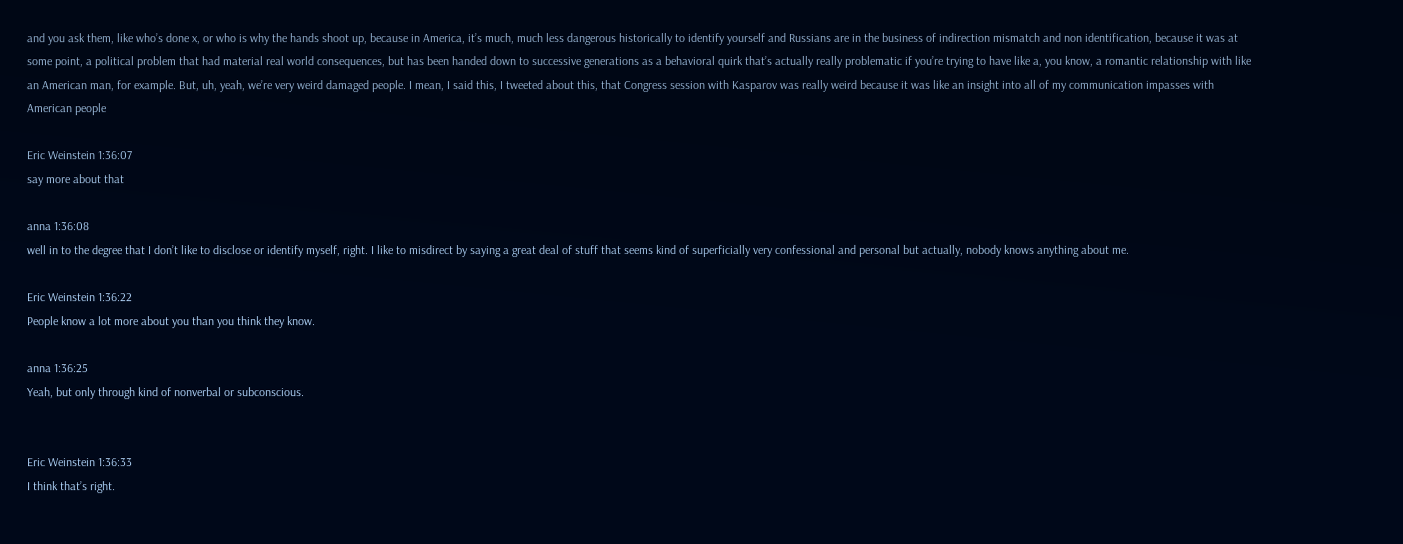and you ask them, like who’s done x, or who is why the hands shoot up, because in America, it’s much, much less dangerous historically to identify yourself and Russians are in the business of indirection mismatch and non identification, because it was at some point, a political problem that had material real world consequences, but has been handed down to successive generations as a behavioral quirk that’s actually really problematic if you’re trying to have like a, you know, a romantic relationship with like an American man, for example. But, uh, yeah, we’re very weird damaged people. I mean, I said this, I tweeted about this, that Congress session with Kasparov was really weird because it was like an insight into all of my communication impasses with American people

Eric Weinstein 1:36:07
say more about that

anna 1:36:08
well in to the degree that I don’t like to disclose or identify myself, right. I like to misdirect by saying a great deal of stuff that seems kind of superficially very confessional and personal but actually, nobody knows anything about me.

Eric Weinstein 1:36:22
People know a lot more about you than you think they know.

anna 1:36:25
Yeah, but only through kind of nonverbal or subconscious.


Eric Weinstein 1:36:33
I think that’s right.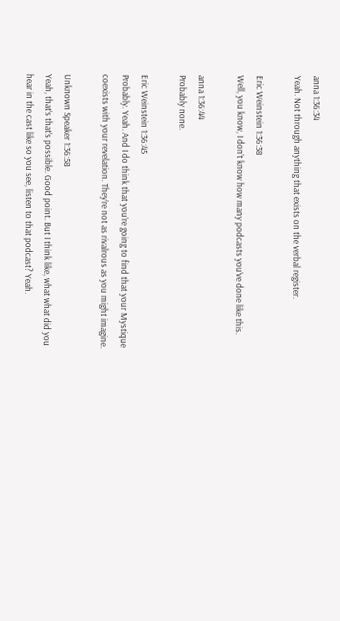anna 1:36:34
Yeah. Not through anything that exists on the verbal register.

Eric Weinstein 1:36:38
Well, you know, I don’t know how many podcasts you’ve done like this.

anna 1:36:44
Probably none.

Eric Weinstein 1:36:45
Probably. Yeah. And I do think that you’re going to find that your Mystique coexists with your revelation. They’re not as rivalrous as you might imagine.

Unknown Speaker 1:36:58
Yeah, that’s that’s possible. Good point. But I think like, what what did you hear in the cast like so you see, listen to that podcast? Yeah.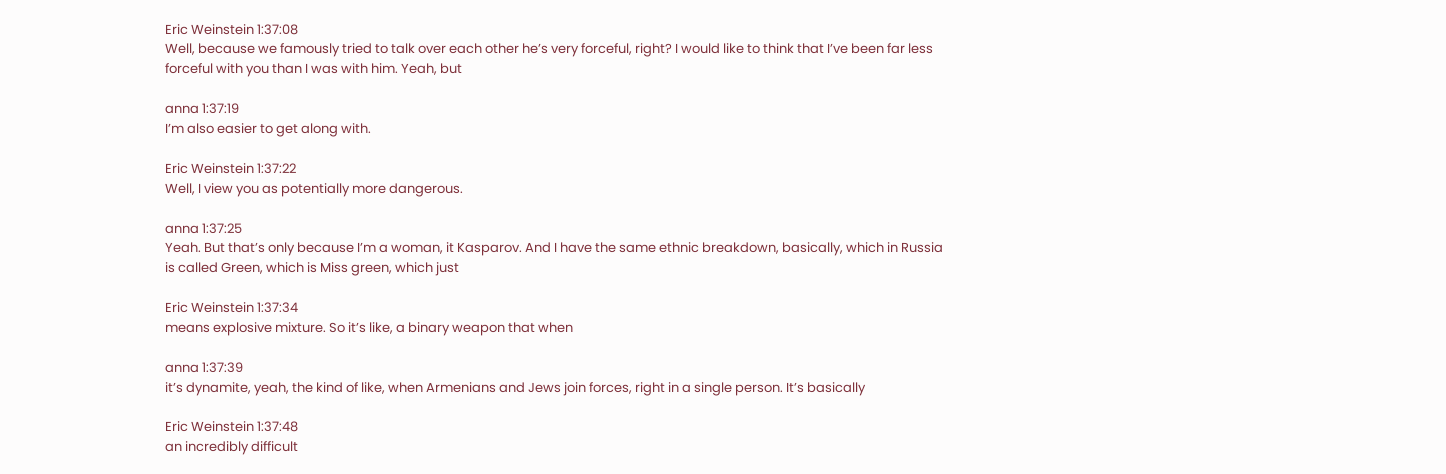Eric Weinstein 1:37:08
Well, because we famously tried to talk over each other he’s very forceful, right? I would like to think that I’ve been far less forceful with you than I was with him. Yeah, but

anna 1:37:19
I’m also easier to get along with.

Eric Weinstein 1:37:22
Well, I view you as potentially more dangerous.

anna 1:37:25
Yeah. But that’s only because I’m a woman, it Kasparov. And I have the same ethnic breakdown, basically, which in Russia is called Green, which is Miss green, which just

Eric Weinstein 1:37:34
means explosive mixture. So it’s like, a binary weapon that when

anna 1:37:39
it’s dynamite, yeah, the kind of like, when Armenians and Jews join forces, right in a single person. It’s basically

Eric Weinstein 1:37:48
an incredibly difficult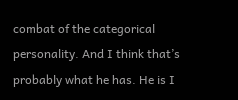combat of the categorical personality. And I think that’s probably what he has. He is I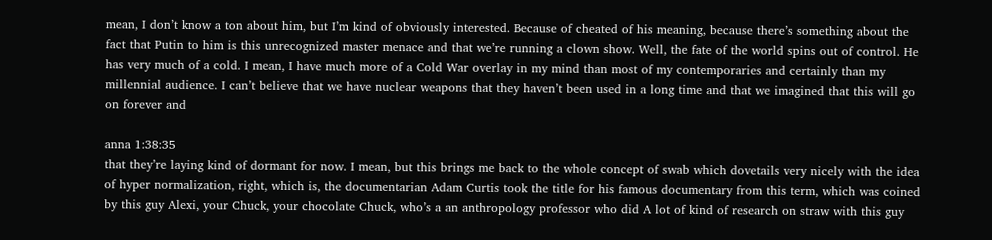mean, I don’t know a ton about him, but I’m kind of obviously interested. Because of cheated of his meaning, because there’s something about the fact that Putin to him is this unrecognized master menace and that we’re running a clown show. Well, the fate of the world spins out of control. He has very much of a cold. I mean, I have much more of a Cold War overlay in my mind than most of my contemporaries and certainly than my millennial audience. I can’t believe that we have nuclear weapons that they haven’t been used in a long time and that we imagined that this will go on forever and

anna 1:38:35
that they’re laying kind of dormant for now. I mean, but this brings me back to the whole concept of swab which dovetails very nicely with the idea of hyper normalization, right, which is, the documentarian Adam Curtis took the title for his famous documentary from this term, which was coined by this guy Alexi, your Chuck, your chocolate Chuck, who’s a an anthropology professor who did A lot of kind of research on straw with this guy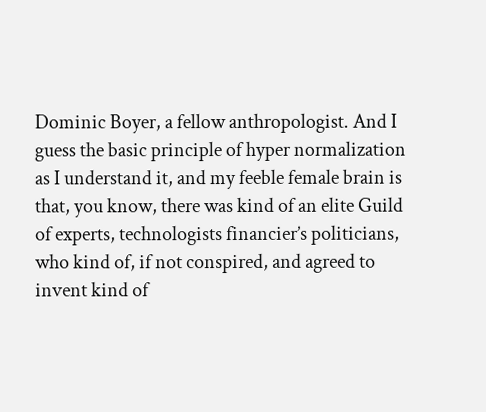Dominic Boyer, a fellow anthropologist. And I guess the basic principle of hyper normalization as I understand it, and my feeble female brain is that, you know, there was kind of an elite Guild of experts, technologists financier’s politicians, who kind of, if not conspired, and agreed to invent kind of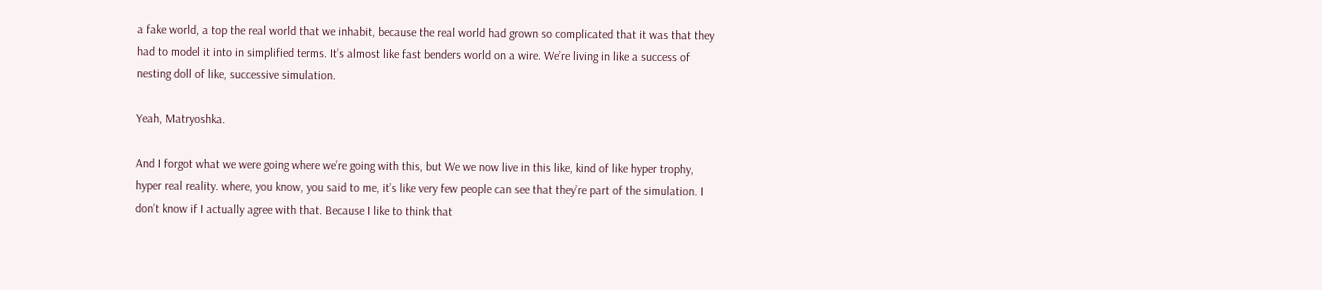a fake world, a top the real world that we inhabit, because the real world had grown so complicated that it was that they had to model it into in simplified terms. It’s almost like fast benders world on a wire. We’re living in like a success of nesting doll of like, successive simulation.

Yeah, Matryoshka.

And I forgot what we were going where we’re going with this, but We we now live in this like, kind of like hyper trophy, hyper real reality. where, you know, you said to me, it’s like very few people can see that they’re part of the simulation. I don’t know if I actually agree with that. Because I like to think that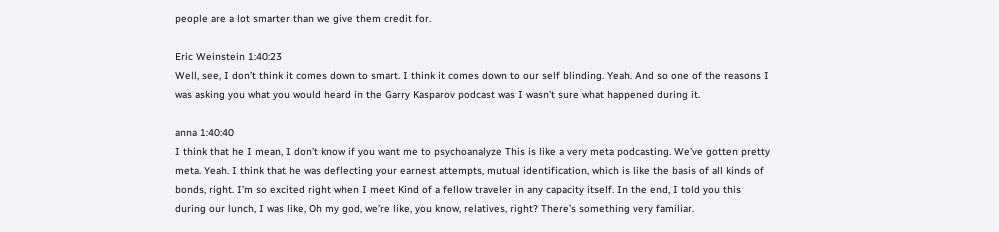people are a lot smarter than we give them credit for.

Eric Weinstein 1:40:23
Well, see, I don’t think it comes down to smart. I think it comes down to our self blinding. Yeah. And so one of the reasons I was asking you what you would heard in the Garry Kasparov podcast was I wasn’t sure what happened during it.

anna 1:40:40
I think that he I mean, I don’t know if you want me to psychoanalyze This is like a very meta podcasting. We’ve gotten pretty meta. Yeah. I think that he was deflecting your earnest attempts, mutual identification, which is like the basis of all kinds of bonds, right. I’m so excited right when I meet Kind of a fellow traveler in any capacity itself. In the end, I told you this during our lunch, I was like, Oh my god, we’re like, you know, relatives, right? There’s something very familiar.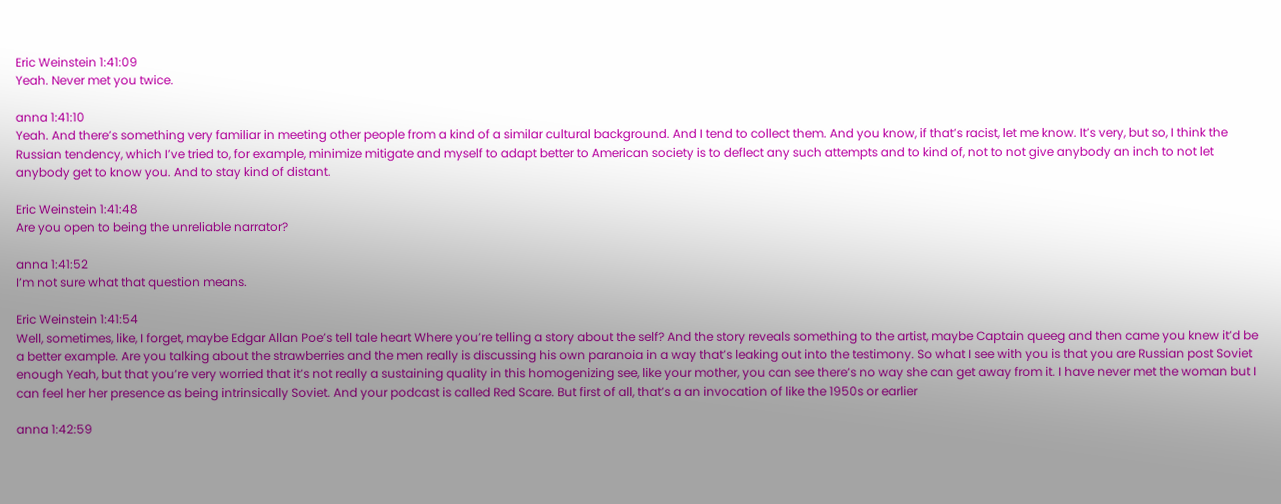Eric Weinstein 1:41:09
Yeah. Never met you twice.

anna 1:41:10
Yeah. And there’s something very familiar in meeting other people from a kind of a similar cultural background. And I tend to collect them. And you know, if that’s racist, let me know. It’s very, but so, I think the Russian tendency, which I’ve tried to, for example, minimize mitigate and myself to adapt better to American society is to deflect any such attempts and to kind of, not to not give anybody an inch to not let anybody get to know you. And to stay kind of distant.

Eric Weinstein 1:41:48
Are you open to being the unreliable narrator?

anna 1:41:52
I’m not sure what that question means.

Eric Weinstein 1:41:54
Well, sometimes, like, I forget, maybe Edgar Allan Poe’s tell tale heart Where you’re telling a story about the self? And the story reveals something to the artist, maybe Captain queeg and then came you knew it’d be a better example. Are you talking about the strawberries and the men really is discussing his own paranoia in a way that’s leaking out into the testimony. So what I see with you is that you are Russian post Soviet enough Yeah, but that you’re very worried that it’s not really a sustaining quality in this homogenizing see, like your mother, you can see there’s no way she can get away from it. I have never met the woman but I can feel her her presence as being intrinsically Soviet. And your podcast is called Red Scare. But first of all, that’s a an invocation of like the 1950s or earlier

anna 1:42:59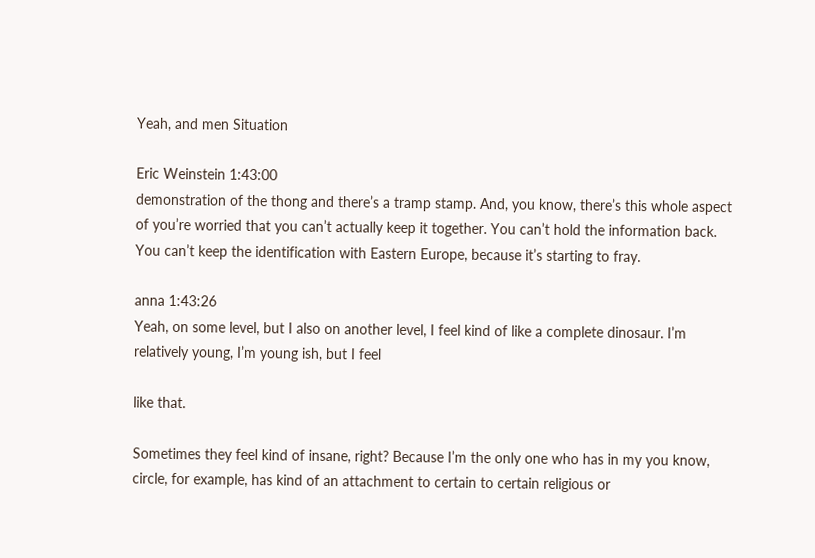Yeah, and men Situation

Eric Weinstein 1:43:00
demonstration of the thong and there’s a tramp stamp. And, you know, there’s this whole aspect of you’re worried that you can’t actually keep it together. You can’t hold the information back. You can’t keep the identification with Eastern Europe, because it’s starting to fray.

anna 1:43:26
Yeah, on some level, but I also on another level, I feel kind of like a complete dinosaur. I’m relatively young, I’m young ish, but I feel

like that.

Sometimes they feel kind of insane, right? Because I’m the only one who has in my you know, circle, for example, has kind of an attachment to certain to certain religious or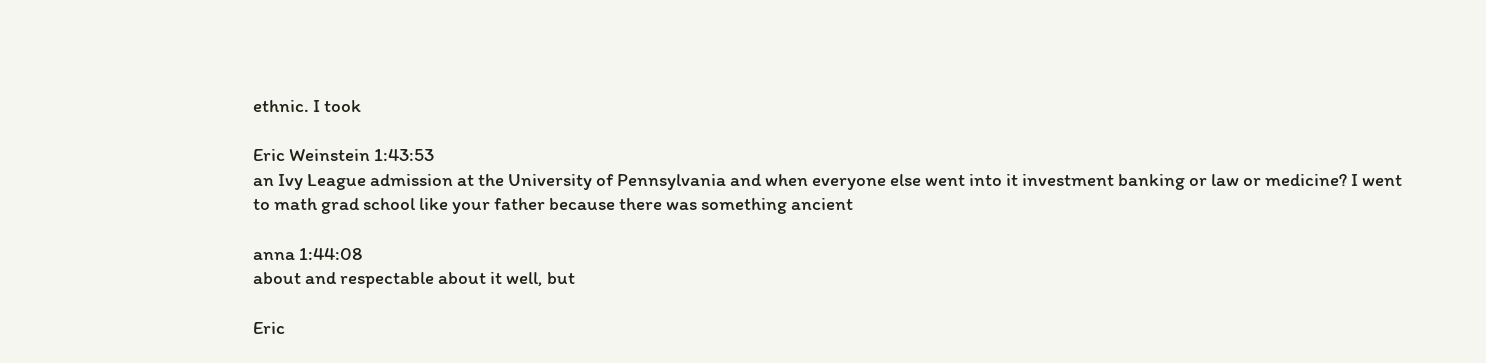ethnic. I took

Eric Weinstein 1:43:53
an Ivy League admission at the University of Pennsylvania and when everyone else went into it investment banking or law or medicine? I went to math grad school like your father because there was something ancient

anna 1:44:08
about and respectable about it well, but

Eric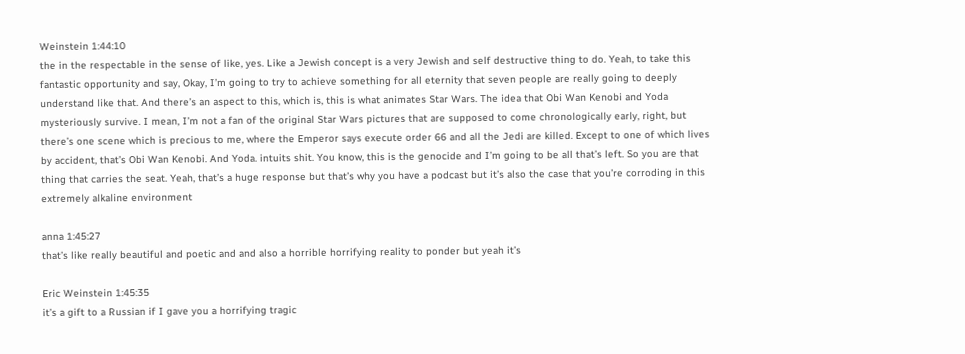Weinstein 1:44:10
the in the respectable in the sense of like, yes. Like a Jewish concept is a very Jewish and self destructive thing to do. Yeah, to take this fantastic opportunity and say, Okay, I’m going to try to achieve something for all eternity that seven people are really going to deeply understand like that. And there’s an aspect to this, which is, this is what animates Star Wars. The idea that Obi Wan Kenobi and Yoda mysteriously survive. I mean, I’m not a fan of the original Star Wars pictures that are supposed to come chronologically early, right, but there’s one scene which is precious to me, where the Emperor says execute order 66 and all the Jedi are killed. Except to one of which lives by accident, that’s Obi Wan Kenobi. And Yoda. intuits shit. You know, this is the genocide and I’m going to be all that’s left. So you are that thing that carries the seat. Yeah, that’s a huge response but that’s why you have a podcast but it’s also the case that you’re corroding in this extremely alkaline environment

anna 1:45:27
that’s like really beautiful and poetic and and also a horrible horrifying reality to ponder but yeah it’s

Eric Weinstein 1:45:35
it’s a gift to a Russian if I gave you a horrifying tragic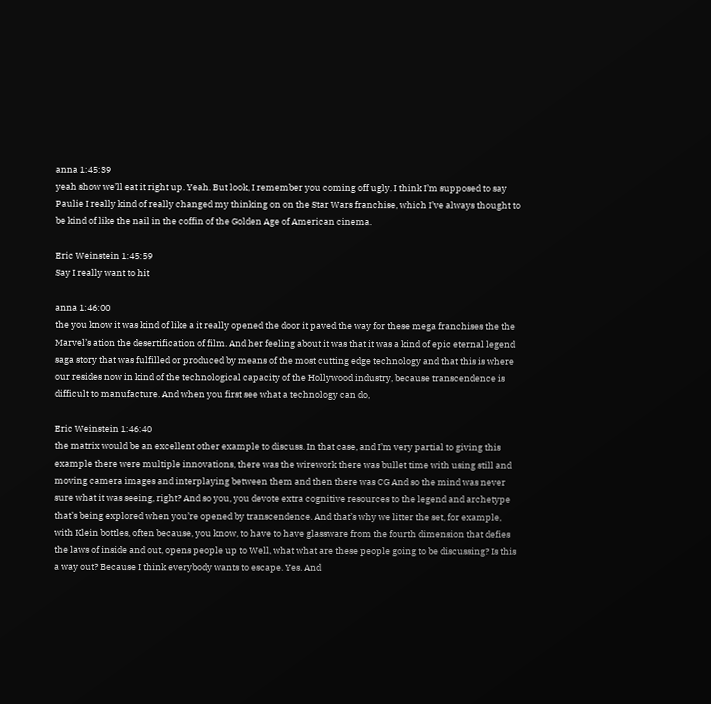anna 1:45:39
yeah show we’ll eat it right up. Yeah. But look, I remember you coming off ugly. I think I’m supposed to say Paulie I really kind of really changed my thinking on on the Star Wars franchise, which I’ve always thought to be kind of like the nail in the coffin of the Golden Age of American cinema.

Eric Weinstein 1:45:59
Say I really want to hit

anna 1:46:00
the you know it was kind of like a it really opened the door it paved the way for these mega franchises the the Marvel’s ation the desertification of film. And her feeling about it was that it was a kind of epic eternal legend saga story that was fulfilled or produced by means of the most cutting edge technology and that this is where our resides now in kind of the technological capacity of the Hollywood industry, because transcendence is difficult to manufacture. And when you first see what a technology can do,

Eric Weinstein 1:46:40
the matrix would be an excellent other example to discuss. In that case, and I’m very partial to giving this example there were multiple innovations, there was the wirework there was bullet time with using still and moving camera images and interplaying between them and then there was CG And so the mind was never sure what it was seeing, right? And so you, you devote extra cognitive resources to the legend and archetype that’s being explored when you’re opened by transcendence. And that’s why we litter the set, for example, with Klein bottles, often because, you know, to have to have glassware from the fourth dimension that defies the laws of inside and out, opens people up to Well, what what are these people going to be discussing? Is this a way out? Because I think everybody wants to escape. Yes. And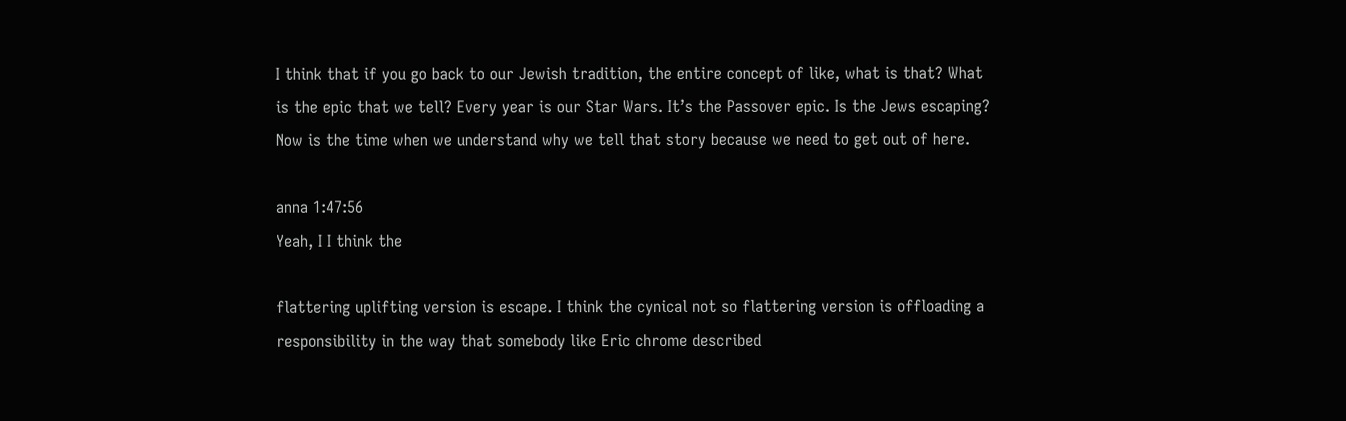I think that if you go back to our Jewish tradition, the entire concept of like, what is that? What is the epic that we tell? Every year is our Star Wars. It’s the Passover epic. Is the Jews escaping? Now is the time when we understand why we tell that story because we need to get out of here.

anna 1:47:56
Yeah, I I think the

flattering uplifting version is escape. I think the cynical not so flattering version is offloading a responsibility in the way that somebody like Eric chrome described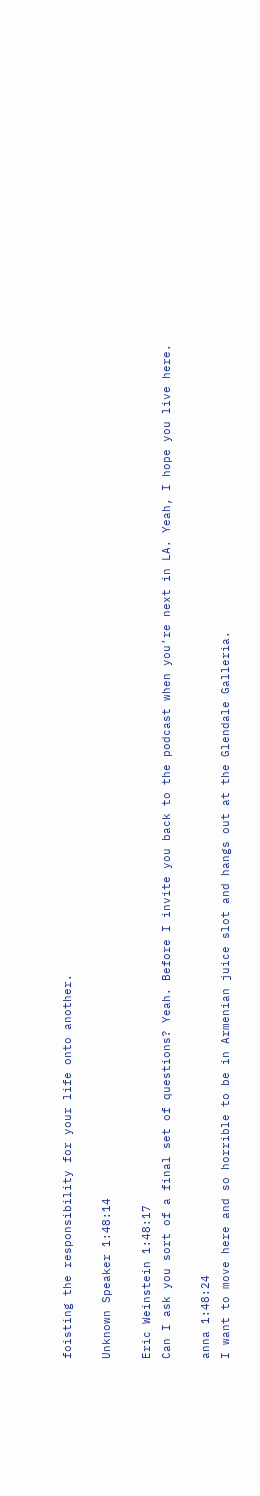foisting the responsibility for your life onto another.

Unknown Speaker 1:48:14

Eric Weinstein 1:48:17
Can I ask you sort of a final set of questions? Yeah. Before I invite you back to the podcast when you’re next in LA. Yeah, I hope you live here.

anna 1:48:24
I want to move here and so horrible to be in Armenian juice slot and hangs out at the Glendale Galleria.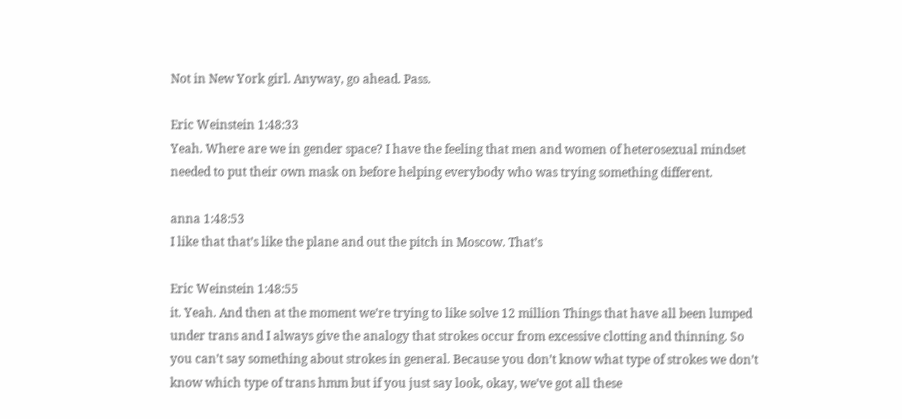Not in New York girl. Anyway, go ahead. Pass.

Eric Weinstein 1:48:33
Yeah. Where are we in gender space? I have the feeling that men and women of heterosexual mindset needed to put their own mask on before helping everybody who was trying something different.

anna 1:48:53
I like that that’s like the plane and out the pitch in Moscow. That’s

Eric Weinstein 1:48:55
it. Yeah. And then at the moment we’re trying to like solve 12 million Things that have all been lumped under trans and I always give the analogy that strokes occur from excessive clotting and thinning. So you can’t say something about strokes in general. Because you don’t know what type of strokes we don’t know which type of trans hmm but if you just say look, okay, we’ve got all these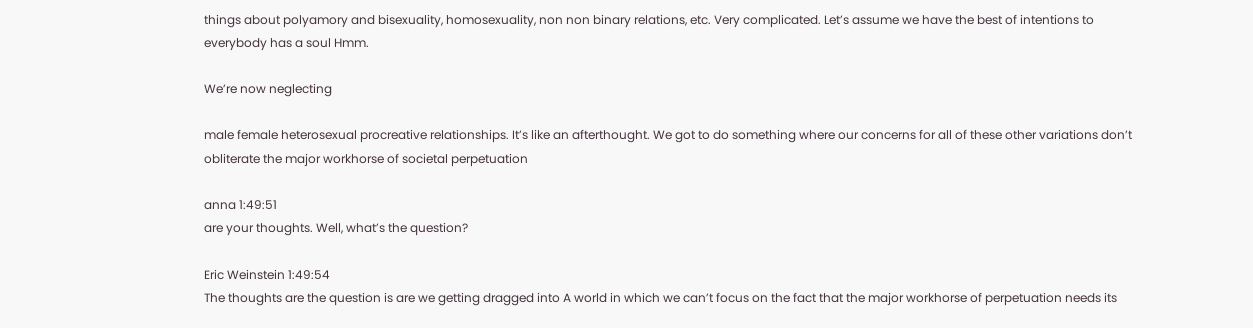things about polyamory and bisexuality, homosexuality, non non binary relations, etc. Very complicated. Let’s assume we have the best of intentions to everybody has a soul Hmm.

We’re now neglecting

male female heterosexual procreative relationships. It’s like an afterthought. We got to do something where our concerns for all of these other variations don’t obliterate the major workhorse of societal perpetuation

anna 1:49:51
are your thoughts. Well, what’s the question?

Eric Weinstein 1:49:54
The thoughts are the question is are we getting dragged into A world in which we can’t focus on the fact that the major workhorse of perpetuation needs its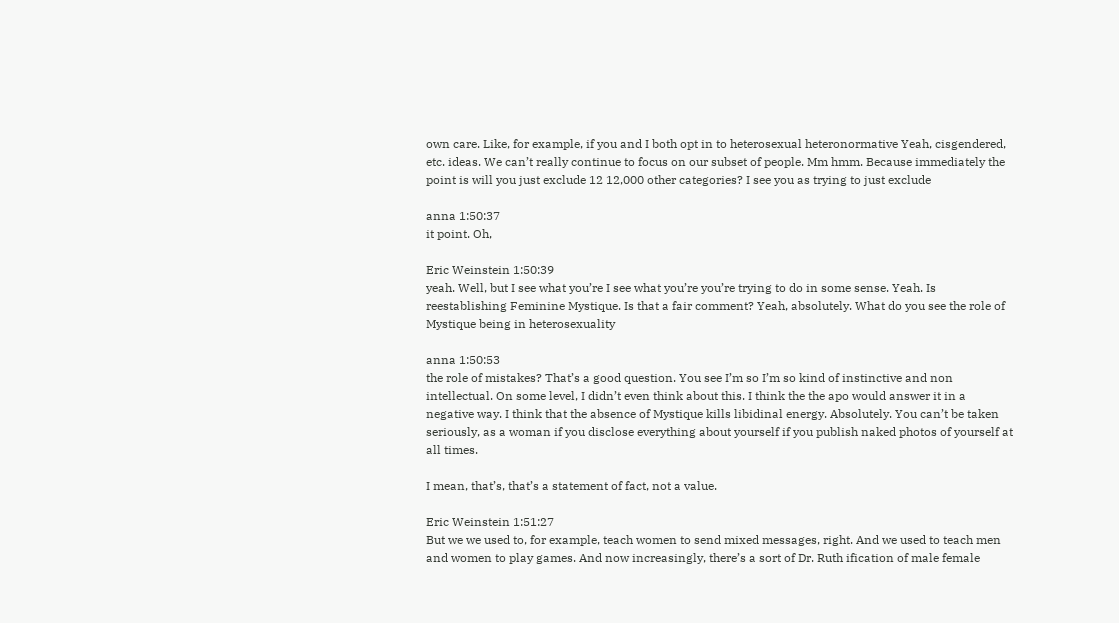own care. Like, for example, if you and I both opt in to heterosexual heteronormative Yeah, cisgendered, etc. ideas. We can’t really continue to focus on our subset of people. Mm hmm. Because immediately the point is will you just exclude 12 12,000 other categories? I see you as trying to just exclude

anna 1:50:37
it point. Oh,

Eric Weinstein 1:50:39
yeah. Well, but I see what you’re I see what you’re you’re trying to do in some sense. Yeah. Is reestablishing Feminine Mystique. Is that a fair comment? Yeah, absolutely. What do you see the role of Mystique being in heterosexuality

anna 1:50:53
the role of mistakes? That’s a good question. You see I’m so I’m so kind of instinctive and non intellectual. On some level, I didn’t even think about this. I think the the apo would answer it in a negative way. I think that the absence of Mystique kills libidinal energy. Absolutely. You can’t be taken seriously, as a woman if you disclose everything about yourself if you publish naked photos of yourself at all times.

I mean, that’s, that’s a statement of fact, not a value.

Eric Weinstein 1:51:27
But we we used to, for example, teach women to send mixed messages, right. And we used to teach men and women to play games. And now increasingly, there’s a sort of Dr. Ruth ification of male female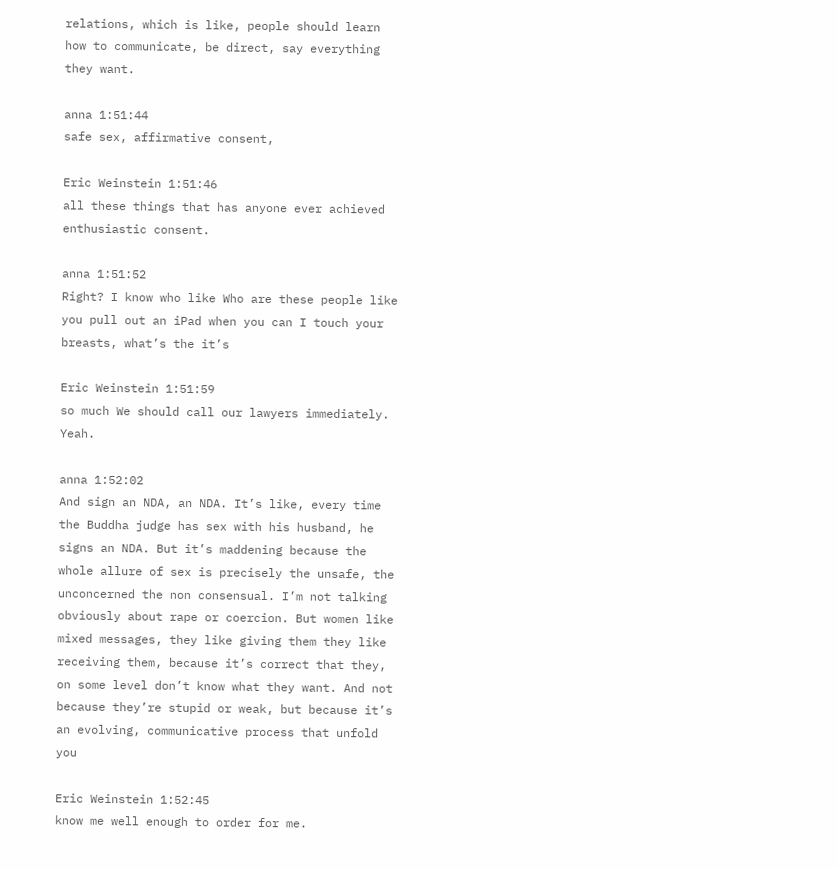relations, which is like, people should learn how to communicate, be direct, say everything they want.

anna 1:51:44
safe sex, affirmative consent,

Eric Weinstein 1:51:46
all these things that has anyone ever achieved enthusiastic consent.

anna 1:51:52
Right? I know who like Who are these people like you pull out an iPad when you can I touch your breasts, what’s the it’s

Eric Weinstein 1:51:59
so much We should call our lawyers immediately. Yeah.

anna 1:52:02
And sign an NDA, an NDA. It’s like, every time the Buddha judge has sex with his husband, he signs an NDA. But it’s maddening because the whole allure of sex is precisely the unsafe, the unconcerned the non consensual. I’m not talking obviously about rape or coercion. But women like mixed messages, they like giving them they like receiving them, because it’s correct that they, on some level don’t know what they want. And not because they’re stupid or weak, but because it’s an evolving, communicative process that unfold you

Eric Weinstein 1:52:45
know me well enough to order for me.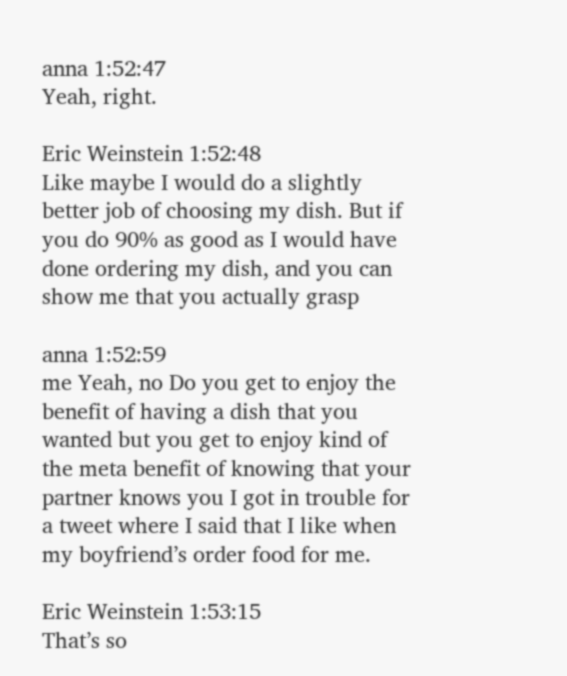anna 1:52:47
Yeah, right.

Eric Weinstein 1:52:48
Like maybe I would do a slightly better job of choosing my dish. But if you do 90% as good as I would have done ordering my dish, and you can show me that you actually grasp

anna 1:52:59
me Yeah, no Do you get to enjoy the benefit of having a dish that you wanted but you get to enjoy kind of the meta benefit of knowing that your partner knows you I got in trouble for a tweet where I said that I like when my boyfriend’s order food for me.

Eric Weinstein 1:53:15
That’s so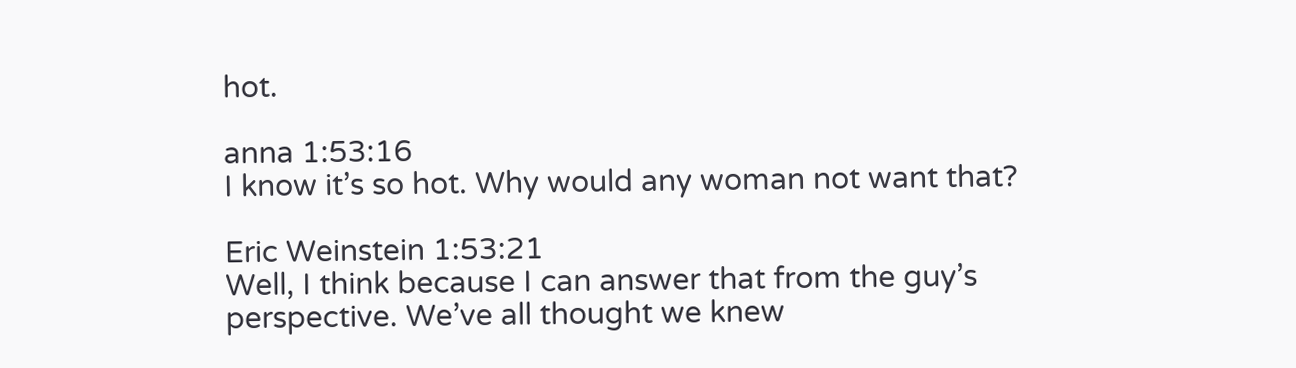hot.

anna 1:53:16
I know it’s so hot. Why would any woman not want that?

Eric Weinstein 1:53:21
Well, I think because I can answer that from the guy’s perspective. We’ve all thought we knew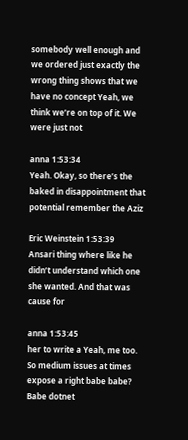somebody well enough and we ordered just exactly the wrong thing shows that we have no concept Yeah, we think we’re on top of it. We were just not

anna 1:53:34
Yeah. Okay, so there’s the baked in disappointment that potential remember the Aziz

Eric Weinstein 1:53:39
Ansari thing where like he didn’t understand which one she wanted. And that was cause for

anna 1:53:45
her to write a Yeah, me too. So medium issues at times expose a right babe babe? Babe dotnet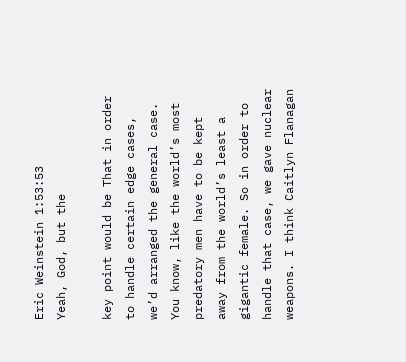Eric Weinstein 1:53:53
Yeah, God, but the

key point would be That in order to handle certain edge cases, we’d arranged the general case. You know, like the world’s most predatory men have to be kept away from the world’s least a gigantic female. So in order to handle that case, we gave nuclear weapons. I think Caitlyn Flanagan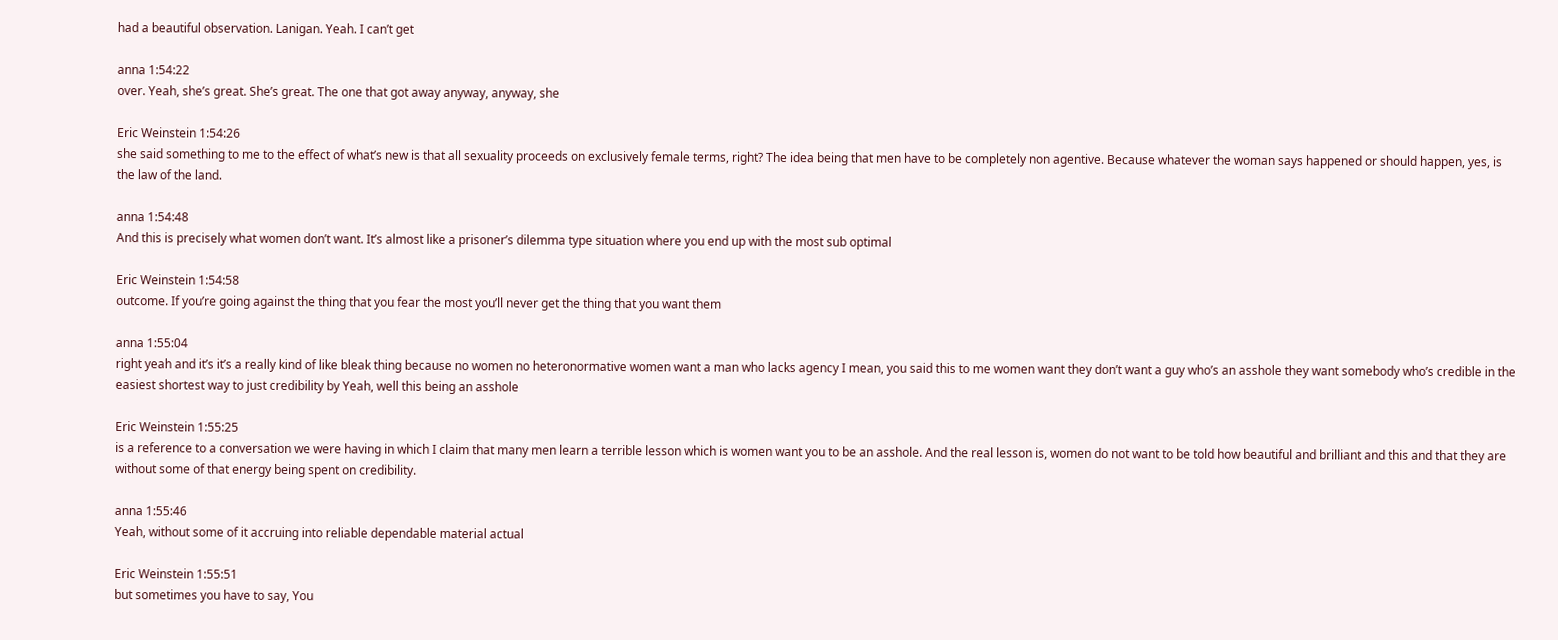had a beautiful observation. Lanigan. Yeah. I can’t get

anna 1:54:22
over. Yeah, she’s great. She’s great. The one that got away anyway, anyway, she

Eric Weinstein 1:54:26
she said something to me to the effect of what’s new is that all sexuality proceeds on exclusively female terms, right? The idea being that men have to be completely non agentive. Because whatever the woman says happened or should happen, yes, is the law of the land.

anna 1:54:48
And this is precisely what women don’t want. It’s almost like a prisoner’s dilemma type situation where you end up with the most sub optimal

Eric Weinstein 1:54:58
outcome. If you’re going against the thing that you fear the most you’ll never get the thing that you want them

anna 1:55:04
right yeah and it’s it’s a really kind of like bleak thing because no women no heteronormative women want a man who lacks agency I mean, you said this to me women want they don’t want a guy who’s an asshole they want somebody who’s credible in the easiest shortest way to just credibility by Yeah, well this being an asshole

Eric Weinstein 1:55:25
is a reference to a conversation we were having in which I claim that many men learn a terrible lesson which is women want you to be an asshole. And the real lesson is, women do not want to be told how beautiful and brilliant and this and that they are without some of that energy being spent on credibility.

anna 1:55:46
Yeah, without some of it accruing into reliable dependable material actual

Eric Weinstein 1:55:51
but sometimes you have to say, You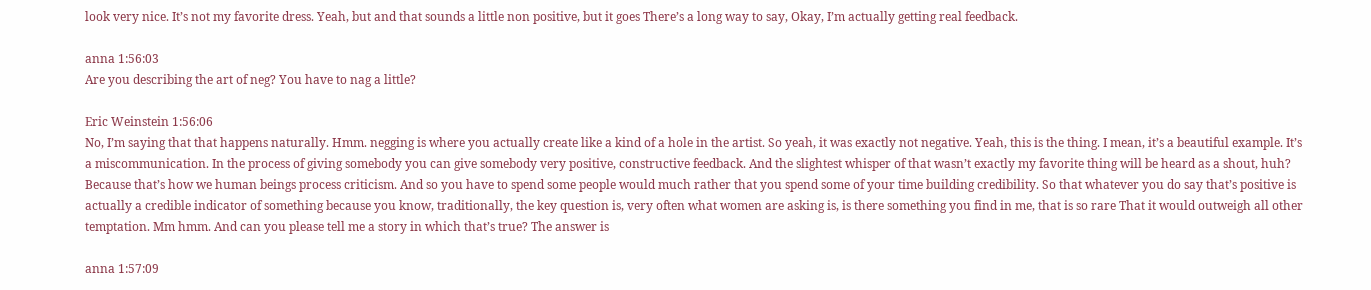look very nice. It’s not my favorite dress. Yeah, but and that sounds a little non positive, but it goes There’s a long way to say, Okay, I’m actually getting real feedback.

anna 1:56:03
Are you describing the art of neg? You have to nag a little?

Eric Weinstein 1:56:06
No, I’m saying that that happens naturally. Hmm. negging is where you actually create like a kind of a hole in the artist. So yeah, it was exactly not negative. Yeah, this is the thing. I mean, it’s a beautiful example. It’s a miscommunication. In the process of giving somebody you can give somebody very positive, constructive feedback. And the slightest whisper of that wasn’t exactly my favorite thing will be heard as a shout, huh? Because that’s how we human beings process criticism. And so you have to spend some people would much rather that you spend some of your time building credibility. So that whatever you do say that’s positive is actually a credible indicator of something because you know, traditionally, the key question is, very often what women are asking is, is there something you find in me, that is so rare That it would outweigh all other temptation. Mm hmm. And can you please tell me a story in which that’s true? The answer is

anna 1:57:09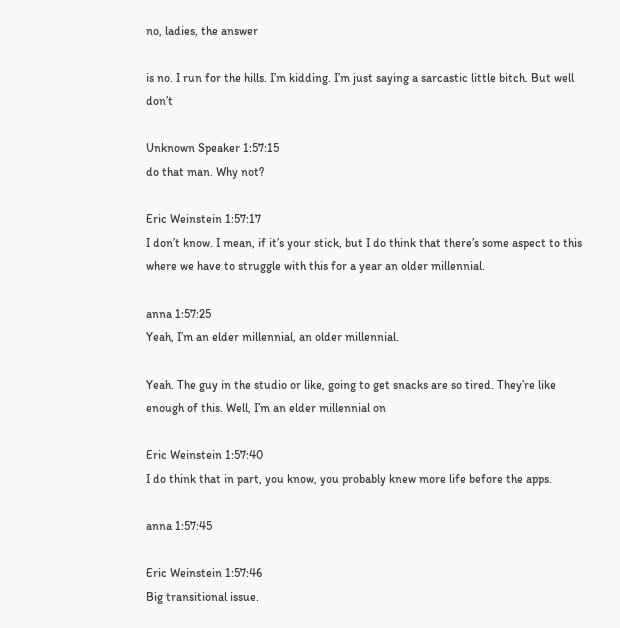no, ladies, the answer

is no. I run for the hills. I’m kidding. I’m just saying a sarcastic little bitch. But well don’t

Unknown Speaker 1:57:15
do that man. Why not?

Eric Weinstein 1:57:17
I don’t know. I mean, if it’s your stick, but I do think that there’s some aspect to this where we have to struggle with this for a year an older millennial.

anna 1:57:25
Yeah, I’m an elder millennial, an older millennial.

Yeah. The guy in the studio or like, going to get snacks are so tired. They’re like enough of this. Well, I’m an elder millennial on

Eric Weinstein 1:57:40
I do think that in part, you know, you probably knew more life before the apps.

anna 1:57:45

Eric Weinstein 1:57:46
Big transitional issue.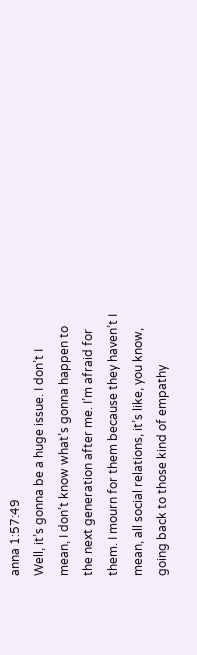anna 1:57:49
Well, it’s gonna be a huge issue. I don’t I mean, I don’t know what’s gonna happen to the next generation after me. I’m afraid for them. I mourn for them because they haven’t I mean, all social relations, it’s like, you know, going back to those kind of empathy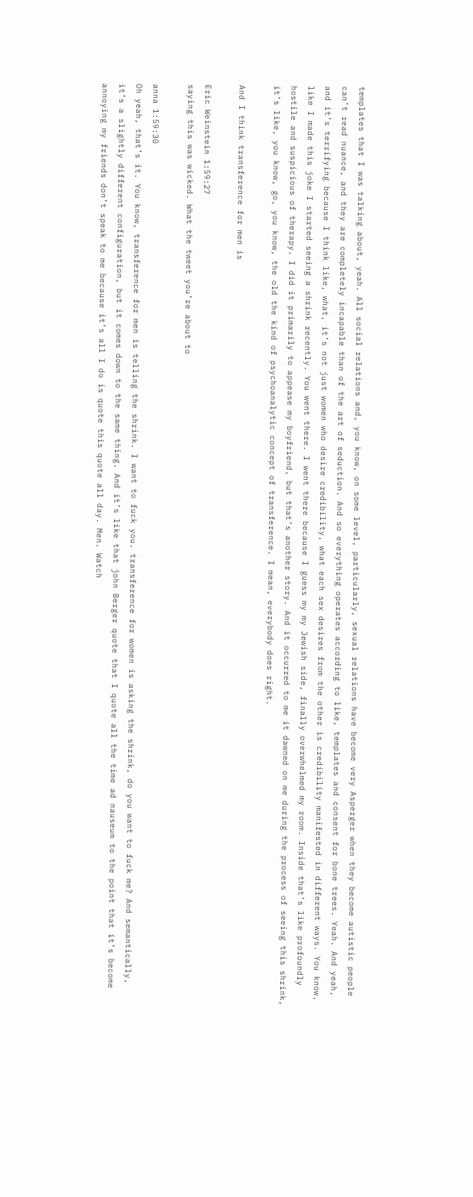templates that I was talking about, yeah. All social relations and, you know, on some level, particularly, sexual relations have become very Asperger when they become autistic people can’t read nuance, and they are completely incapable than of the art of seduction. And so everything operates according to like, templates and consent for bone trees. Yeah. And yeah, and it’s terrifying because I think like, what, it’s not just women who desire credibility, what each sex desires from the other is credibility manifested in different ways. You know, like I made this joke I started seeing a shrink recently. You went there. I went there because I guess my my Jewish side, finally overwhelmed my room. Inside that’s like profoundly hostile and suspicious of therapy. I did it primarily to appease my boyfriend, but that’s another story. And it occurred to me it dawned on me during the process of seeing this shrink, it’s like, you know, go, you know, the old the kind of psychoanalytic concept of transference. I mean, everybody does right.

And I think transference for men is

Eric Weinstein 1:59:27
saying this was wicked. What the tweet you’re about to

anna 1:59:30
Oh yeah, that’s it. You know, transference for men is telling the shrink. I want to fuck you. transference for women is asking the shrink, do you want to fuck me? And semantically, it’s a slightly different configuration, but it comes down to the same thing. And it’s like that john Berger quote that I quote all the time ad nauseum to the point that it’s become annoying my friends don’t speak to me because it’s all I do is quote this quote all day. Men. Watch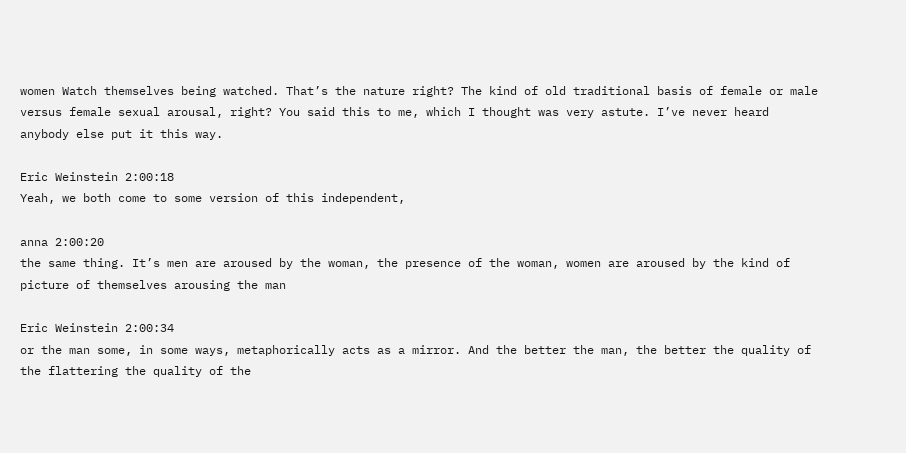women Watch themselves being watched. That’s the nature right? The kind of old traditional basis of female or male versus female sexual arousal, right? You said this to me, which I thought was very astute. I’ve never heard anybody else put it this way.

Eric Weinstein 2:00:18
Yeah, we both come to some version of this independent,

anna 2:00:20
the same thing. It’s men are aroused by the woman, the presence of the woman, women are aroused by the kind of picture of themselves arousing the man

Eric Weinstein 2:00:34
or the man some, in some ways, metaphorically acts as a mirror. And the better the man, the better the quality of the flattering the quality of the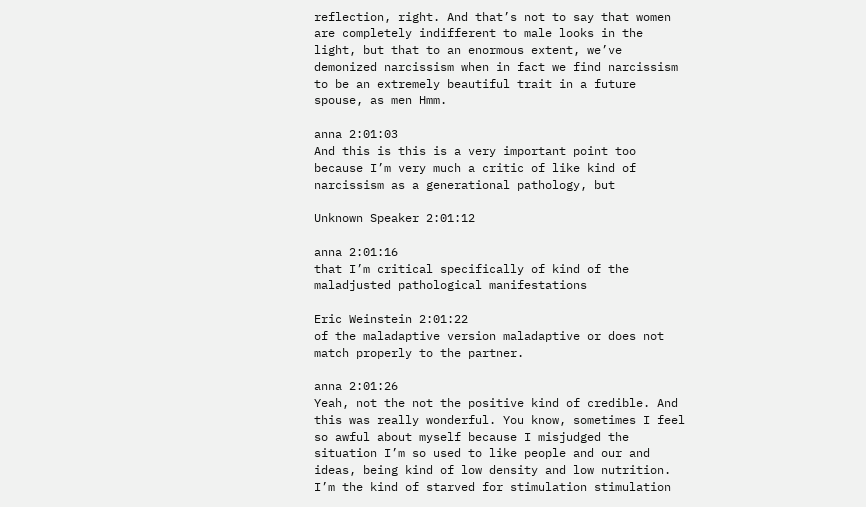reflection, right. And that’s not to say that women are completely indifferent to male looks in the light, but that to an enormous extent, we’ve demonized narcissism when in fact we find narcissism to be an extremely beautiful trait in a future spouse, as men Hmm.

anna 2:01:03
And this is this is a very important point too because I’m very much a critic of like kind of narcissism as a generational pathology, but

Unknown Speaker 2:01:12

anna 2:01:16
that I’m critical specifically of kind of the maladjusted pathological manifestations

Eric Weinstein 2:01:22
of the maladaptive version maladaptive or does not match properly to the partner.

anna 2:01:26
Yeah, not the not the positive kind of credible. And this was really wonderful. You know, sometimes I feel so awful about myself because I misjudged the situation I’m so used to like people and our and ideas, being kind of low density and low nutrition. I’m the kind of starved for stimulation stimulation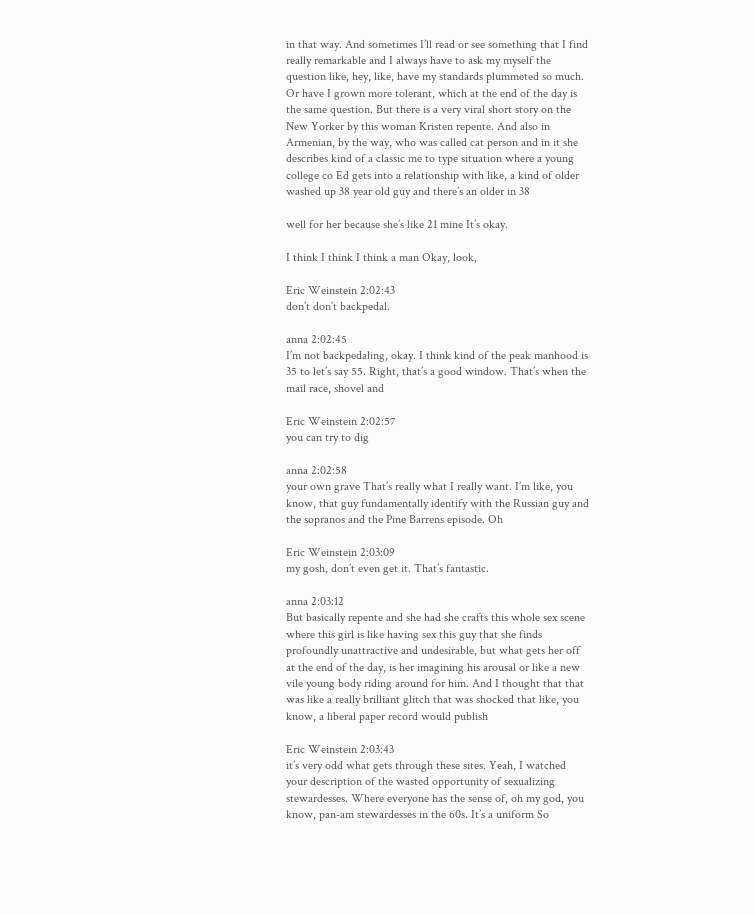in that way. And sometimes I’ll read or see something that I find really remarkable and I always have to ask my myself the question like, hey, like, have my standards plummeted so much. Or have I grown more tolerant, which at the end of the day is the same question. But there is a very viral short story on the New Yorker by this woman Kristen repente. And also in Armenian, by the way, who was called cat person and in it she describes kind of a classic me to type situation where a young college co Ed gets into a relationship with like, a kind of older washed up 38 year old guy and there’s an older in 38

well for her because she’s like 21 mine It’s okay.

I think I think I think a man Okay, look,

Eric Weinstein 2:02:43
don’t don’t backpedal.

anna 2:02:45
I’m not backpedaling, okay. I think kind of the peak manhood is 35 to let’s say 55. Right, that’s a good window. That’s when the mail race, shovel and

Eric Weinstein 2:02:57
you can try to dig

anna 2:02:58
your own grave That’s really what I really want. I’m like, you know, that guy fundamentally identify with the Russian guy and the sopranos and the Pine Barrens episode. Oh

Eric Weinstein 2:03:09
my gosh, don’t even get it. That’s fantastic.

anna 2:03:12
But basically repente and she had she crafts this whole sex scene where this girl is like having sex this guy that she finds profoundly unattractive and undesirable, but what gets her off at the end of the day, is her imagining his arousal or like a new vile young body riding around for him. And I thought that that was like a really brilliant glitch that was shocked that like, you know, a liberal paper record would publish

Eric Weinstein 2:03:43
it’s very odd what gets through these sites. Yeah, I watched your description of the wasted opportunity of sexualizing stewardesses. Where everyone has the sense of, oh my god, you know, pan-am stewardesses in the 60s. It’s a uniform So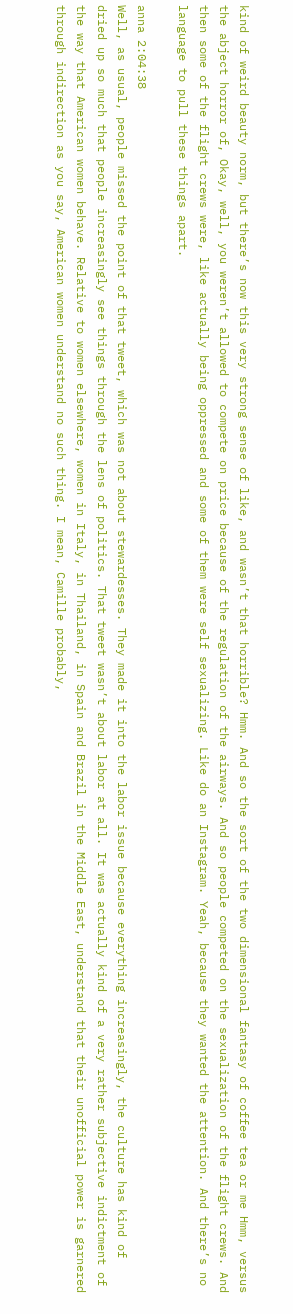kind of weird beauty norm, but there’s now this very strong sense of like, and wasn’t that horrible? Hmm. And so the sort of the two dimensional fantasy of coffee tea or me Hmm, versus the abject horror of, Okay, well, you weren’t allowed to compete on price because of the regulation of the airways. And so people competed on the sexualization of the flight crews. And then some of the flight crews were, like actually being oppressed and some of them were self sexualizing. Like do an Instagram. Yeah, because they wanted the attention. And there’s no language to pull these things apart.

anna 2:04:38
Well, as usual, people missed the point of that tweet, which was not about stewardesses. They made it into the labor issue because everything increasingly, the culture has kind of dried up so much that people increasingly see things through the lens of politics. That tweet wasn’t about labor at all. It was actually kind of a very rather subjective indictment of the way that American women behave. Relative to women elsewhere, women in Italy, in Thailand, in Spain and Brazil in the Middle East, understand that their unofficial power is garnered through indirection as you say, American women understand no such thing. I mean, Camille probably,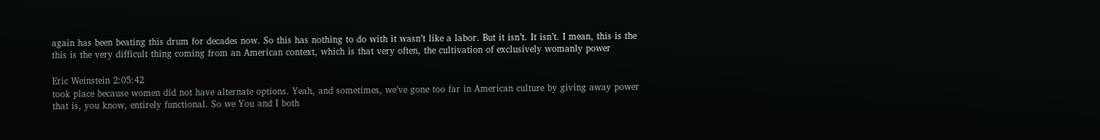again has been beating this drum for decades now. So this has nothing to do with it wasn’t like a labor. But it isn’t. It isn’t. I mean, this is the this is the very difficult thing coming from an American context, which is that very often, the cultivation of exclusively womanly power

Eric Weinstein 2:05:42
took place because women did not have alternate options. Yeah, and sometimes, we’ve gone too far in American culture by giving away power that is, you know, entirely functional. So we You and I both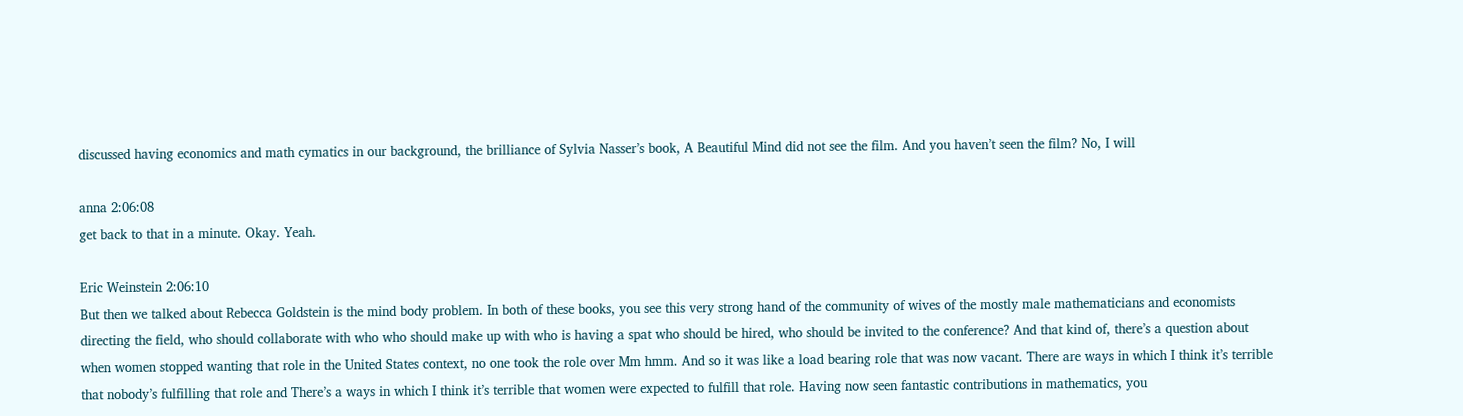discussed having economics and math cymatics in our background, the brilliance of Sylvia Nasser’s book, A Beautiful Mind did not see the film. And you haven’t seen the film? No, I will

anna 2:06:08
get back to that in a minute. Okay. Yeah.

Eric Weinstein 2:06:10
But then we talked about Rebecca Goldstein is the mind body problem. In both of these books, you see this very strong hand of the community of wives of the mostly male mathematicians and economists directing the field, who should collaborate with who who should make up with who is having a spat who should be hired, who should be invited to the conference? And that kind of, there’s a question about when women stopped wanting that role in the United States context, no one took the role over Mm hmm. And so it was like a load bearing role that was now vacant. There are ways in which I think it’s terrible that nobody’s fulfilling that role and There’s a ways in which I think it’s terrible that women were expected to fulfill that role. Having now seen fantastic contributions in mathematics, you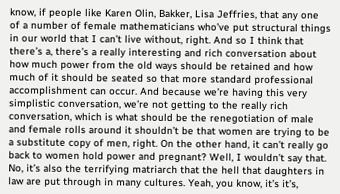know, if people like Karen Olin, Bakker, Lisa Jeffries, that any one of a number of female mathematicians who’ve put structural things in our world that I can’t live without, right. And so I think that there’s a, there’s a really interesting and rich conversation about how much power from the old ways should be retained and how much of it should be seated so that more standard professional accomplishment can occur. And because we’re having this very simplistic conversation, we’re not getting to the really rich conversation, which is what should be the renegotiation of male and female rolls around it shouldn’t be that women are trying to be a substitute copy of men, right. On the other hand, it can’t really go back to women hold power and pregnant? Well, I wouldn’t say that. No, it’s also the terrifying matriarch that the hell that daughters in law are put through in many cultures. Yeah, you know, it’s it’s,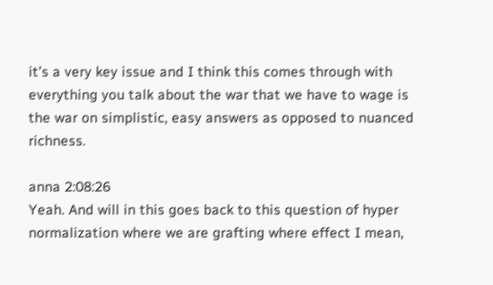it’s a very key issue and I think this comes through with everything you talk about the war that we have to wage is the war on simplistic, easy answers as opposed to nuanced richness.

anna 2:08:26
Yeah. And will in this goes back to this question of hyper normalization where we are grafting where effect I mean,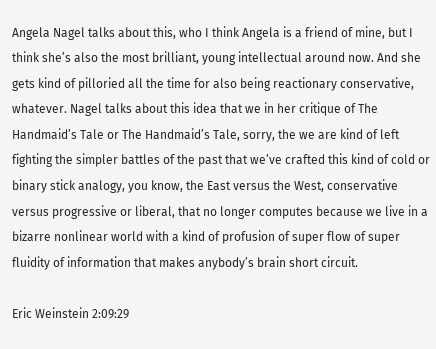Angela Nagel talks about this, who I think Angela is a friend of mine, but I think she’s also the most brilliant, young intellectual around now. And she gets kind of pilloried all the time for also being reactionary conservative, whatever. Nagel talks about this idea that we in her critique of The Handmaid’s Tale or The Handmaid’s Tale, sorry, the we are kind of left fighting the simpler battles of the past that we’ve crafted this kind of cold or binary stick analogy, you know, the East versus the West, conservative versus progressive or liberal, that no longer computes because we live in a bizarre nonlinear world with a kind of profusion of super flow of super fluidity of information that makes anybody’s brain short circuit.

Eric Weinstein 2:09:29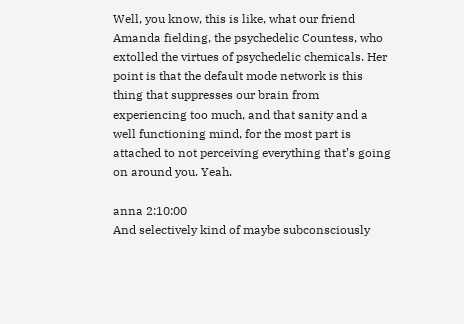Well, you know, this is like, what our friend Amanda fielding, the psychedelic Countess, who extolled the virtues of psychedelic chemicals. Her point is that the default mode network is this thing that suppresses our brain from experiencing too much, and that sanity and a well functioning mind, for the most part is attached to not perceiving everything that’s going on around you. Yeah.

anna 2:10:00
And selectively kind of maybe subconsciously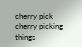cherry pick cherry picking things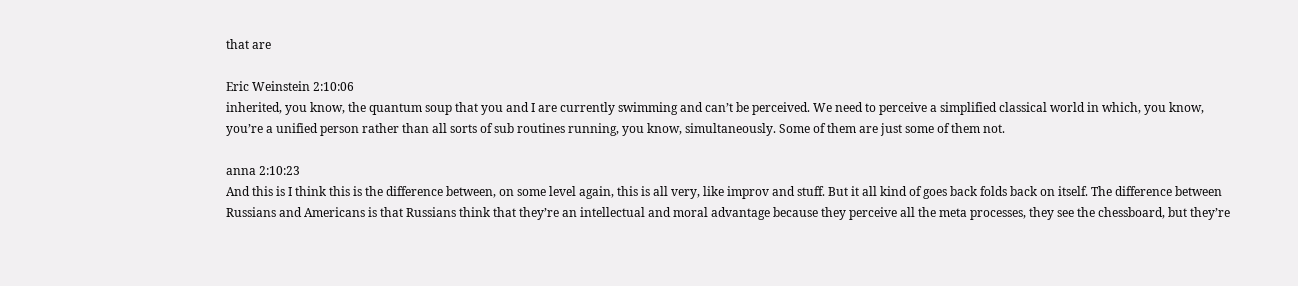that are

Eric Weinstein 2:10:06
inherited, you know, the quantum soup that you and I are currently swimming and can’t be perceived. We need to perceive a simplified classical world in which, you know, you’re a unified person rather than all sorts of sub routines running, you know, simultaneously. Some of them are just some of them not.

anna 2:10:23
And this is I think this is the difference between, on some level again, this is all very, like improv and stuff. But it all kind of goes back folds back on itself. The difference between Russians and Americans is that Russians think that they’re an intellectual and moral advantage because they perceive all the meta processes, they see the chessboard, but they’re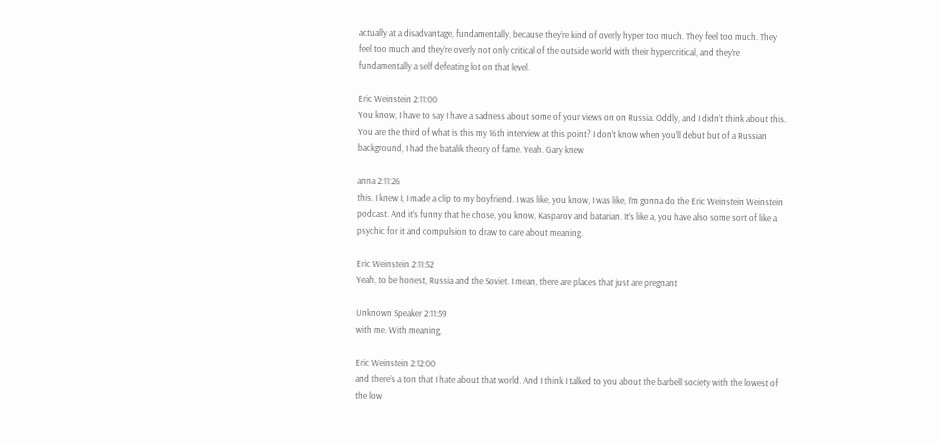actually at a disadvantage, fundamentally, because they’re kind of overly hyper too much. They feel too much. They feel too much and they’re overly not only critical of the outside world with their hypercritical, and they’re fundamentally a self defeating lot on that level.

Eric Weinstein 2:11:00
You know, I have to say I have a sadness about some of your views on on Russia. Oddly, and I didn’t think about this. You are the third of what is this my 16th interview at this point? I don’t know when you’ll debut but of a Russian background, I had the batalik theory of fame. Yeah. Gary knew

anna 2:11:26
this. I knew I, I made a clip to my boyfriend. I was like, you know, I was like, I’m gonna do the Eric Weinstein Weinstein podcast. And it’s funny that he chose, you know, Kasparov and batarian. It’s like a, you have also some sort of like a psychic for it and compulsion to draw to care about meaning.

Eric Weinstein 2:11:52
Yeah, to be honest, Russia and the Soviet. I mean, there are places that just are pregnant

Unknown Speaker 2:11:59
with me. With meaning,

Eric Weinstein 2:12:00
and there’s a ton that I hate about that world. And I think I talked to you about the barbell society with the lowest of the low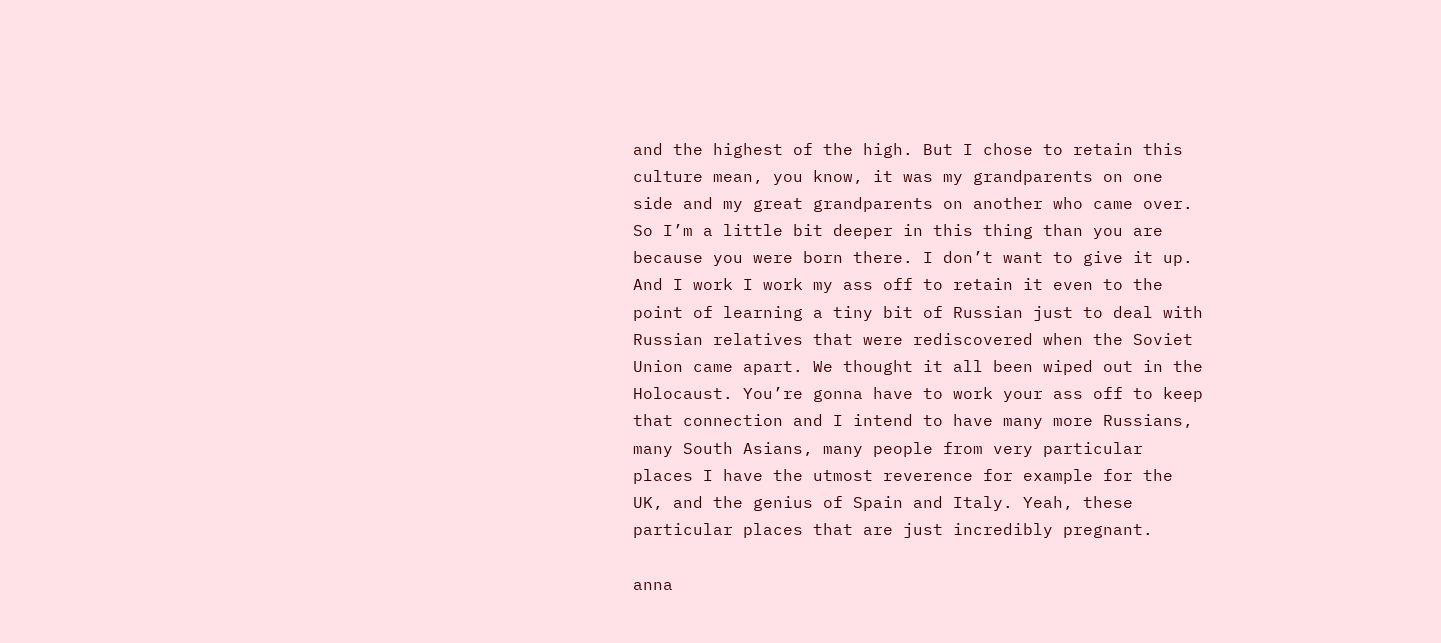and the highest of the high. But I chose to retain this culture mean, you know, it was my grandparents on one side and my great grandparents on another who came over. So I’m a little bit deeper in this thing than you are because you were born there. I don’t want to give it up. And I work I work my ass off to retain it even to the point of learning a tiny bit of Russian just to deal with Russian relatives that were rediscovered when the Soviet Union came apart. We thought it all been wiped out in the Holocaust. You’re gonna have to work your ass off to keep that connection and I intend to have many more Russians, many South Asians, many people from very particular places I have the utmost reverence for example for the UK, and the genius of Spain and Italy. Yeah, these particular places that are just incredibly pregnant.

anna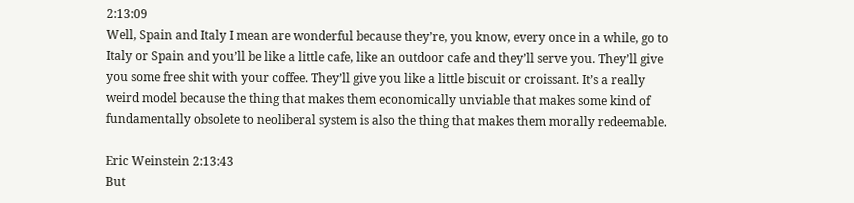2:13:09
Well, Spain and Italy I mean are wonderful because they’re, you know, every once in a while, go to Italy or Spain and you’ll be like a little cafe, like an outdoor cafe and they’ll serve you. They’ll give you some free shit with your coffee. They’ll give you like a little biscuit or croissant. It’s a really weird model because the thing that makes them economically unviable that makes some kind of fundamentally obsolete to neoliberal system is also the thing that makes them morally redeemable.

Eric Weinstein 2:13:43
But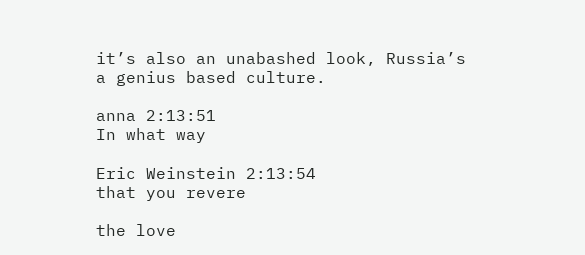it’s also an unabashed look, Russia’s a genius based culture.

anna 2:13:51
In what way

Eric Weinstein 2:13:54
that you revere

the love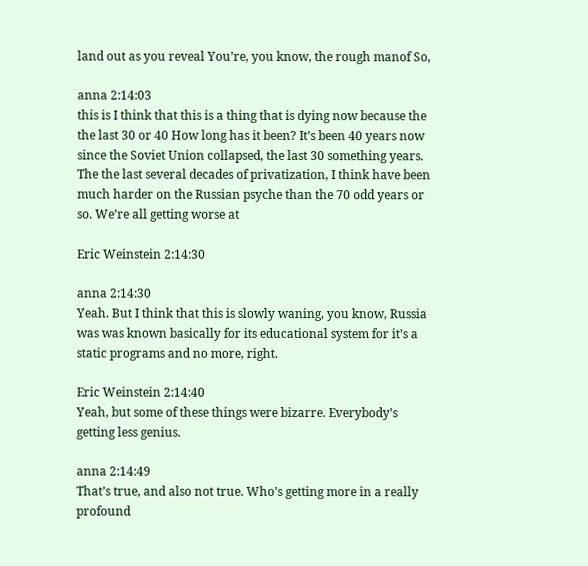land out as you reveal You’re, you know, the rough manof So,

anna 2:14:03
this is I think that this is a thing that is dying now because the the last 30 or 40 How long has it been? It’s been 40 years now since the Soviet Union collapsed, the last 30 something years. The the last several decades of privatization, I think have been much harder on the Russian psyche than the 70 odd years or so. We’re all getting worse at

Eric Weinstein 2:14:30

anna 2:14:30
Yeah. But I think that this is slowly waning, you know, Russia was was known basically for its educational system for it’s a static programs and no more, right.

Eric Weinstein 2:14:40
Yeah, but some of these things were bizarre. Everybody’s getting less genius.

anna 2:14:49
That’s true, and also not true. Who’s getting more in a really profound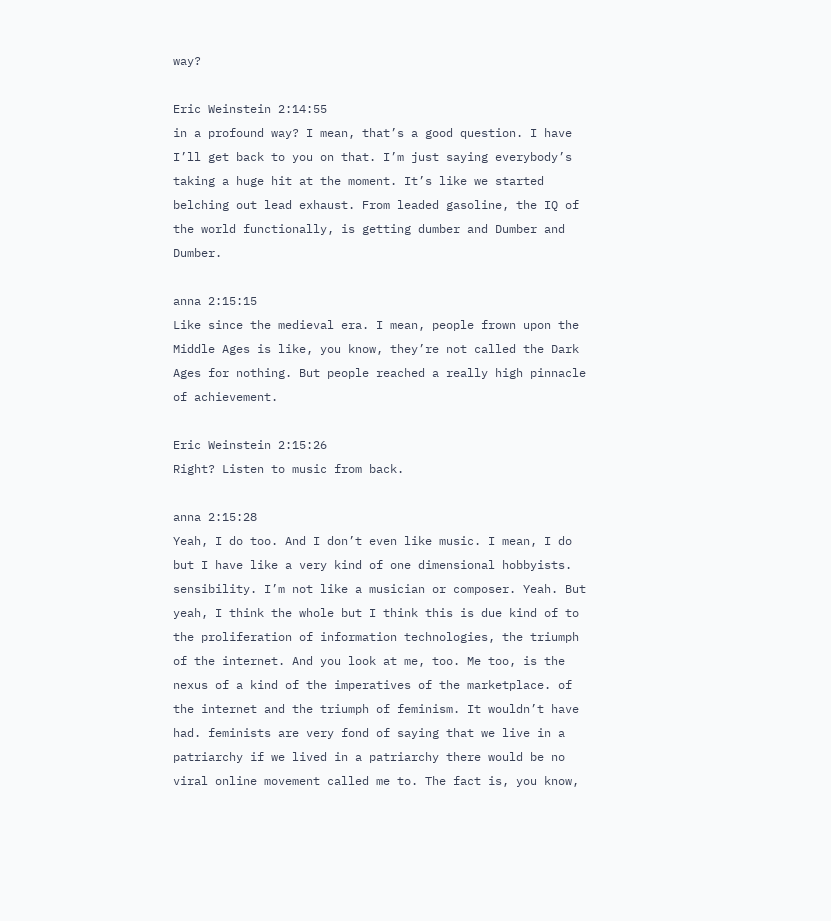way?

Eric Weinstein 2:14:55
in a profound way? I mean, that’s a good question. I have I’ll get back to you on that. I’m just saying everybody’s taking a huge hit at the moment. It’s like we started belching out lead exhaust. From leaded gasoline, the IQ of the world functionally, is getting dumber and Dumber and Dumber.

anna 2:15:15
Like since the medieval era. I mean, people frown upon the Middle Ages is like, you know, they’re not called the Dark Ages for nothing. But people reached a really high pinnacle of achievement.

Eric Weinstein 2:15:26
Right? Listen to music from back.

anna 2:15:28
Yeah, I do too. And I don’t even like music. I mean, I do but I have like a very kind of one dimensional hobbyists. sensibility. I’m not like a musician or composer. Yeah. But yeah, I think the whole but I think this is due kind of to the proliferation of information technologies, the triumph of the internet. And you look at me, too. Me too, is the nexus of a kind of the imperatives of the marketplace. of the internet and the triumph of feminism. It wouldn’t have had. feminists are very fond of saying that we live in a patriarchy if we lived in a patriarchy there would be no viral online movement called me to. The fact is, you know,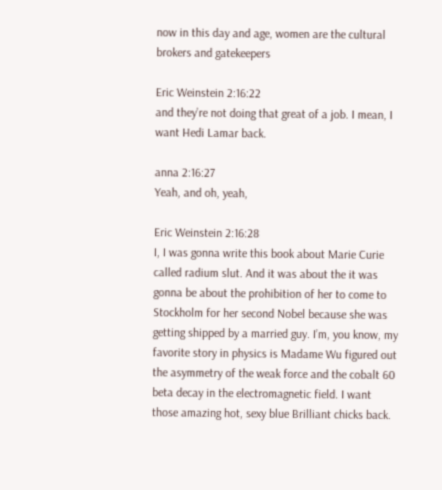now in this day and age, women are the cultural brokers and gatekeepers

Eric Weinstein 2:16:22
and they’re not doing that great of a job. I mean, I want Hedi Lamar back.

anna 2:16:27
Yeah, and oh, yeah,

Eric Weinstein 2:16:28
I, I was gonna write this book about Marie Curie called radium slut. And it was about the it was gonna be about the prohibition of her to come to Stockholm for her second Nobel because she was getting shipped by a married guy. I’m, you know, my favorite story in physics is Madame Wu figured out the asymmetry of the weak force and the cobalt 60 beta decay in the electromagnetic field. I want those amazing hot, sexy blue Brilliant chicks back.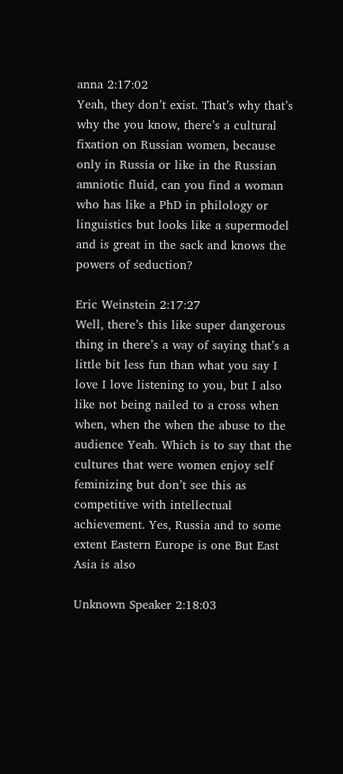anna 2:17:02
Yeah, they don’t exist. That’s why that’s why the you know, there’s a cultural fixation on Russian women, because only in Russia or like in the Russian amniotic fluid, can you find a woman who has like a PhD in philology or linguistics but looks like a supermodel and is great in the sack and knows the powers of seduction?

Eric Weinstein 2:17:27
Well, there’s this like super dangerous thing in there’s a way of saying that’s a little bit less fun than what you say I love I love listening to you, but I also like not being nailed to a cross when when, when the when the abuse to the audience Yeah. Which is to say that the cultures that were women enjoy self feminizing but don’t see this as competitive with intellectual achievement. Yes, Russia and to some extent Eastern Europe is one But East Asia is also

Unknown Speaker 2:18:03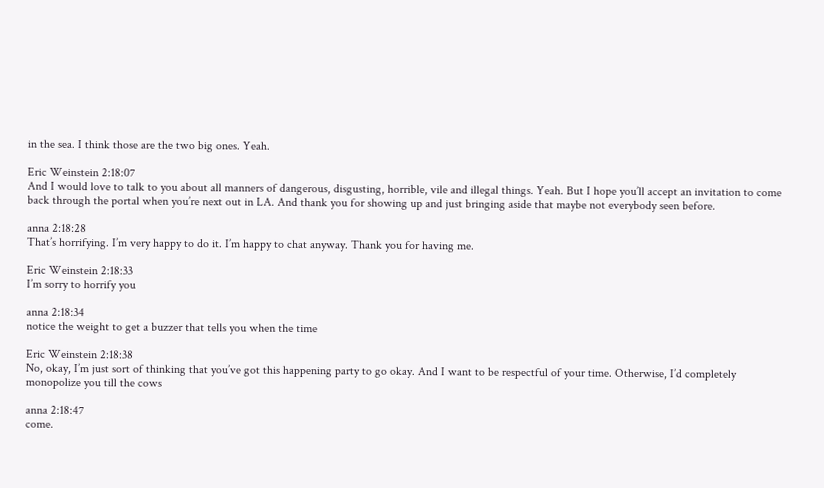in the sea. I think those are the two big ones. Yeah.

Eric Weinstein 2:18:07
And I would love to talk to you about all manners of dangerous, disgusting, horrible, vile and illegal things. Yeah. But I hope you’ll accept an invitation to come back through the portal when you’re next out in LA. And thank you for showing up and just bringing aside that maybe not everybody seen before.

anna 2:18:28
That’s horrifying. I’m very happy to do it. I’m happy to chat anyway. Thank you for having me.

Eric Weinstein 2:18:33
I’m sorry to horrify you

anna 2:18:34
notice the weight to get a buzzer that tells you when the time

Eric Weinstein 2:18:38
No, okay, I’m just sort of thinking that you’ve got this happening party to go okay. And I want to be respectful of your time. Otherwise, I’d completely monopolize you till the cows

anna 2:18:47
come.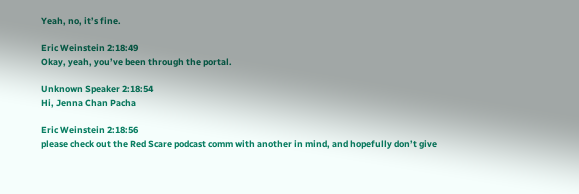Yeah, no, it’s fine.

Eric Weinstein 2:18:49
Okay, yeah, you’ve been through the portal.

Unknown Speaker 2:18:54
Hi, Jenna Chan Pacha

Eric Weinstein 2:18:56
please check out the Red Scare podcast comm with another in mind, and hopefully don’t give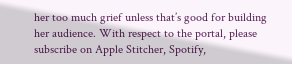her too much grief unless that’s good for building her audience. With respect to the portal, please subscribe on Apple Stitcher, Spotify,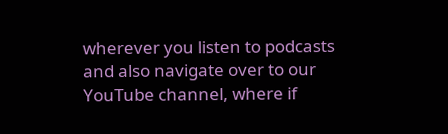wherever you listen to podcasts and also navigate over to our YouTube channel, where if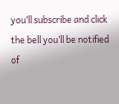you’ll subscribe and click the bell you’ll be notified of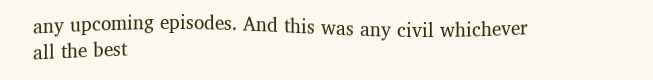any upcoming episodes. And this was any civil whichever all the best